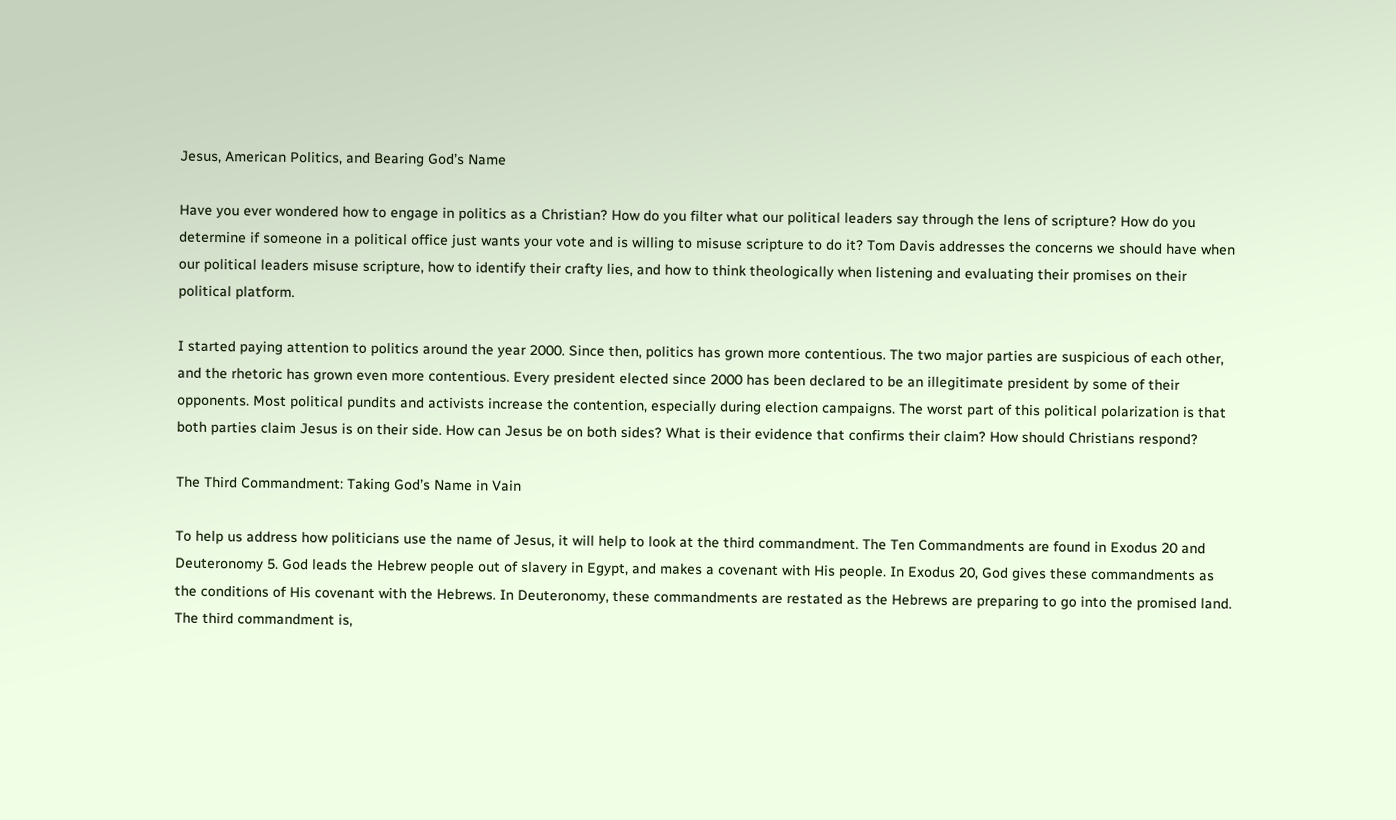Jesus, American Politics, and Bearing God’s Name

Have you ever wondered how to engage in politics as a Christian? How do you filter what our political leaders say through the lens of scripture? How do you determine if someone in a political office just wants your vote and is willing to misuse scripture to do it? Tom Davis addresses the concerns we should have when our political leaders misuse scripture, how to identify their crafty lies, and how to think theologically when listening and evaluating their promises on their political platform.

I started paying attention to politics around the year 2000. Since then, politics has grown more contentious. The two major parties are suspicious of each other, and the rhetoric has grown even more contentious. Every president elected since 2000 has been declared to be an illegitimate president by some of their opponents. Most political pundits and activists increase the contention, especially during election campaigns. The worst part of this political polarization is that both parties claim Jesus is on their side. How can Jesus be on both sides? What is their evidence that confirms their claim? How should Christians respond?

The Third Commandment: Taking God’s Name in Vain

To help us address how politicians use the name of Jesus, it will help to look at the third commandment. The Ten Commandments are found in Exodus 20 and Deuteronomy 5. God leads the Hebrew people out of slavery in Egypt, and makes a covenant with His people. In Exodus 20, God gives these commandments as the conditions of His covenant with the Hebrews. In Deuteronomy, these commandments are restated as the Hebrews are preparing to go into the promised land. The third commandment is,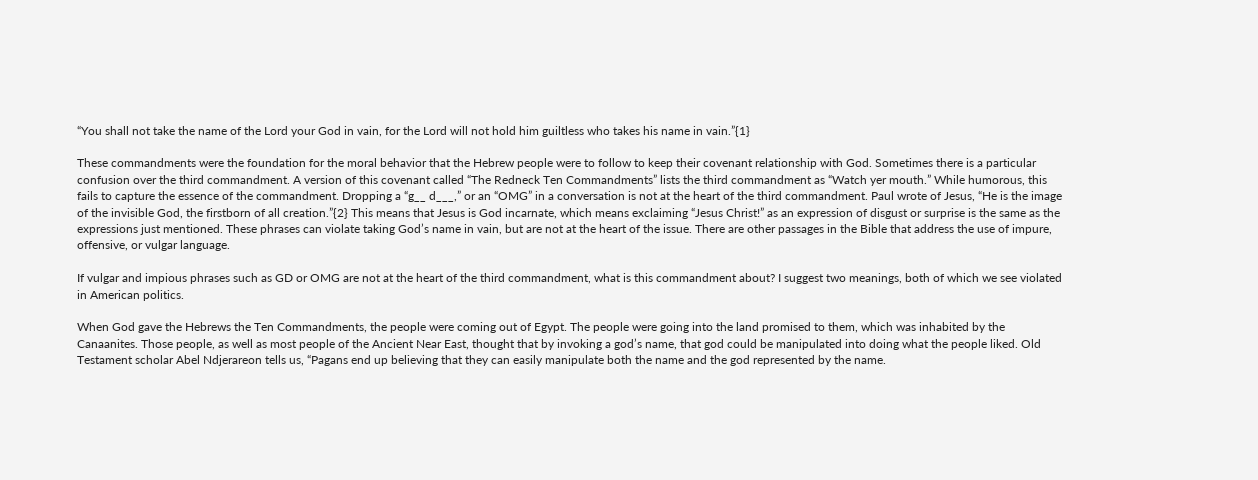“You shall not take the name of the Lord your God in vain, for the Lord will not hold him guiltless who takes his name in vain.”{1}

These commandments were the foundation for the moral behavior that the Hebrew people were to follow to keep their covenant relationship with God. Sometimes there is a particular confusion over the third commandment. A version of this covenant called “The Redneck Ten Commandments” lists the third commandment as “Watch yer mouth.” While humorous, this fails to capture the essence of the commandment. Dropping a “g__ d___,” or an “OMG” in a conversation is not at the heart of the third commandment. Paul wrote of Jesus, “He is the image of the invisible God, the firstborn of all creation.”{2} This means that Jesus is God incarnate, which means exclaiming “Jesus Christ!” as an expression of disgust or surprise is the same as the expressions just mentioned. These phrases can violate taking God’s name in vain, but are not at the heart of the issue. There are other passages in the Bible that address the use of impure, offensive, or vulgar language.

If vulgar and impious phrases such as GD or OMG are not at the heart of the third commandment, what is this commandment about? I suggest two meanings, both of which we see violated in American politics.

When God gave the Hebrews the Ten Commandments, the people were coming out of Egypt. The people were going into the land promised to them, which was inhabited by the Canaanites. Those people, as well as most people of the Ancient Near East, thought that by invoking a god’s name, that god could be manipulated into doing what the people liked. Old Testament scholar Abel Ndjerareon tells us, “Pagans end up believing that they can easily manipulate both the name and the god represented by the name.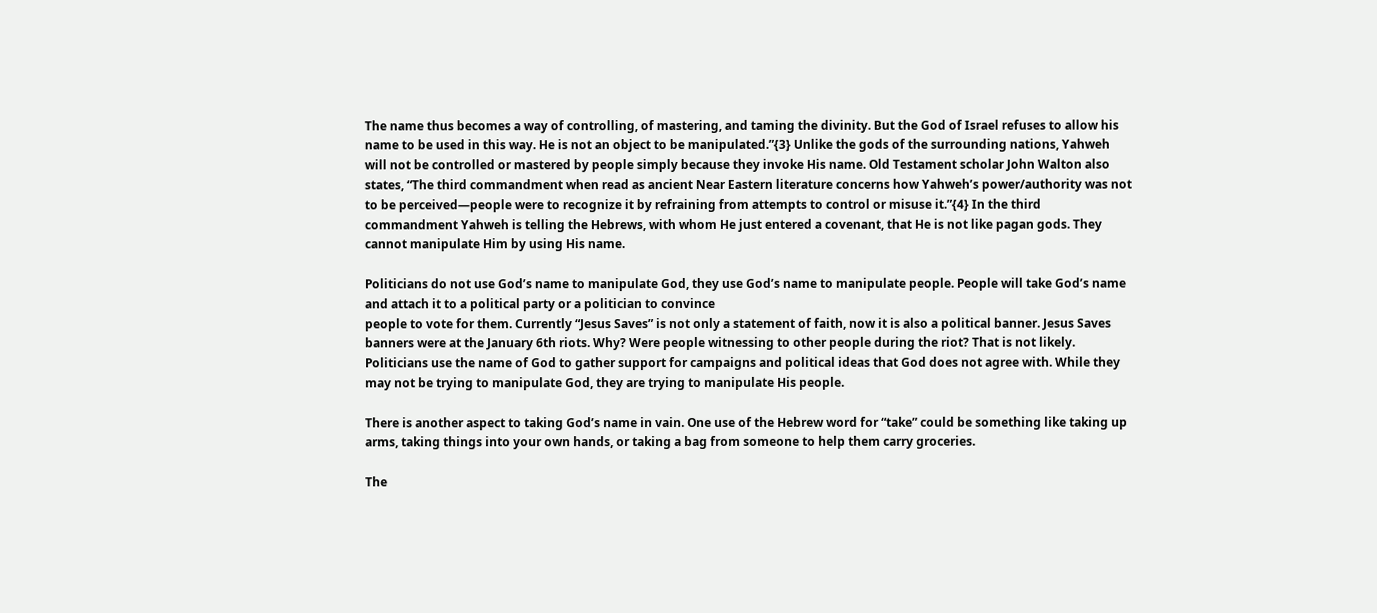The name thus becomes a way of controlling, of mastering, and taming the divinity. But the God of Israel refuses to allow his name to be used in this way. He is not an object to be manipulated.”{3} Unlike the gods of the surrounding nations, Yahweh will not be controlled or mastered by people simply because they invoke His name. Old Testament scholar John Walton also states, “The third commandment when read as ancient Near Eastern literature concerns how Yahweh’s power/authority was not to be perceived—people were to recognize it by refraining from attempts to control or misuse it.”{4} In the third commandment Yahweh is telling the Hebrews, with whom He just entered a covenant, that He is not like pagan gods. They cannot manipulate Him by using His name.

Politicians do not use God’s name to manipulate God, they use God’s name to manipulate people. People will take God’s name and attach it to a political party or a politician to convince
people to vote for them. Currently “Jesus Saves” is not only a statement of faith, now it is also a political banner. Jesus Saves banners were at the January 6th riots. Why? Were people witnessing to other people during the riot? That is not likely. Politicians use the name of God to gather support for campaigns and political ideas that God does not agree with. While they may not be trying to manipulate God, they are trying to manipulate His people.

There is another aspect to taking God’s name in vain. One use of the Hebrew word for “take” could be something like taking up arms, taking things into your own hands, or taking a bag from someone to help them carry groceries.

The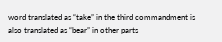word translated as “take” in the third commandment is also translated as “bear” in other parts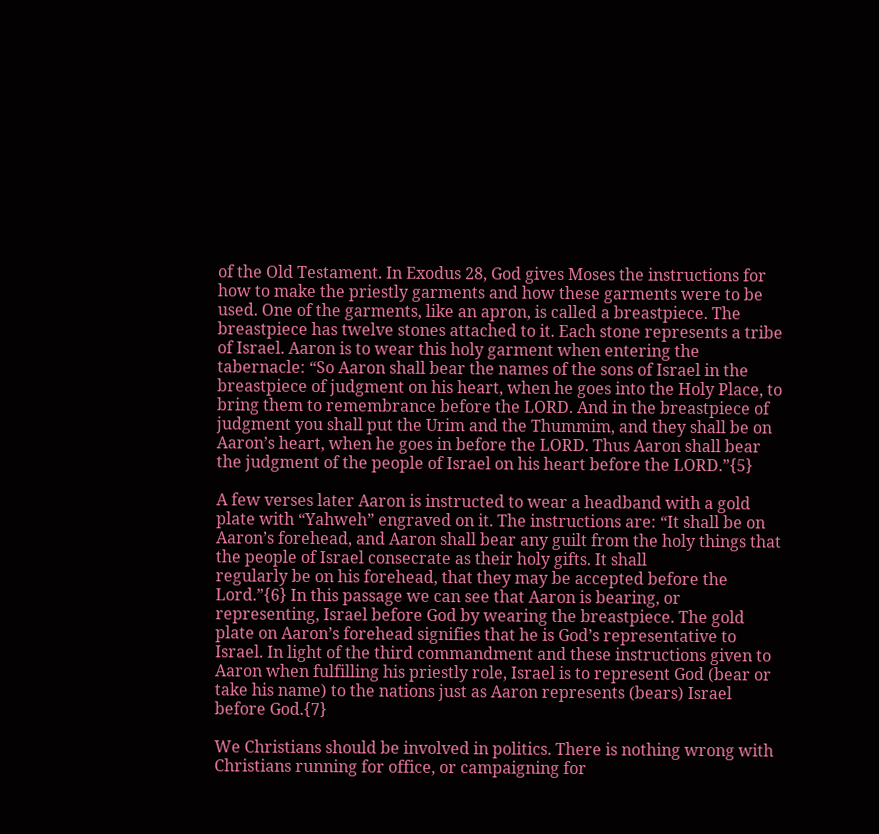of the Old Testament. In Exodus 28, God gives Moses the instructions for how to make the priestly garments and how these garments were to be used. One of the garments, like an apron, is called a breastpiece. The breastpiece has twelve stones attached to it. Each stone represents a tribe of Israel. Aaron is to wear this holy garment when entering the tabernacle: “So Aaron shall bear the names of the sons of Israel in the breastpiece of judgment on his heart, when he goes into the Holy Place, to bring them to remembrance before the LORD. And in the breastpiece of judgment you shall put the Urim and the Thummim, and they shall be on Aaron’s heart, when he goes in before the LORD. Thus Aaron shall bear the judgment of the people of Israel on his heart before the LORD.”{5}

A few verses later Aaron is instructed to wear a headband with a gold plate with “Yahweh” engraved on it. The instructions are: “It shall be on Aaron’s forehead, and Aaron shall bear any guilt from the holy things that the people of Israel consecrate as their holy gifts. It shall
regularly be on his forehead, that they may be accepted before the Lord.”{6} In this passage we can see that Aaron is bearing, or representing, Israel before God by wearing the breastpiece. The gold plate on Aaron’s forehead signifies that he is God’s representative to Israel. In light of the third commandment and these instructions given to Aaron when fulfilling his priestly role, Israel is to represent God (bear or take his name) to the nations just as Aaron represents (bears) Israel before God.{7}

We Christians should be involved in politics. There is nothing wrong with Christians running for office, or campaigning for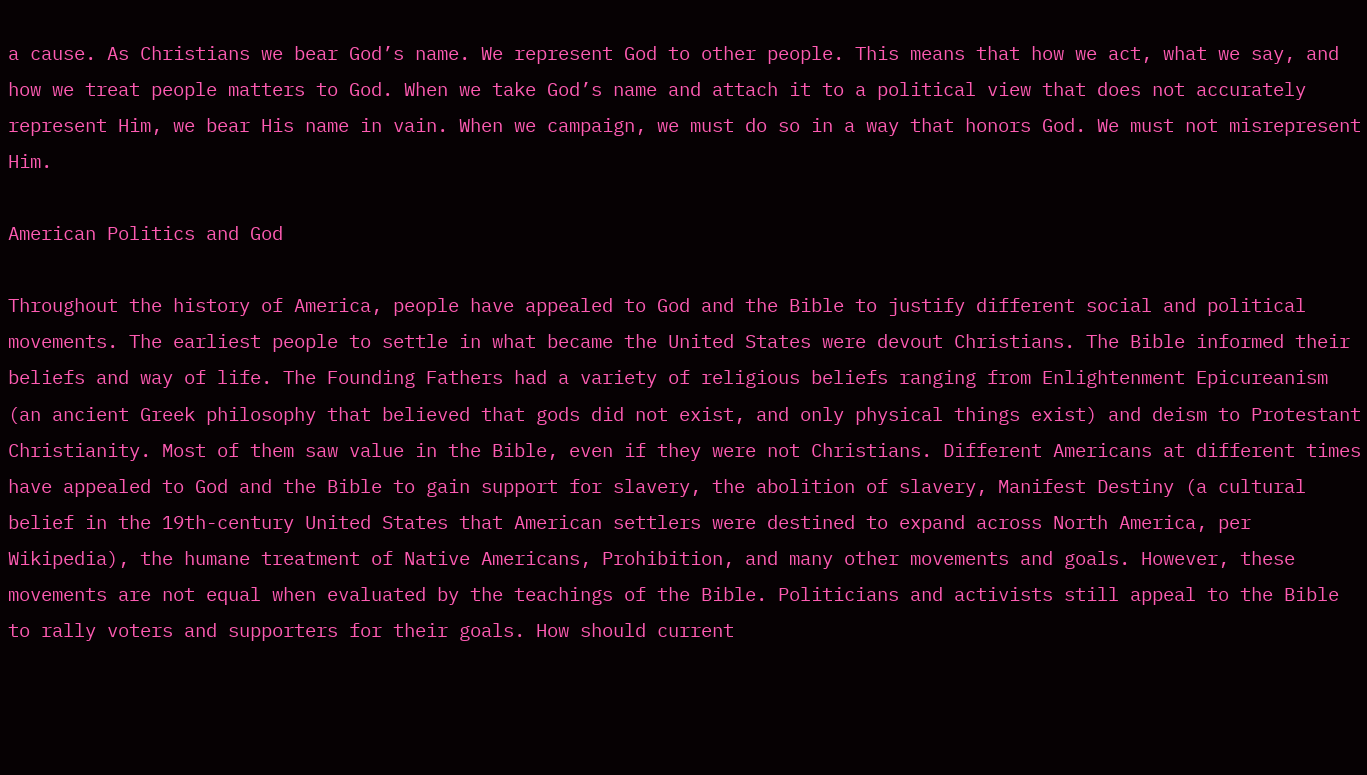a cause. As Christians we bear God’s name. We represent God to other people. This means that how we act, what we say, and how we treat people matters to God. When we take God’s name and attach it to a political view that does not accurately represent Him, we bear His name in vain. When we campaign, we must do so in a way that honors God. We must not misrepresent Him.

American Politics and God

Throughout the history of America, people have appealed to God and the Bible to justify different social and political movements. The earliest people to settle in what became the United States were devout Christians. The Bible informed their beliefs and way of life. The Founding Fathers had a variety of religious beliefs ranging from Enlightenment Epicureanism (an ancient Greek philosophy that believed that gods did not exist, and only physical things exist) and deism to Protestant Christianity. Most of them saw value in the Bible, even if they were not Christians. Different Americans at different times have appealed to God and the Bible to gain support for slavery, the abolition of slavery, Manifest Destiny (a cultural belief in the 19th-century United States that American settlers were destined to expand across North America, per Wikipedia), the humane treatment of Native Americans, Prohibition, and many other movements and goals. However, these movements are not equal when evaluated by the teachings of the Bible. Politicians and activists still appeal to the Bible to rally voters and supporters for their goals. How should current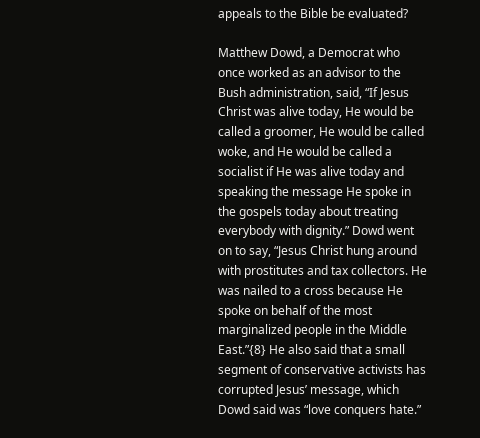appeals to the Bible be evaluated?

Matthew Dowd, a Democrat who once worked as an advisor to the Bush administration, said, “If Jesus Christ was alive today, He would be called a groomer, He would be called woke, and He would be called a socialist if He was alive today and speaking the message He spoke in the gospels today about treating everybody with dignity.” Dowd went on to say, “Jesus Christ hung around with prostitutes and tax collectors. He was nailed to a cross because He spoke on behalf of the most marginalized people in the Middle East.”{8} He also said that a small segment of conservative activists has corrupted Jesus’ message, which Dowd said was “love conquers hate.”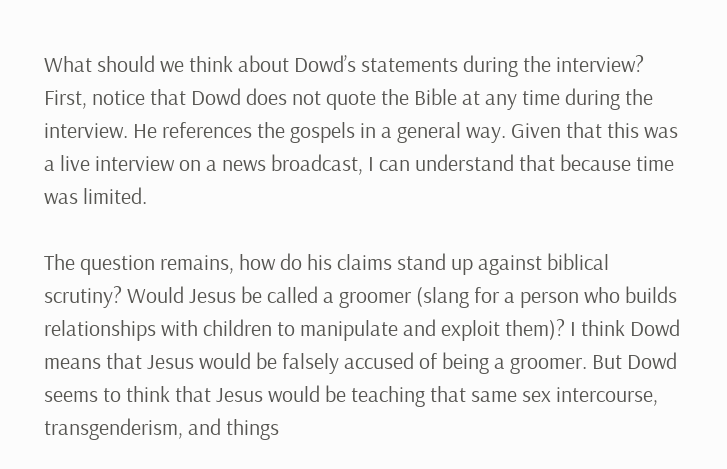What should we think about Dowd’s statements during the interview? First, notice that Dowd does not quote the Bible at any time during the interview. He references the gospels in a general way. Given that this was a live interview on a news broadcast, I can understand that because time was limited.

The question remains, how do his claims stand up against biblical scrutiny? Would Jesus be called a groomer (slang for a person who builds relationships with children to manipulate and exploit them)? I think Dowd means that Jesus would be falsely accused of being a groomer. But Dowd seems to think that Jesus would be teaching that same sex intercourse, transgenderism, and things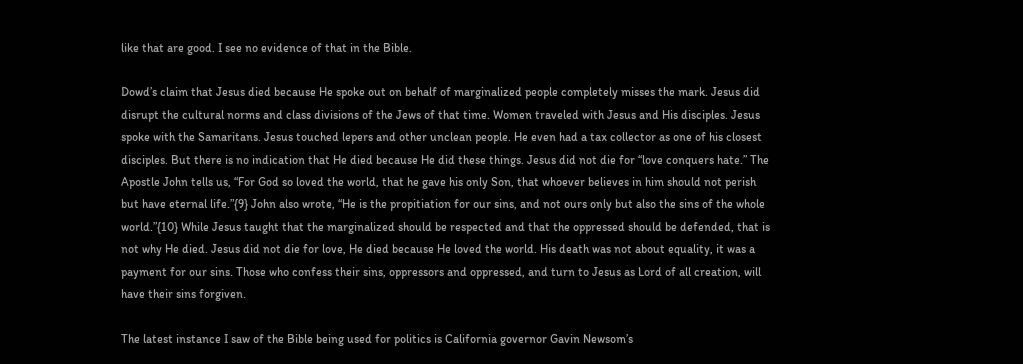like that are good. I see no evidence of that in the Bible.

Dowd’s claim that Jesus died because He spoke out on behalf of marginalized people completely misses the mark. Jesus did disrupt the cultural norms and class divisions of the Jews of that time. Women traveled with Jesus and His disciples. Jesus spoke with the Samaritans. Jesus touched lepers and other unclean people. He even had a tax collector as one of his closest disciples. But there is no indication that He died because He did these things. Jesus did not die for “love conquers hate.” The Apostle John tells us, “For God so loved the world, that he gave his only Son, that whoever believes in him should not perish but have eternal life.”{9} John also wrote, “He is the propitiation for our sins, and not ours only but also the sins of the whole world.”{10} While Jesus taught that the marginalized should be respected and that the oppressed should be defended, that is not why He died. Jesus did not die for love, He died because He loved the world. His death was not about equality, it was a payment for our sins. Those who confess their sins, oppressors and oppressed, and turn to Jesus as Lord of all creation, will have their sins forgiven.

The latest instance I saw of the Bible being used for politics is California governor Gavin Newsom’s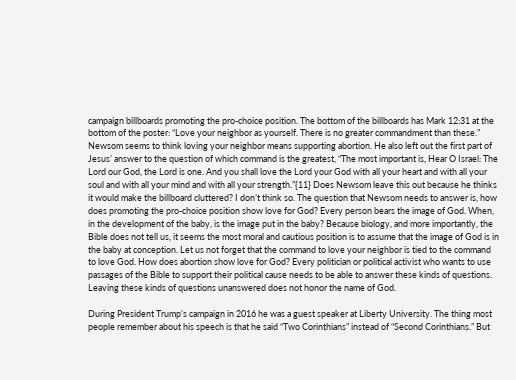campaign billboards promoting the pro-choice position. The bottom of the billboards has Mark 12:31 at the bottom of the poster: “Love your neighbor as yourself. There is no greater commandment than these.” Newsom seems to think loving your neighbor means supporting abortion. He also left out the first part of Jesus’ answer to the question of which command is the greatest, “The most important is, Hear O Israel: The Lord our God, the Lord is one. And you shall love the Lord your God with all your heart and with all your soul and with all your mind and with all your strength.”{11} Does Newsom leave this out because he thinks it would make the billboard cluttered? I don’t think so. The question that Newsom needs to answer is, how does promoting the pro-choice position show love for God? Every person bears the image of God. When, in the development of the baby, is the image put in the baby? Because biology, and more importantly, the Bible does not tell us, it seems the most moral and cautious position is to assume that the image of God is in the baby at conception. Let us not forget that the command to love your neighbor is tied to the command to love God. How does abortion show love for God? Every politician or political activist who wants to use passages of the Bible to support their political cause needs to be able to answer these kinds of questions. Leaving these kinds of questions unanswered does not honor the name of God.

During President Trump’s campaign in 2016 he was a guest speaker at Liberty University. The thing most people remember about his speech is that he said “Two Corinthians” instead of “Second Corinthians.” But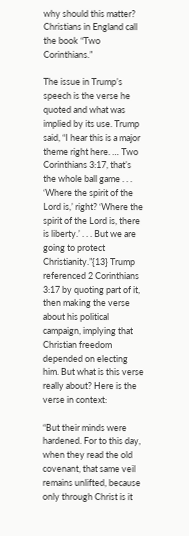why should this matter? Christians in England call the book “Two Corinthians.”

The issue in Trump’s speech is the verse he quoted and what was implied by its use. Trump said, “I hear this is a major theme right here. … Two Corinthians 3:17, that’s the whole ball game . . . ‘Where the spirit of the Lord is,’ right? ‘Where the spirit of the Lord is, there is liberty.’ . . . But we are going to protect Christianity.”{13} Trump referenced 2 Corinthians 3:17 by quoting part of it, then making the verse about his political campaign, implying that Christian freedom depended on electing him. But what is this verse really about? Here is the verse in context:

“But their minds were hardened. For to this day, when they read the old covenant, that same veil remains unlifted, because only through Christ is it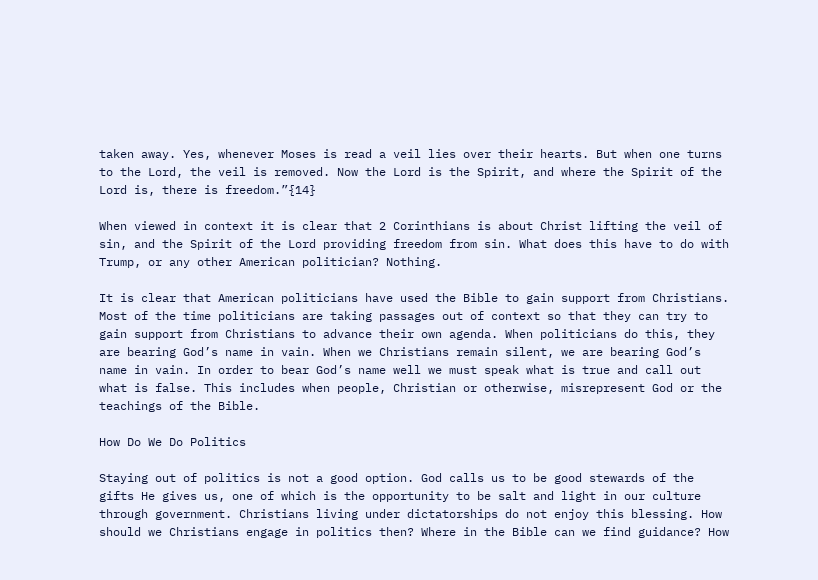taken away. Yes, whenever Moses is read a veil lies over their hearts. But when one turns to the Lord, the veil is removed. Now the Lord is the Spirit, and where the Spirit of the Lord is, there is freedom.”{14}

When viewed in context it is clear that 2 Corinthians is about Christ lifting the veil of sin, and the Spirit of the Lord providing freedom from sin. What does this have to do with Trump, or any other American politician? Nothing.

It is clear that American politicians have used the Bible to gain support from Christians. Most of the time politicians are taking passages out of context so that they can try to gain support from Christians to advance their own agenda. When politicians do this, they are bearing God’s name in vain. When we Christians remain silent, we are bearing God’s name in vain. In order to bear God’s name well we must speak what is true and call out what is false. This includes when people, Christian or otherwise, misrepresent God or the teachings of the Bible.

How Do We Do Politics

Staying out of politics is not a good option. God calls us to be good stewards of the gifts He gives us, one of which is the opportunity to be salt and light in our culture through government. Christians living under dictatorships do not enjoy this blessing. How should we Christians engage in politics then? Where in the Bible can we find guidance? How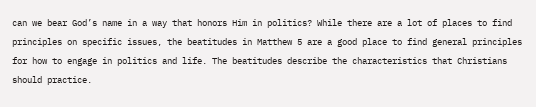can we bear God’s name in a way that honors Him in politics? While there are a lot of places to find principles on specific issues, the beatitudes in Matthew 5 are a good place to find general principles for how to engage in politics and life. The beatitudes describe the characteristics that Christians should practice.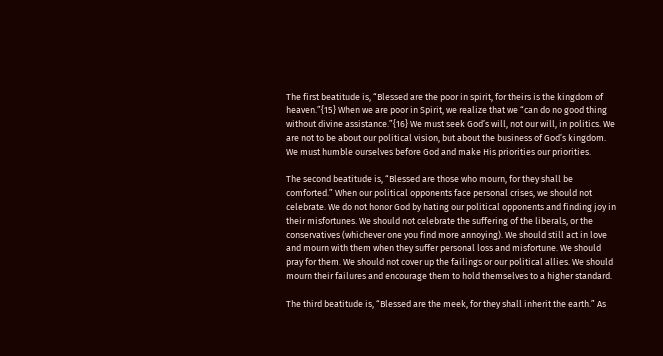The first beatitude is, “Blessed are the poor in spirit, for theirs is the kingdom of heaven.”{15} When we are poor in Spirit, we realize that we “can do no good thing without divine assistance.”{16} We must seek God’s will, not our will, in politics. We are not to be about our political vision, but about the business of God’s kingdom. We must humble ourselves before God and make His priorities our priorities.

The second beatitude is, “Blessed are those who mourn, for they shall be comforted.” When our political opponents face personal crises, we should not celebrate. We do not honor God by hating our political opponents and finding joy in their misfortunes. We should not celebrate the suffering of the liberals, or the conservatives (whichever one you find more annoying). We should still act in love and mourn with them when they suffer personal loss and misfortune. We should pray for them. We should not cover up the failings or our political allies. We should mourn their failures and encourage them to hold themselves to a higher standard.

The third beatitude is, “Blessed are the meek, for they shall inherit the earth.” As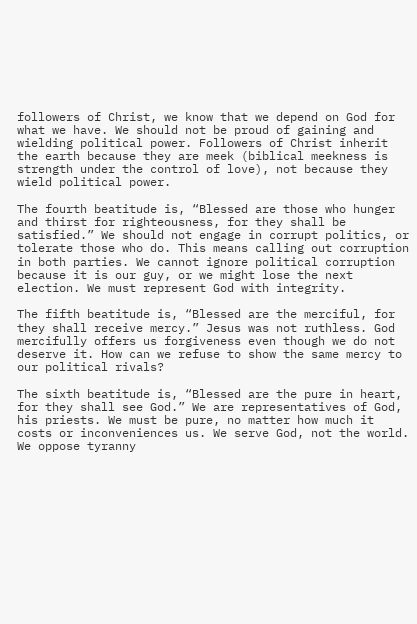followers of Christ, we know that we depend on God for what we have. We should not be proud of gaining and wielding political power. Followers of Christ inherit the earth because they are meek (biblical meekness is strength under the control of love), not because they wield political power.

The fourth beatitude is, “Blessed are those who hunger and thirst for righteousness, for they shall be satisfied.” We should not engage in corrupt politics, or tolerate those who do. This means calling out corruption in both parties. We cannot ignore political corruption because it is our guy, or we might lose the next election. We must represent God with integrity.

The fifth beatitude is, “Blessed are the merciful, for they shall receive mercy.” Jesus was not ruthless. God mercifully offers us forgiveness even though we do not deserve it. How can we refuse to show the same mercy to our political rivals?

The sixth beatitude is, “Blessed are the pure in heart, for they shall see God.” We are representatives of God, his priests. We must be pure, no matter how much it costs or inconveniences us. We serve God, not the world. We oppose tyranny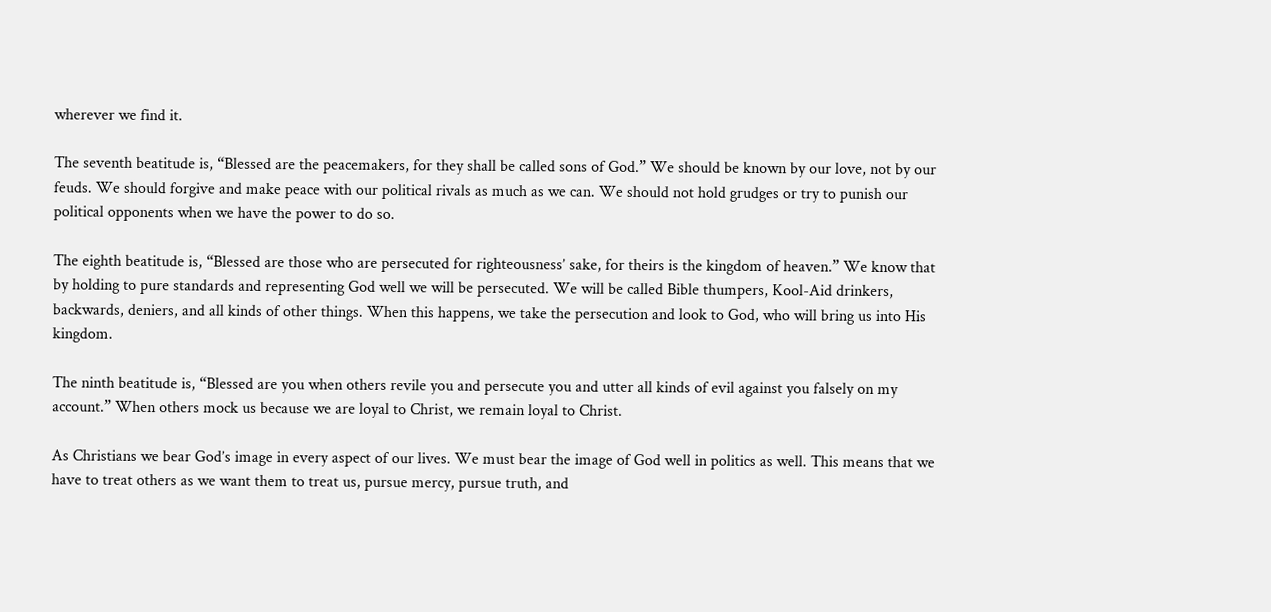wherever we find it.

The seventh beatitude is, “Blessed are the peacemakers, for they shall be called sons of God.” We should be known by our love, not by our feuds. We should forgive and make peace with our political rivals as much as we can. We should not hold grudges or try to punish our political opponents when we have the power to do so.

The eighth beatitude is, “Blessed are those who are persecuted for righteousness’ sake, for theirs is the kingdom of heaven.” We know that by holding to pure standards and representing God well we will be persecuted. We will be called Bible thumpers, Kool-Aid drinkers, backwards, deniers, and all kinds of other things. When this happens, we take the persecution and look to God, who will bring us into His kingdom.

The ninth beatitude is, “Blessed are you when others revile you and persecute you and utter all kinds of evil against you falsely on my account.” When others mock us because we are loyal to Christ, we remain loyal to Christ.

As Christians we bear God’s image in every aspect of our lives. We must bear the image of God well in politics as well. This means that we have to treat others as we want them to treat us, pursue mercy, pursue truth, and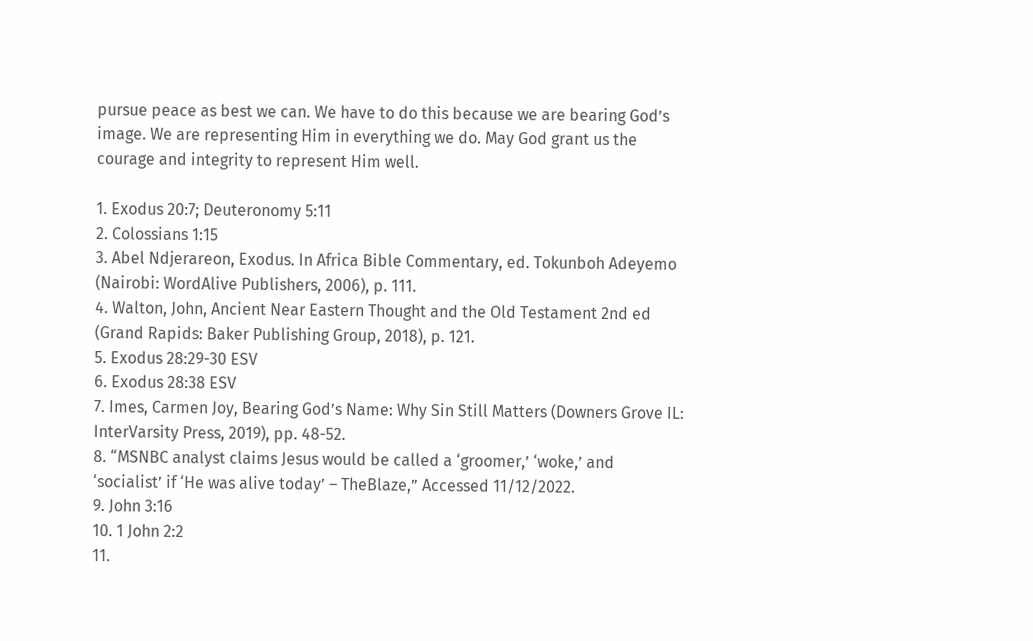pursue peace as best we can. We have to do this because we are bearing God’s image. We are representing Him in everything we do. May God grant us the courage and integrity to represent Him well.

1. Exodus 20:7; Deuteronomy 5:11
2. Colossians 1:15
3. Abel Ndjerareon, Exodus. In Africa Bible Commentary, ed. Tokunboh Adeyemo (Nairobi: WordAlive Publishers, 2006), p. 111.
4. Walton, John, Ancient Near Eastern Thought and the Old Testament 2nd ed (Grand Rapids: Baker Publishing Group, 2018), p. 121.
5. Exodus 28:29-30 ESV
6. Exodus 28:38 ESV
7. Imes, Carmen Joy, Bearing God’s Name: Why Sin Still Matters (Downers Grove IL: InterVarsity Press, 2019), pp. 48-52.
8. “MSNBC analyst claims Jesus would be called a ‘groomer,’ ‘woke,’ and ‘socialist’ if ‘He was alive today’ – TheBlaze,” Accessed 11/12/2022.
9. John 3:16
10. 1 John 2:2
11.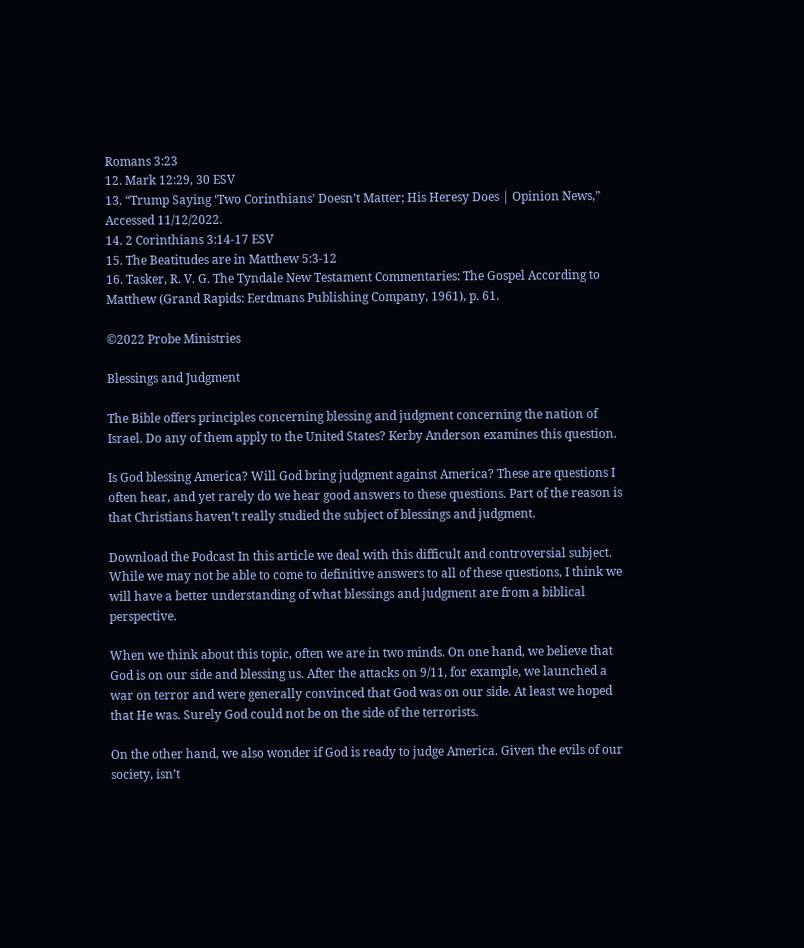Romans 3:23
12. Mark 12:29, 30 ESV
13. “Trump Saying ‘Two Corinthians’ Doesn’t Matter; His Heresy Does | Opinion News,” Accessed 11/12/2022.
14. 2 Corinthians 3:14-17 ESV
15. The Beatitudes are in Matthew 5:3-12
16. Tasker, R. V. G. The Tyndale New Testament Commentaries: The Gospel According to Matthew (Grand Rapids: Eerdmans Publishing Company, 1961), p. 61.

©2022 Probe Ministries

Blessings and Judgment

The Bible offers principles concerning blessing and judgment concerning the nation of Israel. Do any of them apply to the United States? Kerby Anderson examines this question.

Is God blessing America? Will God bring judgment against America? These are questions I often hear, and yet rarely do we hear good answers to these questions. Part of the reason is that Christians haven’t really studied the subject of blessings and judgment.

Download the Podcast In this article we deal with this difficult and controversial subject. While we may not be able to come to definitive answers to all of these questions, I think we will have a better understanding of what blessings and judgment are from a biblical perspective.

When we think about this topic, often we are in two minds. On one hand, we believe that God is on our side and blessing us. After the attacks on 9/11, for example, we launched a war on terror and were generally convinced that God was on our side. At least we hoped that He was. Surely God could not be on the side of the terrorists.

On the other hand, we also wonder if God is ready to judge America. Given the evils of our society, isn’t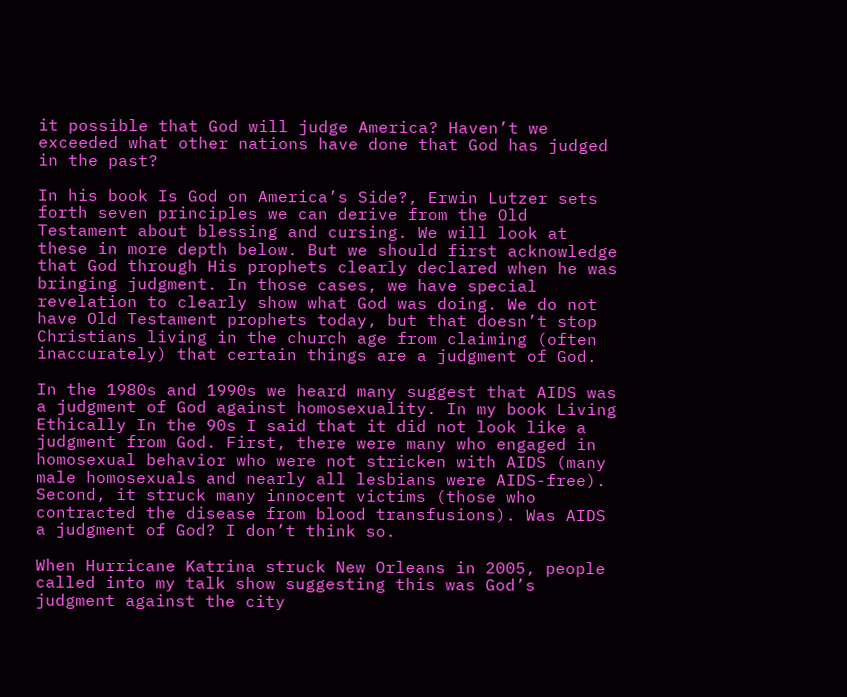it possible that God will judge America? Haven’t we exceeded what other nations have done that God has judged in the past?

In his book Is God on America’s Side?, Erwin Lutzer sets forth seven principles we can derive from the Old Testament about blessing and cursing. We will look at these in more depth below. But we should first acknowledge that God through His prophets clearly declared when he was bringing judgment. In those cases, we have special revelation to clearly show what God was doing. We do not have Old Testament prophets today, but that doesn’t stop Christians living in the church age from claiming (often inaccurately) that certain things are a judgment of God.

In the 1980s and 1990s we heard many suggest that AIDS was a judgment of God against homosexuality. In my book Living Ethically In the 90s I said that it did not look like a judgment from God. First, there were many who engaged in homosexual behavior who were not stricken with AIDS (many male homosexuals and nearly all lesbians were AIDS-free). Second, it struck many innocent victims (those who contracted the disease from blood transfusions). Was AIDS a judgment of God? I don’t think so.

When Hurricane Katrina struck New Orleans in 2005, people called into my talk show suggesting this was God’s judgment against the city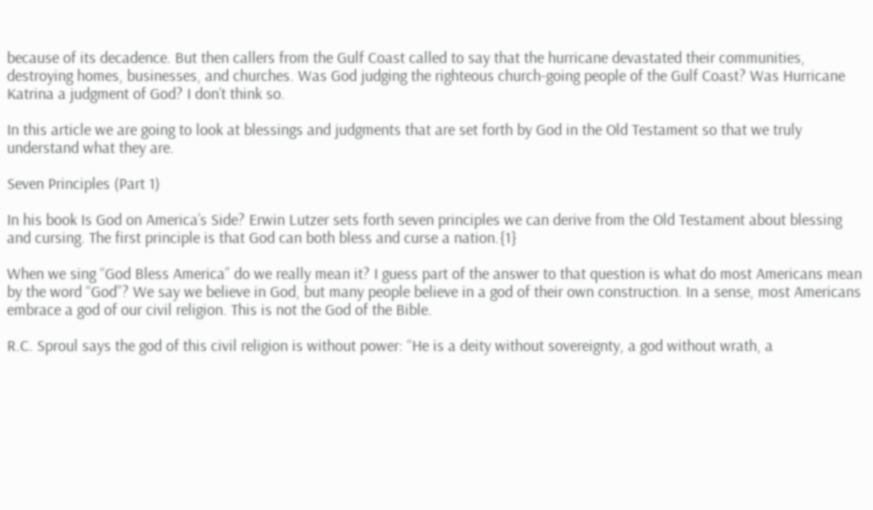because of its decadence. But then callers from the Gulf Coast called to say that the hurricane devastated their communities, destroying homes, businesses, and churches. Was God judging the righteous church-going people of the Gulf Coast? Was Hurricane Katrina a judgment of God? I don’t think so.

In this article we are going to look at blessings and judgments that are set forth by God in the Old Testament so that we truly understand what they are.

Seven Principles (Part 1)

In his book Is God on America’s Side? Erwin Lutzer sets forth seven principles we can derive from the Old Testament about blessing and cursing. The first principle is that God can both bless and curse a nation.{1}

When we sing “God Bless America” do we really mean it? I guess part of the answer to that question is what do most Americans mean by the word “God”? We say we believe in God, but many people believe in a god of their own construction. In a sense, most Americans embrace a god of our civil religion. This is not the God of the Bible.

R.C. Sproul says the god of this civil religion is without power: “He is a deity without sovereignty, a god without wrath, a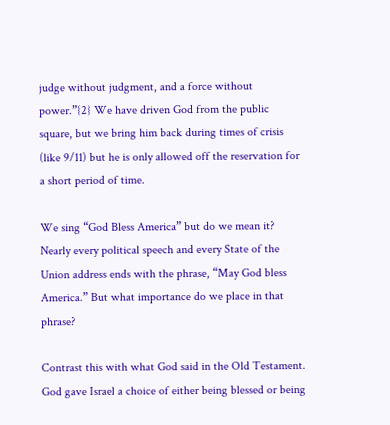judge without judgment, and a force without power.”{2} We have driven God from the public square, but we bring him back during times of crisis (like 9/11) but he is only allowed off the reservation for a short period of time.

We sing “God Bless America” but do we mean it? Nearly every political speech and every State of the Union address ends with the phrase, “May God bless America.” But what importance do we place in that phrase?

Contrast this with what God said in the Old Testament. God gave Israel a choice of either being blessed or being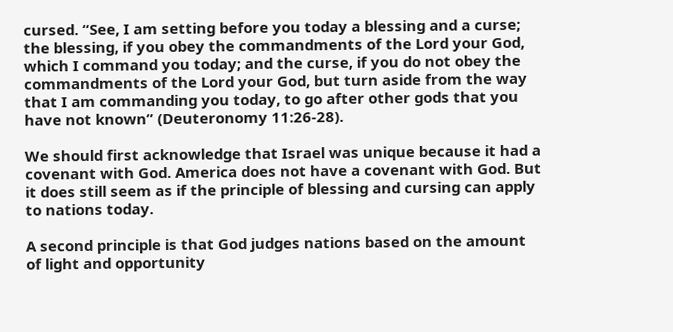cursed. “See, I am setting before you today a blessing and a curse; the blessing, if you obey the commandments of the Lord your God, which I command you today; and the curse, if you do not obey the commandments of the Lord your God, but turn aside from the way that I am commanding you today, to go after other gods that you have not known” (Deuteronomy 11:26-28).

We should first acknowledge that Israel was unique because it had a covenant with God. America does not have a covenant with God. But it does still seem as if the principle of blessing and cursing can apply to nations today.

A second principle is that God judges nations based on the amount of light and opportunity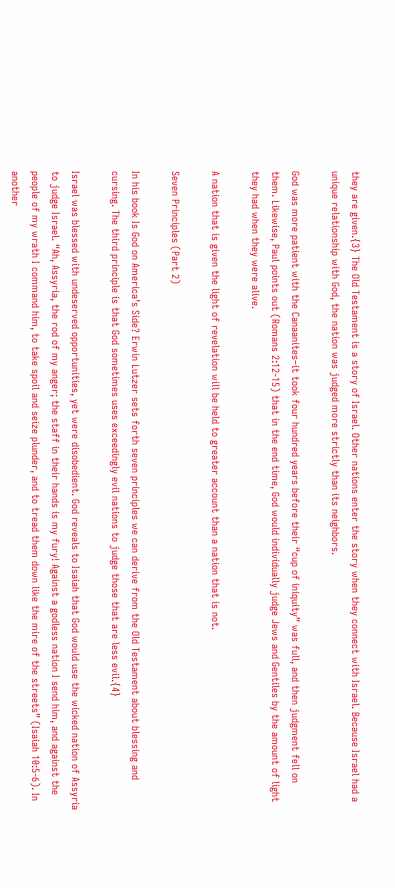they are given.{3} The Old Testament is a story of Israel. Other nations enter the story when they connect with Israel. Because Israel had a unique relationship with God, the nation was judged more strictly than its neighbors.

God was more patient with the Canaanites–it took four hundred years before their “cup of iniquity” was full, and then judgment fell on them. Likewise, Paul points out (Romans 2:12-15) that in the end time, God would individually judge Jews and Gentiles by the amount of light they had when they were alive.

A nation that is given the light of revelation will be held to greater account than a nation that is not.

Seven Principles (Part 2)

In his book Is God on America’s Side? Erwin Lutzer sets forth seven principles we can derive from the Old Testament about blessing and cursing. The third principle is that God sometimes uses exceedingly evil nations to judge those that are less evil.{4}

Israel was blessed with undeserved opportunities, yet were disobedient. God reveals to Isaiah that God would use the wicked nation of Assyria to judge Israel. “Ah, Assyria, the rod of my anger; the staff in their hands is my fury! Against a godless nation I send him, and against the people of my wrath I command him, to take spoil and seize plunder, and to tread them down like the mire of the streets” (Isaiah 10:5-6). In another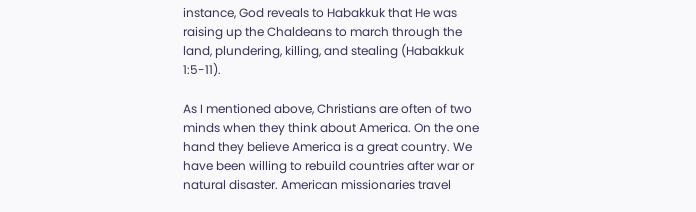instance, God reveals to Habakkuk that He was raising up the Chaldeans to march through the land, plundering, killing, and stealing (Habakkuk 1:5-11).

As I mentioned above, Christians are often of two minds when they think about America. On the one hand they believe America is a great country. We have been willing to rebuild countries after war or natural disaster. American missionaries travel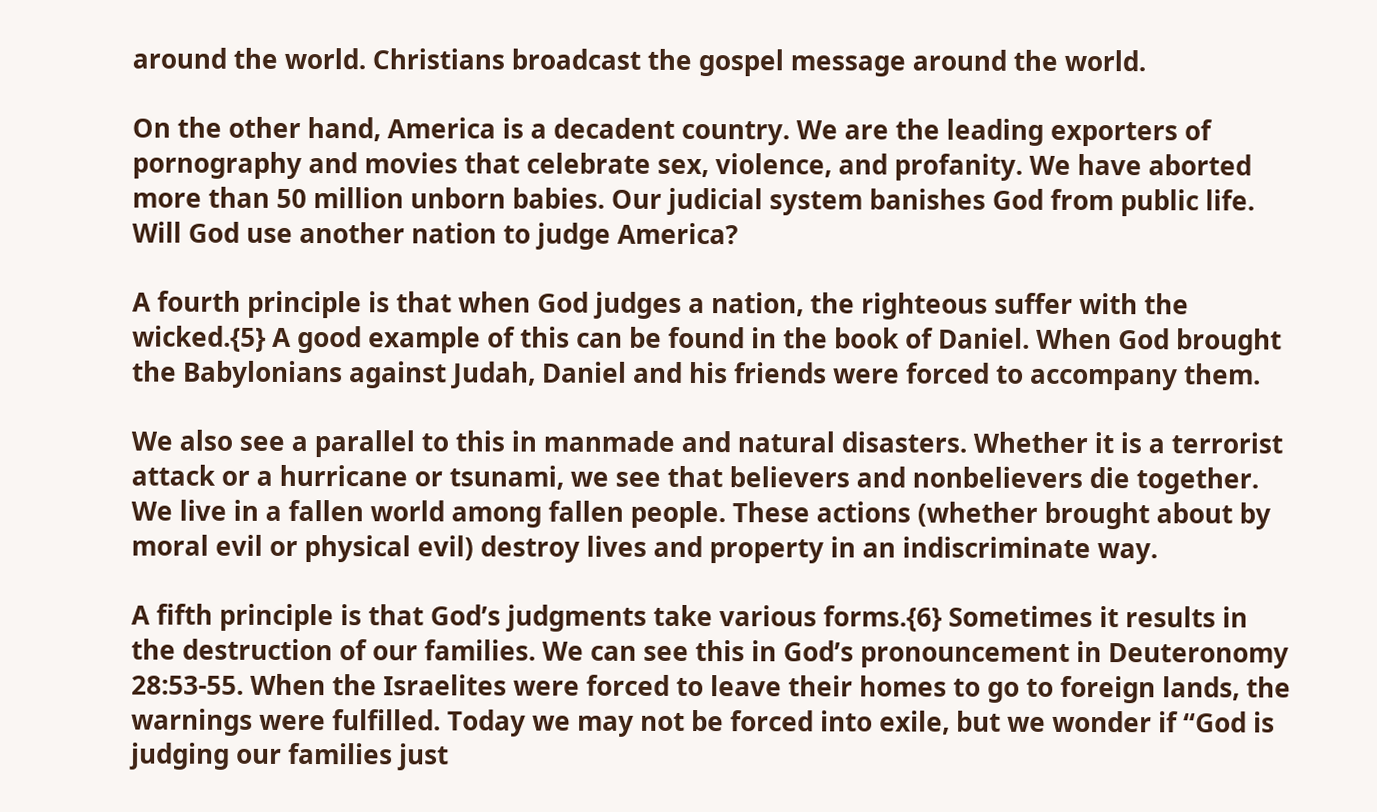around the world. Christians broadcast the gospel message around the world.

On the other hand, America is a decadent country. We are the leading exporters of pornography and movies that celebrate sex, violence, and profanity. We have aborted more than 50 million unborn babies. Our judicial system banishes God from public life. Will God use another nation to judge America?

A fourth principle is that when God judges a nation, the righteous suffer with the wicked.{5} A good example of this can be found in the book of Daniel. When God brought the Babylonians against Judah, Daniel and his friends were forced to accompany them.

We also see a parallel to this in manmade and natural disasters. Whether it is a terrorist attack or a hurricane or tsunami, we see that believers and nonbelievers die together. We live in a fallen world among fallen people. These actions (whether brought about by moral evil or physical evil) destroy lives and property in an indiscriminate way.

A fifth principle is that God’s judgments take various forms.{6} Sometimes it results in the destruction of our families. We can see this in God’s pronouncement in Deuteronomy 28:53-55. When the Israelites were forced to leave their homes to go to foreign lands, the warnings were fulfilled. Today we may not be forced into exile, but we wonder if “God is judging our families just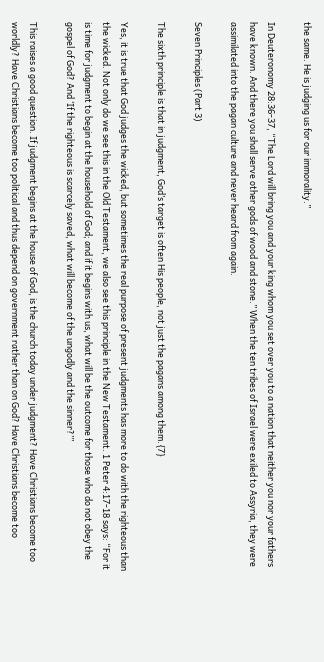the same. He is judging us for our immorality.”

In Deuteronomy 28:36-37, “The Lord will bring you and your king whom you set over you to a nation that neither you nor your fathers have known. And there you shall serve other gods of wood and stone.” When the ten tribes of Israel were exiled to Assyria, they were assimilated into the pagan culture and never heard from again.

Seven Principles (Part 3)

The sixth principle is that in judgment, God’s target is often His people, not just the pagans among them.{7}

Yes, it is true that God judges the wicked, but sometimes the real purpose of present judgments has more to do with the righteous than the wicked. Not only do we see this in the Old Testament, we also see this principle in the New Testament. 1 Peter 4:17-18 says: “For it is time for judgment to begin at the household of God; and if it begins with us, what will be the outcome for those who do not obey the gospel of God? And ‘If the righteous is scarcely saved, what will become of the ungodly and the sinner?’”

This raises a good question. If judgment begins at the house of God, is the church today under judgment? Have Christians become too worldly? Have Christians become too political and thus depend on government rather than on God? Have Christians become too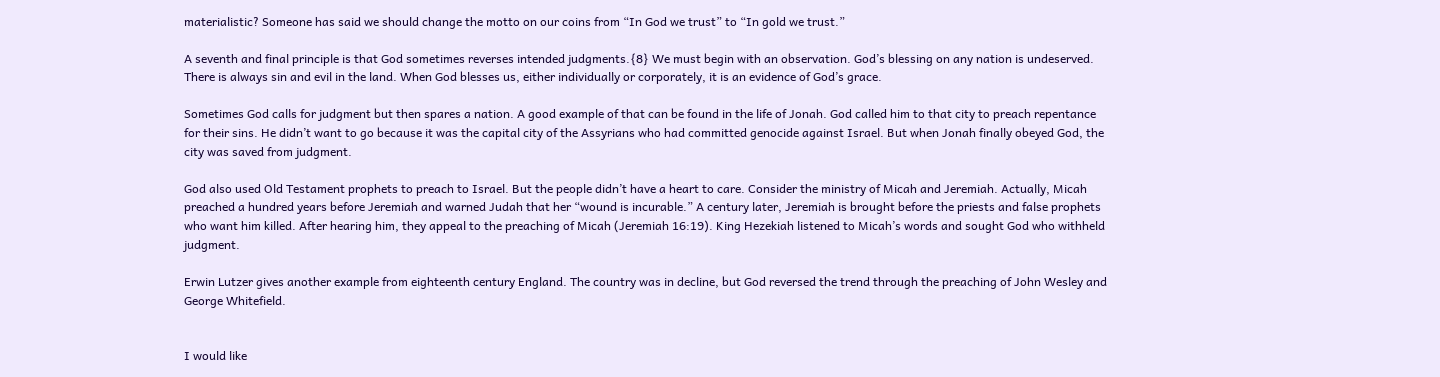materialistic? Someone has said we should change the motto on our coins from “In God we trust” to “In gold we trust.”

A seventh and final principle is that God sometimes reverses intended judgments.{8} We must begin with an observation. God’s blessing on any nation is undeserved. There is always sin and evil in the land. When God blesses us, either individually or corporately, it is an evidence of God’s grace.

Sometimes God calls for judgment but then spares a nation. A good example of that can be found in the life of Jonah. God called him to that city to preach repentance for their sins. He didn’t want to go because it was the capital city of the Assyrians who had committed genocide against Israel. But when Jonah finally obeyed God, the city was saved from judgment.

God also used Old Testament prophets to preach to Israel. But the people didn’t have a heart to care. Consider the ministry of Micah and Jeremiah. Actually, Micah preached a hundred years before Jeremiah and warned Judah that her “wound is incurable.” A century later, Jeremiah is brought before the priests and false prophets who want him killed. After hearing him, they appeal to the preaching of Micah (Jeremiah 16:19). King Hezekiah listened to Micah’s words and sought God who withheld judgment.

Erwin Lutzer gives another example from eighteenth century England. The country was in decline, but God reversed the trend through the preaching of John Wesley and George Whitefield.


I would like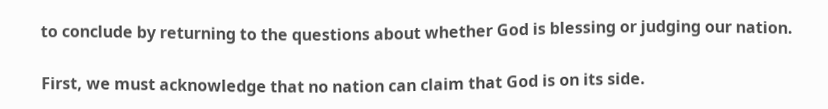to conclude by returning to the questions about whether God is blessing or judging our nation.

First, we must acknowledge that no nation can claim that God is on its side.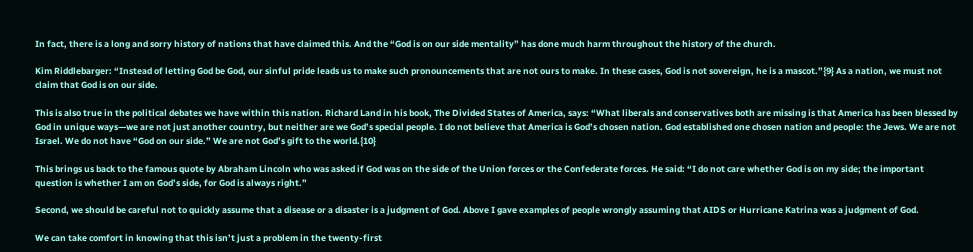In fact, there is a long and sorry history of nations that have claimed this. And the “God is on our side mentality” has done much harm throughout the history of the church.

Kim Riddlebarger: “Instead of letting God be God, our sinful pride leads us to make such pronouncements that are not ours to make. In these cases, God is not sovereign, he is a mascot.”{9} As a nation, we must not claim that God is on our side.

This is also true in the political debates we have within this nation. Richard Land in his book, The Divided States of America, says: “What liberals and conservatives both are missing is that America has been blessed by God in unique ways—we are not just another country, but neither are we God’s special people. I do not believe that America is God’s chosen nation. God established one chosen nation and people: the Jews. We are not Israel. We do not have “God on our side.” We are not God’s gift to the world.{10}

This brings us back to the famous quote by Abraham Lincoln who was asked if God was on the side of the Union forces or the Confederate forces. He said: “I do not care whether God is on my side; the important question is whether I am on God’s side, for God is always right.”

Second, we should be careful not to quickly assume that a disease or a disaster is a judgment of God. Above I gave examples of people wrongly assuming that AIDS or Hurricane Katrina was a judgment of God.

We can take comfort in knowing that this isn’t just a problem in the twenty-first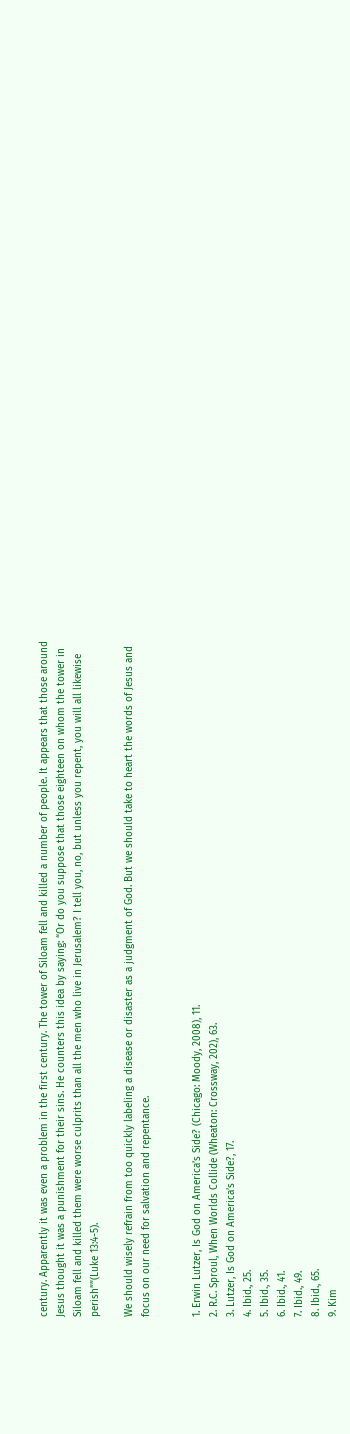century. Apparently it was even a problem in the first century. The tower of Siloam fell and killed a number of people. It appears that those around Jesus thought it was a punishment for their sins. He counters this idea by saying: “Or do you suppose that those eighteen on whom the tower in Siloam fell and killed them were worse culprits than all the men who live in Jerusalem? I tell you, no, but unless you repent, you will all likewise perish””(Luke 13:4-5).

We should wisely refrain from too quickly labeling a disease or disaster as a judgment of God. But we should take to heart the words of Jesus and focus on our need for salvation and repentance.


1. Erwin Lutzer, Is God on America’s Side? (Chicago: Moody, 2008), 11.
2. R.C. Sproul, When Worlds Collide (Wheaton: Crossway, 202), 63.
3. Lutzer, Is God on America’s Side?, 17.
4. Ibid., 25.
5. Ibid., 35.
6. Ibid., 41.
7. Ibid., 49.
8. Ibid., 65.
9. Kim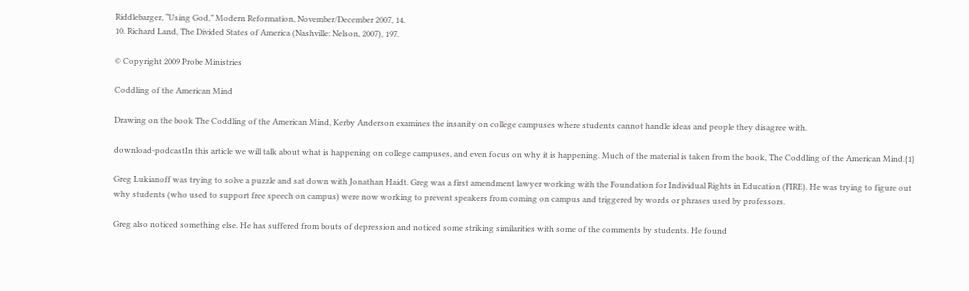Riddlebarger, “Using God,” Modern Reformation, November/December 2007, 14.
10. Richard Land, The Divided States of America (Nashville: Nelson, 2007), 197.

© Copyright 2009 Probe Ministries

Coddling of the American Mind

Drawing on the book The Coddling of the American Mind, Kerby Anderson examines the insanity on college campuses where students cannot handle ideas and people they disagree with.

download-podcastIn this article we will talk about what is happening on college campuses, and even focus on why it is happening. Much of the material is taken from the book, The Coddling of the American Mind.{1}

Greg Lukianoff was trying to solve a puzzle and sat down with Jonathan Haidt. Greg was a first amendment lawyer working with the Foundation for Individual Rights in Education (FIRE). He was trying to figure out why students (who used to support free speech on campus) were now working to prevent speakers from coming on campus and triggered by words or phrases used by professors.

Greg also noticed something else. He has suffered from bouts of depression and noticed some striking similarities with some of the comments by students. He found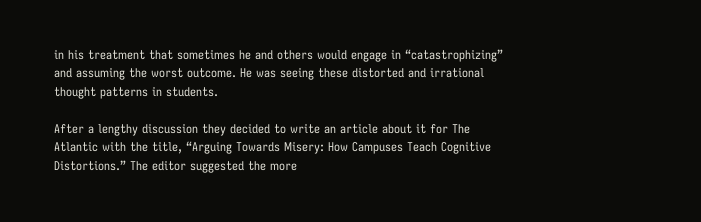in his treatment that sometimes he and others would engage in “catastrophizing” and assuming the worst outcome. He was seeing these distorted and irrational thought patterns in students.

After a lengthy discussion they decided to write an article about it for The Atlantic with the title, “Arguing Towards Misery: How Campuses Teach Cognitive Distortions.” The editor suggested the more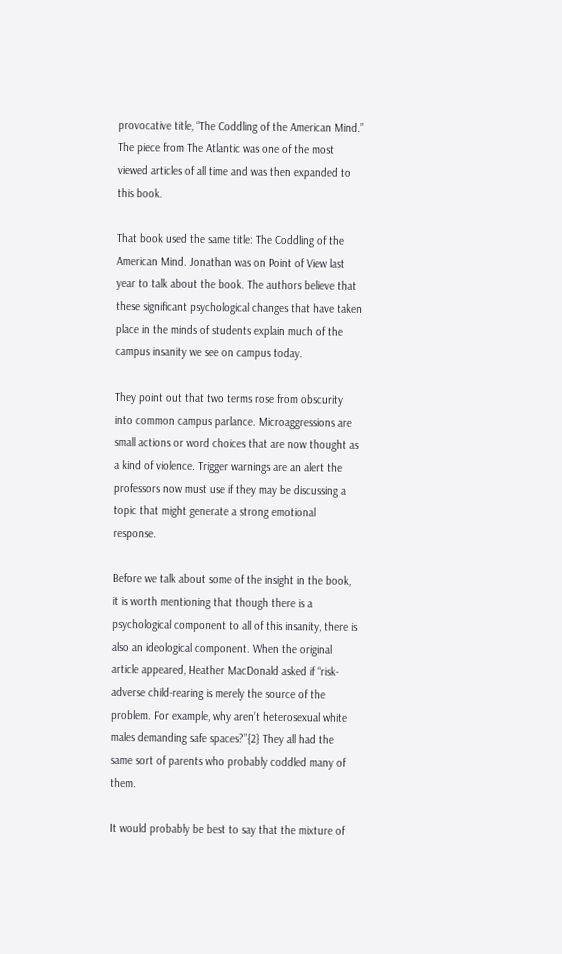provocative title, “The Coddling of the American Mind.” The piece from The Atlantic was one of the most viewed articles of all time and was then expanded to this book.

That book used the same title: The Coddling of the American Mind. Jonathan was on Point of View last year to talk about the book. The authors believe that these significant psychological changes that have taken place in the minds of students explain much of the campus insanity we see on campus today.

They point out that two terms rose from obscurity into common campus parlance. Microaggressions are small actions or word choices that are now thought as a kind of violence. Trigger warnings are an alert the professors now must use if they may be discussing a topic that might generate a strong emotional response.

Before we talk about some of the insight in the book, it is worth mentioning that though there is a psychological component to all of this insanity, there is also an ideological component. When the original article appeared, Heather MacDonald asked if “risk-adverse child-rearing is merely the source of the problem. For example, why aren’t heterosexual white males demanding safe spaces?”{2} They all had the same sort of parents who probably coddled many of them.

It would probably be best to say that the mixture of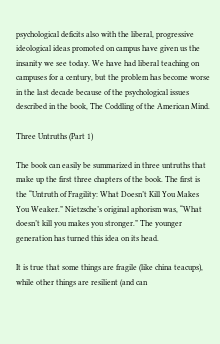psychological deficits also with the liberal, progressive ideological ideas promoted on campus have given us the insanity we see today. We have had liberal teaching on campuses for a century, but the problem has become worse in the last decade because of the psychological issues described in the book, The Coddling of the American Mind.

Three Untruths (Part 1)

The book can easily be summarized in three untruths that make up the first three chapters of the book. The first is the “Untruth of Fragility: What Doesn’t Kill You Makes You Weaker.” Nietzsche’s original aphorism was, “What doesn’t kill you makes you stronger.” The younger generation has turned this idea on its head.

It is true that some things are fragile (like china teacups), while other things are resilient (and can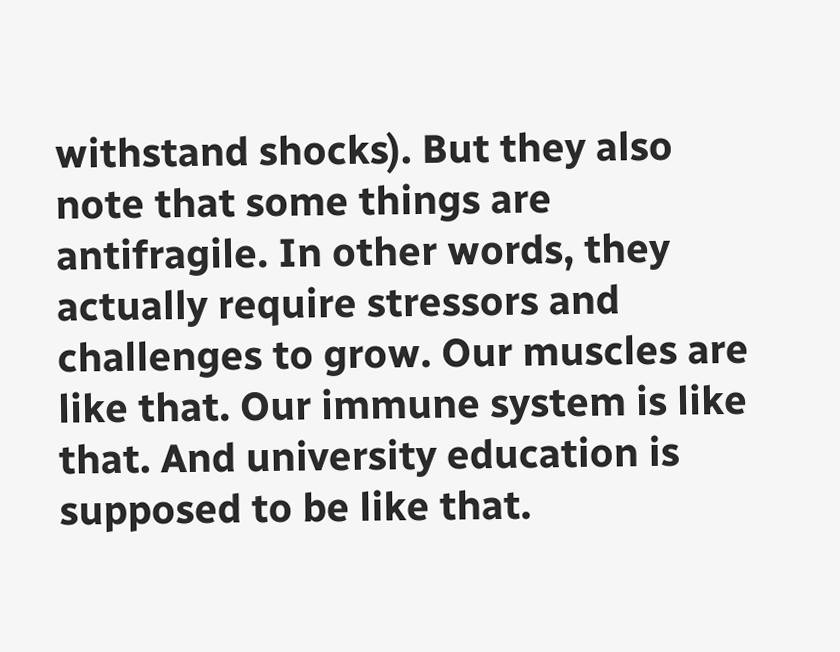withstand shocks). But they also note that some things are antifragile. In other words, they actually require stressors and challenges to grow. Our muscles are like that. Our immune system is like that. And university education is supposed to be like that.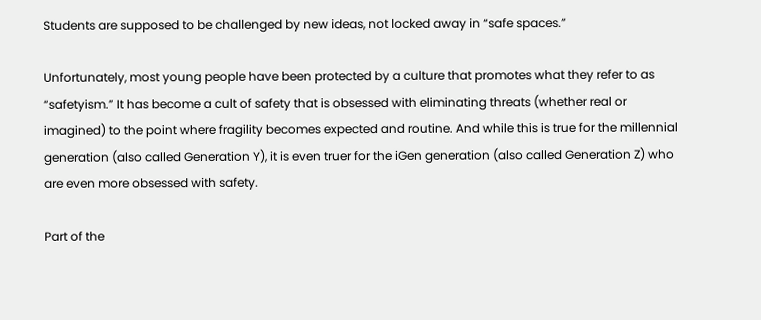Students are supposed to be challenged by new ideas, not locked away in “safe spaces.”

Unfortunately, most young people have been protected by a culture that promotes what they refer to as “safetyism.” It has become a cult of safety that is obsessed with eliminating threats (whether real or imagined) to the point where fragility becomes expected and routine. And while this is true for the millennial generation (also called Generation Y), it is even truer for the iGen generation (also called Generation Z) who are even more obsessed with safety.

Part of the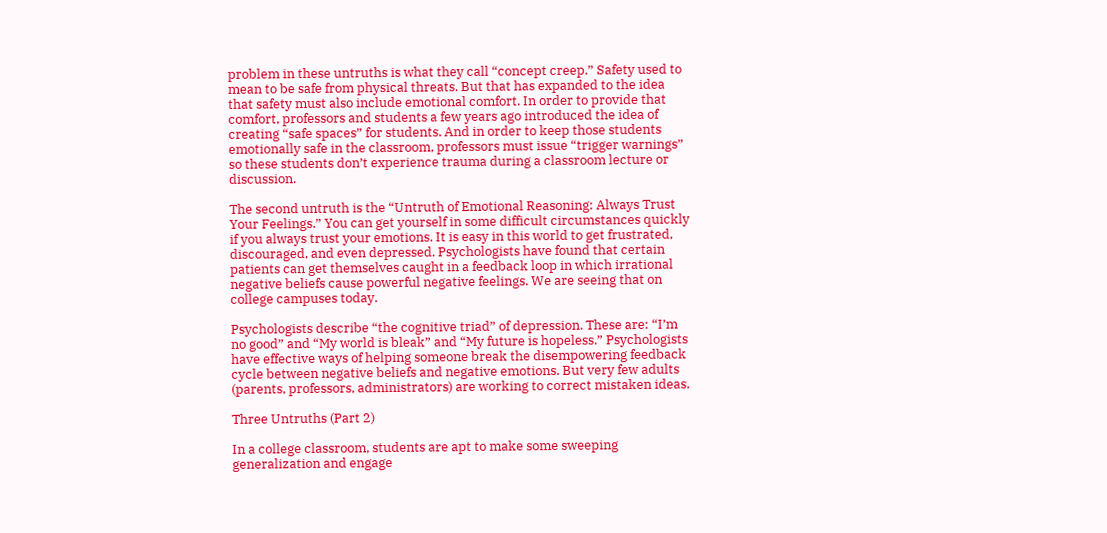problem in these untruths is what they call “concept creep.” Safety used to mean to be safe from physical threats. But that has expanded to the idea that safety must also include emotional comfort. In order to provide that comfort, professors and students a few years ago introduced the idea of creating “safe spaces” for students. And in order to keep those students emotionally safe in the classroom, professors must issue “trigger warnings” so these students don’t experience trauma during a classroom lecture or discussion.

The second untruth is the “Untruth of Emotional Reasoning: Always Trust Your Feelings.” You can get yourself in some difficult circumstances quickly if you always trust your emotions. It is easy in this world to get frustrated, discouraged, and even depressed. Psychologists have found that certain patients can get themselves caught in a feedback loop in which irrational negative beliefs cause powerful negative feelings. We are seeing that on college campuses today.

Psychologists describe “the cognitive triad” of depression. These are: “I’m no good” and “My world is bleak” and “My future is hopeless.” Psychologists have effective ways of helping someone break the disempowering feedback cycle between negative beliefs and negative emotions. But very few adults (parents, professors, administrators) are working to correct mistaken ideas.

Three Untruths (Part 2)

In a college classroom, students are apt to make some sweeping generalization and engage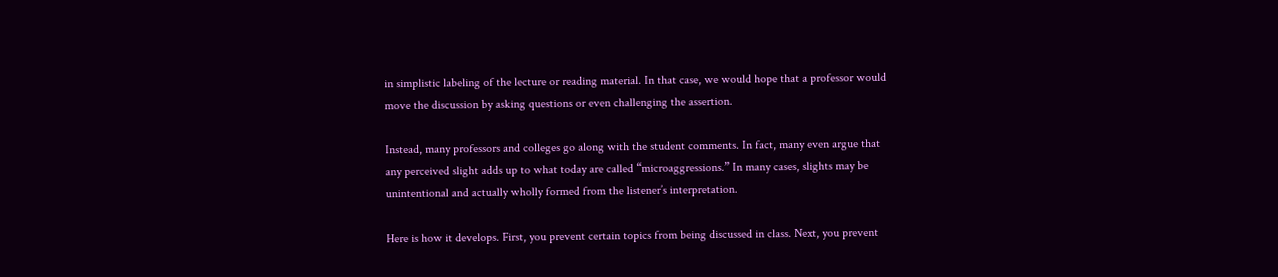in simplistic labeling of the lecture or reading material. In that case, we would hope that a professor would move the discussion by asking questions or even challenging the assertion.

Instead, many professors and colleges go along with the student comments. In fact, many even argue that any perceived slight adds up to what today are called “microaggressions.” In many cases, slights may be unintentional and actually wholly formed from the listener’s interpretation.

Here is how it develops. First, you prevent certain topics from being discussed in class. Next, you prevent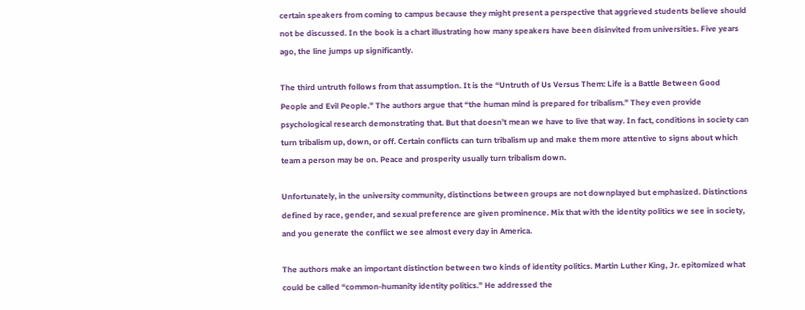certain speakers from coming to campus because they might present a perspective that aggrieved students believe should not be discussed. In the book is a chart illustrating how many speakers have been disinvited from universities. Five years ago, the line jumps up significantly.

The third untruth follows from that assumption. It is the “Untruth of Us Versus Them: Life is a Battle Between Good People and Evil People.” The authors argue that “the human mind is prepared for tribalism.” They even provide psychological research demonstrating that. But that doesn’t mean we have to live that way. In fact, conditions in society can turn tribalism up, down, or off. Certain conflicts can turn tribalism up and make them more attentive to signs about which team a person may be on. Peace and prosperity usually turn tribalism down.

Unfortunately, in the university community, distinctions between groups are not downplayed but emphasized. Distinctions defined by race, gender, and sexual preference are given prominence. Mix that with the identity politics we see in society, and you generate the conflict we see almost every day in America.

The authors make an important distinction between two kinds of identity politics. Martin Luther King, Jr. epitomized what could be called “common-humanity identity politics.” He addressed the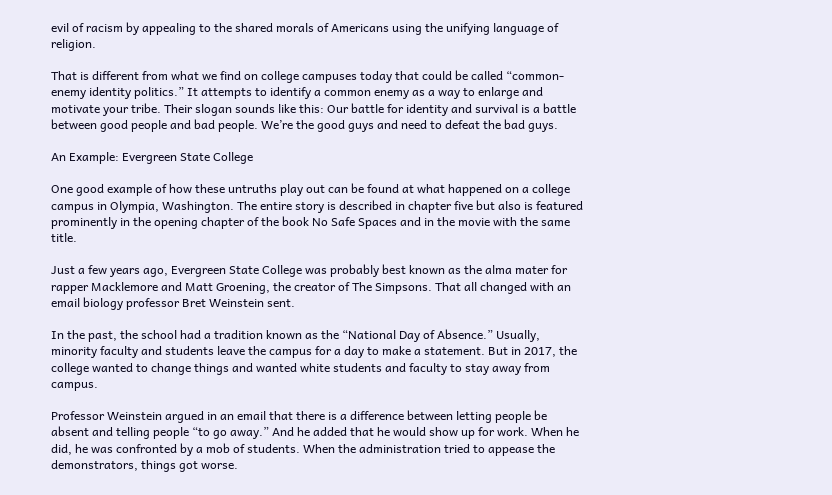evil of racism by appealing to the shared morals of Americans using the unifying language of religion.

That is different from what we find on college campuses today that could be called “common-enemy identity politics.” It attempts to identify a common enemy as a way to enlarge and motivate your tribe. Their slogan sounds like this: Our battle for identity and survival is a battle between good people and bad people. We’re the good guys and need to defeat the bad guys.

An Example: Evergreen State College

One good example of how these untruths play out can be found at what happened on a college campus in Olympia, Washington. The entire story is described in chapter five but also is featured prominently in the opening chapter of the book No Safe Spaces and in the movie with the same title.

Just a few years ago, Evergreen State College was probably best known as the alma mater for rapper Macklemore and Matt Groening, the creator of The Simpsons. That all changed with an email biology professor Bret Weinstein sent.

In the past, the school had a tradition known as the “National Day of Absence.” Usually, minority faculty and students leave the campus for a day to make a statement. But in 2017, the college wanted to change things and wanted white students and faculty to stay away from campus.

Professor Weinstein argued in an email that there is a difference between letting people be absent and telling people “to go away.” And he added that he would show up for work. When he did, he was confronted by a mob of students. When the administration tried to appease the demonstrators, things got worse.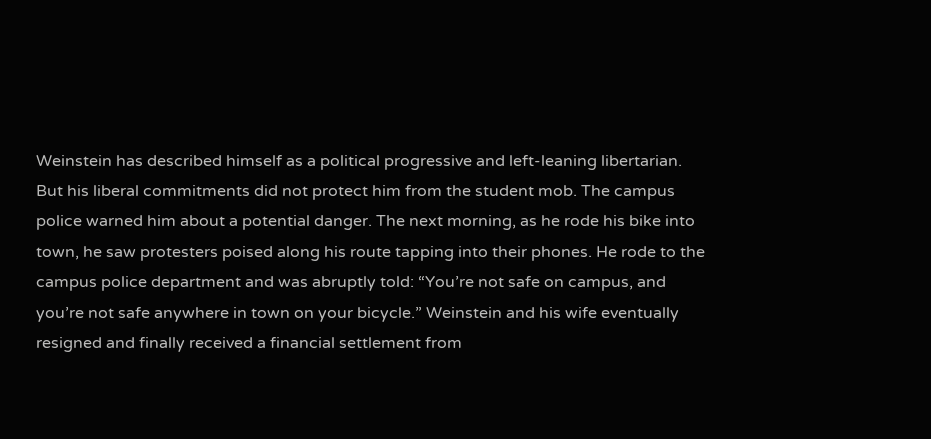Weinstein has described himself as a political progressive and left-leaning libertarian. But his liberal commitments did not protect him from the student mob. The campus police warned him about a potential danger. The next morning, as he rode his bike into town, he saw protesters poised along his route tapping into their phones. He rode to the campus police department and was abruptly told: “You’re not safe on campus, and you’re not safe anywhere in town on your bicycle.” Weinstein and his wife eventually resigned and finally received a financial settlement from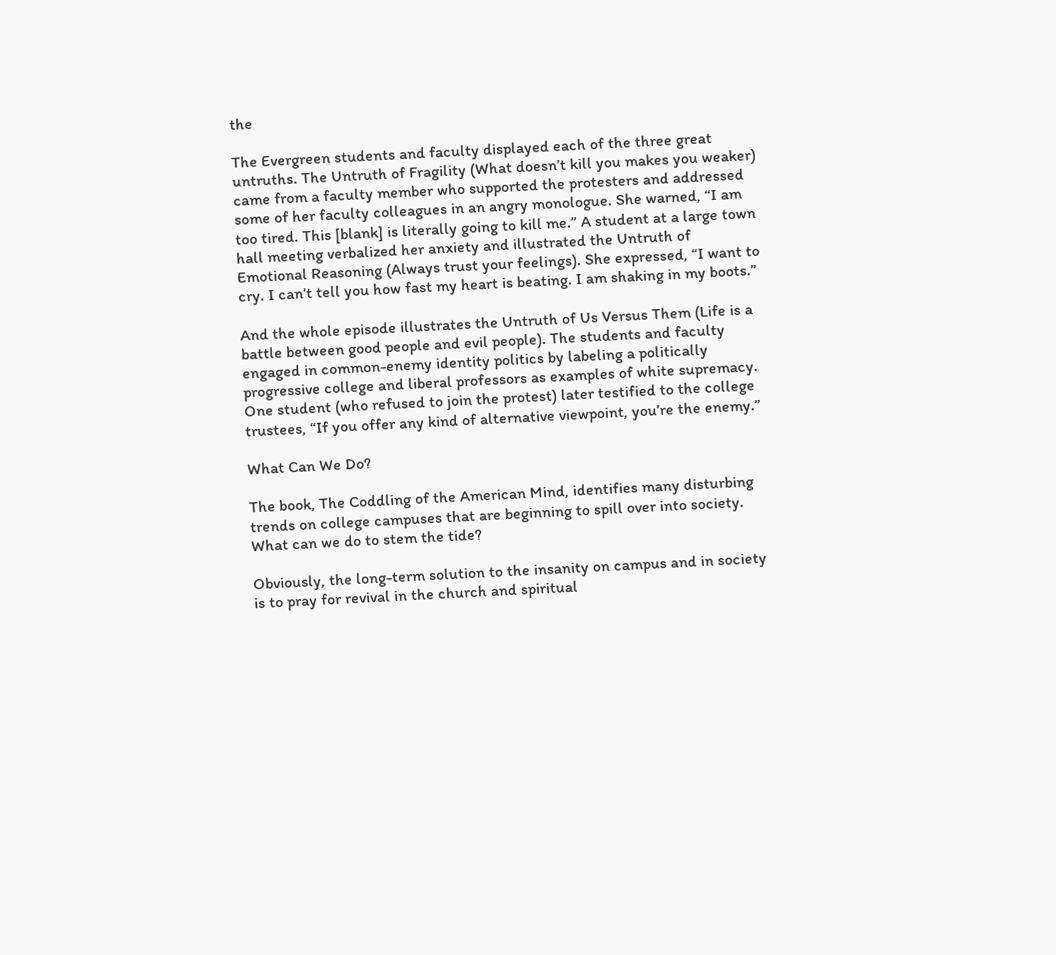the

The Evergreen students and faculty displayed each of the three great untruths. The Untruth of Fragility (What doesn’t kill you makes you weaker) came from a faculty member who supported the protesters and addressed some of her faculty colleagues in an angry monologue. She warned, “I am too tired. This [blank] is literally going to kill me.” A student at a large town hall meeting verbalized her anxiety and illustrated the Untruth of Emotional Reasoning (Always trust your feelings). She expressed, “I want to cry. I can’t tell you how fast my heart is beating. I am shaking in my boots.”

And the whole episode illustrates the Untruth of Us Versus Them (Life is a battle between good people and evil people). The students and faculty engaged in common-enemy identity politics by labeling a politically progressive college and liberal professors as examples of white supremacy. One student (who refused to join the protest) later testified to the college trustees, “If you offer any kind of alternative viewpoint, you’re the enemy.”

What Can We Do?

The book, The Coddling of the American Mind, identifies many disturbing trends on college campuses that are beginning to spill over into society. What can we do to stem the tide?

Obviously, the long-term solution to the insanity on campus and in society is to pray for revival in the church and spiritual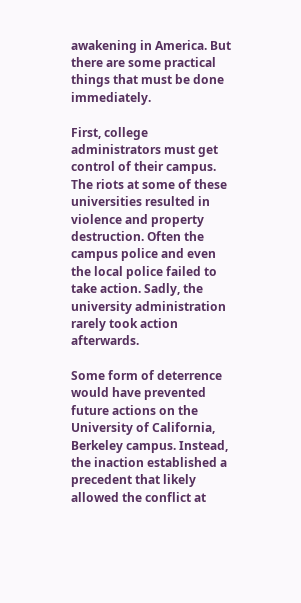awakening in America. But there are some practical things that must be done immediately.

First, college administrators must get control of their campus. The riots at some of these universities resulted in violence and property destruction. Often the campus police and even the local police failed to take action. Sadly, the university administration rarely took action afterwards.

Some form of deterrence would have prevented future actions on the University of California, Berkeley campus. Instead, the inaction established a precedent that likely allowed the conflict at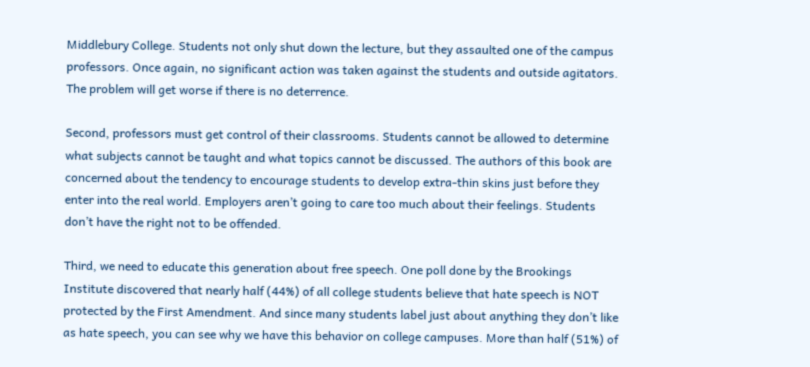Middlebury College. Students not only shut down the lecture, but they assaulted one of the campus professors. Once again, no significant action was taken against the students and outside agitators. The problem will get worse if there is no deterrence.

Second, professors must get control of their classrooms. Students cannot be allowed to determine what subjects cannot be taught and what topics cannot be discussed. The authors of this book are concerned about the tendency to encourage students to develop extra-thin skins just before they enter into the real world. Employers aren’t going to care too much about their feelings. Students don’t have the right not to be offended.

Third, we need to educate this generation about free speech. One poll done by the Brookings Institute discovered that nearly half (44%) of all college students believe that hate speech is NOT protected by the First Amendment. And since many students label just about anything they don’t like as hate speech, you can see why we have this behavior on college campuses. More than half (51%) of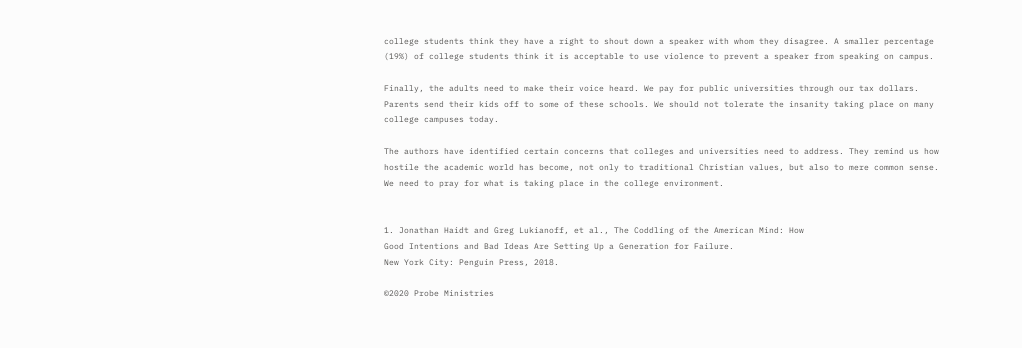college students think they have a right to shout down a speaker with whom they disagree. A smaller percentage (19%) of college students think it is acceptable to use violence to prevent a speaker from speaking on campus.

Finally, the adults need to make their voice heard. We pay for public universities through our tax dollars. Parents send their kids off to some of these schools. We should not tolerate the insanity taking place on many college campuses today.

The authors have identified certain concerns that colleges and universities need to address. They remind us how hostile the academic world has become, not only to traditional Christian values, but also to mere common sense. We need to pray for what is taking place in the college environment.


1. Jonathan Haidt and Greg Lukianoff, et al., The Coddling of the American Mind: How
Good Intentions and Bad Ideas Are Setting Up a Generation for Failure.
New York City: Penguin Press, 2018.

©2020 Probe Ministries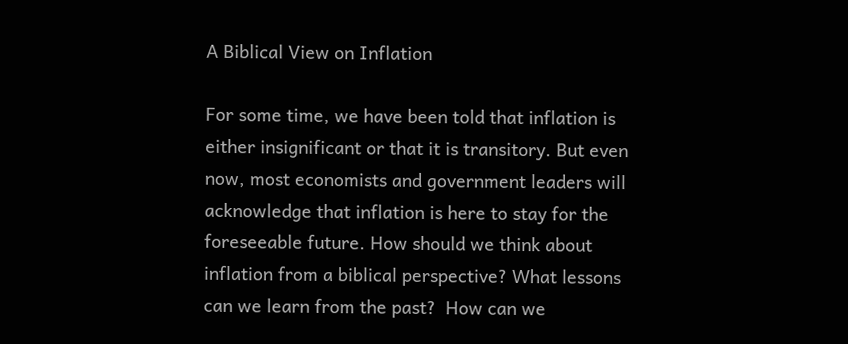A Biblical View on Inflation

For some time, we have been told that inflation is either insignificant or that it is transitory. But even now, most economists and government leaders will acknowledge that inflation is here to stay for the foreseeable future. How should we think about inflation from a biblical perspective? What lessons can we learn from the past?  How can we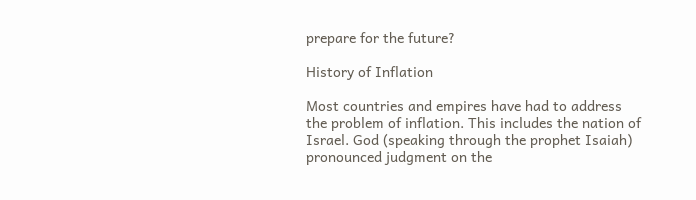prepare for the future?

History of Inflation

Most countries and empires have had to address the problem of inflation. This includes the nation of Israel. God (speaking through the prophet Isaiah) pronounced judgment on the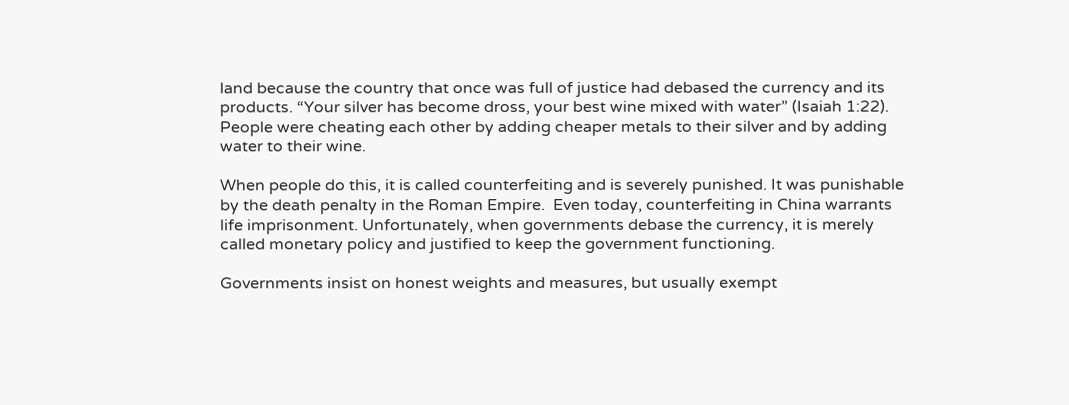land because the country that once was full of justice had debased the currency and its products. “Your silver has become dross, your best wine mixed with water” (Isaiah 1:22). People were cheating each other by adding cheaper metals to their silver and by adding water to their wine.

When people do this, it is called counterfeiting and is severely punished. It was punishable by the death penalty in the Roman Empire.  Even today, counterfeiting in China warrants life imprisonment. Unfortunately, when governments debase the currency, it is merely called monetary policy and justified to keep the government functioning.

Governments insist on honest weights and measures, but usually exempt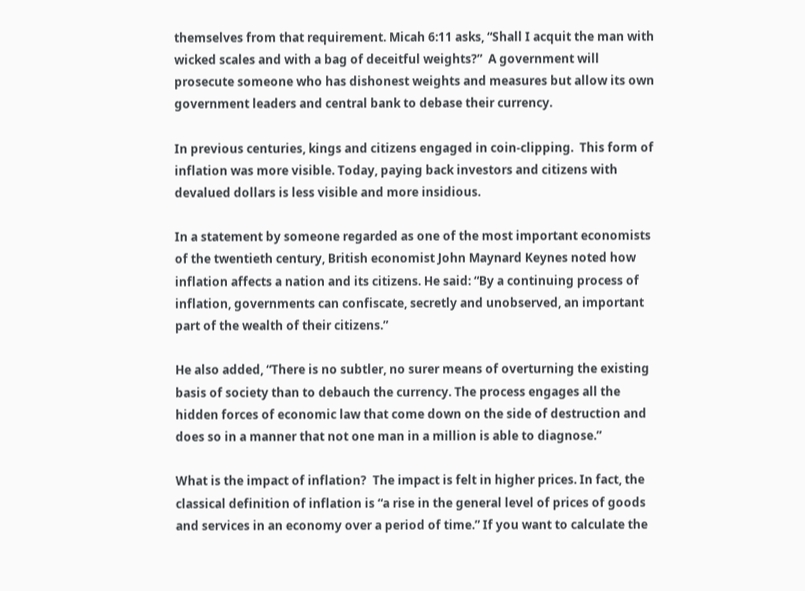themselves from that requirement. Micah 6:11 asks, “Shall I acquit the man with wicked scales and with a bag of deceitful weights?”  A government will prosecute someone who has dishonest weights and measures but allow its own government leaders and central bank to debase their currency.

In previous centuries, kings and citizens engaged in coin-clipping.  This form of inflation was more visible. Today, paying back investors and citizens with devalued dollars is less visible and more insidious.

In a statement by someone regarded as one of the most important economists of the twentieth century, British economist John Maynard Keynes noted how inflation affects a nation and its citizens. He said: “By a continuing process of inflation, governments can confiscate, secretly and unobserved, an important part of the wealth of their citizens.”

He also added, “There is no subtler, no surer means of overturning the existing basis of society than to debauch the currency. The process engages all the hidden forces of economic law that come down on the side of destruction and does so in a manner that not one man in a million is able to diagnose.”

What is the impact of inflation?  The impact is felt in higher prices. In fact, the classical definition of inflation is “a rise in the general level of prices of goods and services in an economy over a period of time.” If you want to calculate the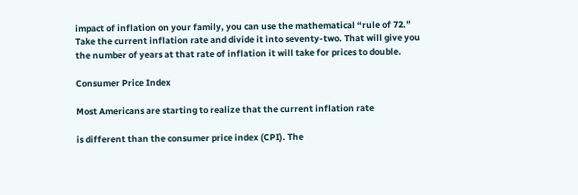impact of inflation on your family, you can use the mathematical “rule of 72.” Take the current inflation rate and divide it into seventy-two. That will give you the number of years at that rate of inflation it will take for prices to double.

Consumer Price Index

Most Americans are starting to realize that the current inflation rate

is different than the consumer price index (CPI). The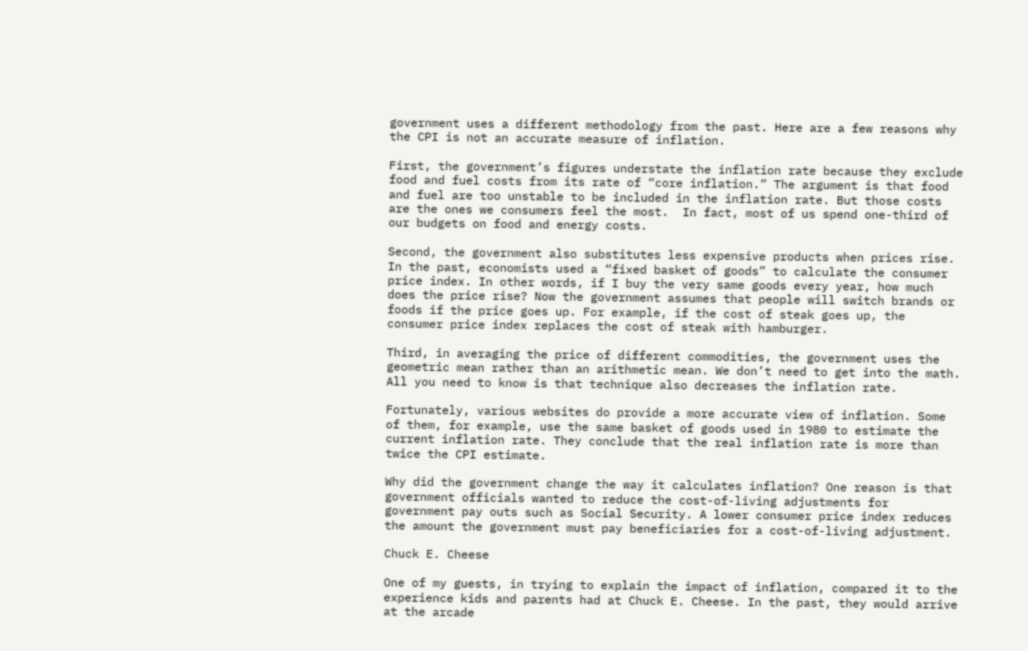government uses a different methodology from the past. Here are a few reasons why the CPI is not an accurate measure of inflation.

First, the government’s figures understate the inflation rate because they exclude food and fuel costs from its rate of “core inflation.” The argument is that food and fuel are too unstable to be included in the inflation rate. But those costs are the ones we consumers feel the most.  In fact, most of us spend one-third of our budgets on food and energy costs.

Second, the government also substitutes less expensive products when prices rise. In the past, economists used a “fixed basket of goods” to calculate the consumer price index. In other words, if I buy the very same goods every year, how much does the price rise? Now the government assumes that people will switch brands or foods if the price goes up. For example, if the cost of steak goes up, the consumer price index replaces the cost of steak with hamburger.

Third, in averaging the price of different commodities, the government uses the geometric mean rather than an arithmetic mean. We don’t need to get into the math. All you need to know is that technique also decreases the inflation rate.

Fortunately, various websites do provide a more accurate view of inflation. Some of them, for example, use the same basket of goods used in 1980 to estimate the current inflation rate. They conclude that the real inflation rate is more than twice the CPI estimate.

Why did the government change the way it calculates inflation? One reason is that government officials wanted to reduce the cost-of-living adjustments for government pay outs such as Social Security. A lower consumer price index reduces the amount the government must pay beneficiaries for a cost-of-living adjustment.

Chuck E. Cheese

One of my guests, in trying to explain the impact of inflation, compared it to the experience kids and parents had at Chuck E. Cheese. In the past, they would arrive at the arcade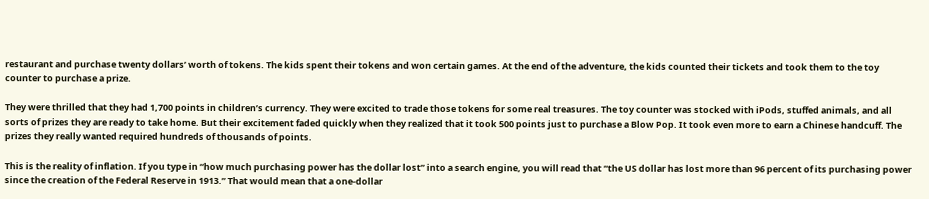restaurant and purchase twenty dollars’ worth of tokens. The kids spent their tokens and won certain games. At the end of the adventure, the kids counted their tickets and took them to the toy counter to purchase a prize.

They were thrilled that they had 1,700 points in children’s currency. They were excited to trade those tokens for some real treasures. The toy counter was stocked with iPods, stuffed animals, and all sorts of prizes they are ready to take home. But their excitement faded quickly when they realized that it took 500 points just to purchase a Blow Pop. It took even more to earn a Chinese handcuff. The prizes they really wanted required hundreds of thousands of points.

This is the reality of inflation. If you type in “how much purchasing power has the dollar lost” into a search engine, you will read that “the US dollar has lost more than 96 percent of its purchasing power since the creation of the Federal Reserve in 1913.” That would mean that a one-dollar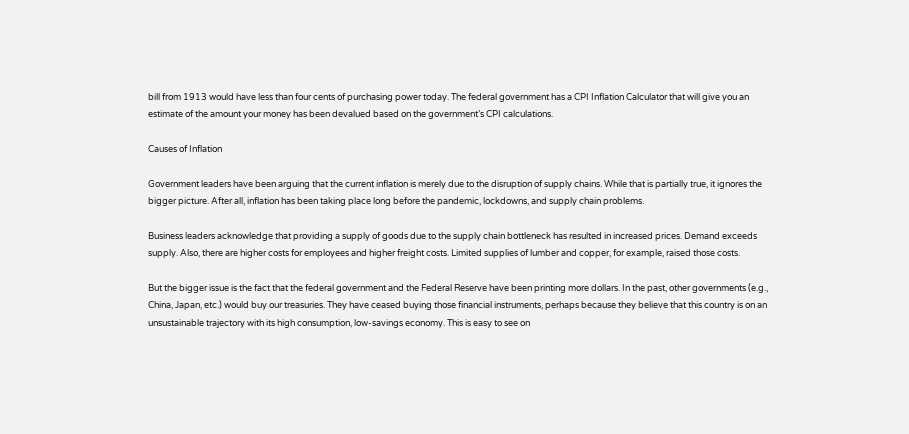bill from 1913 would have less than four cents of purchasing power today. The federal government has a CPI Inflation Calculator that will give you an estimate of the amount your money has been devalued based on the government’s CPI calculations.

Causes of Inflation

Government leaders have been arguing that the current inflation is merely due to the disruption of supply chains. While that is partially true, it ignores the bigger picture. After all, inflation has been taking place long before the pandemic, lockdowns, and supply chain problems.

Business leaders acknowledge that providing a supply of goods due to the supply chain bottleneck has resulted in increased prices. Demand exceeds supply. Also, there are higher costs for employees and higher freight costs. Limited supplies of lumber and copper, for example, raised those costs.

But the bigger issue is the fact that the federal government and the Federal Reserve have been printing more dollars. In the past, other governments (e.g., China, Japan, etc.) would buy our treasuries. They have ceased buying those financial instruments, perhaps because they believe that this country is on an unsustainable trajectory with its high consumption, low-savings economy. This is easy to see on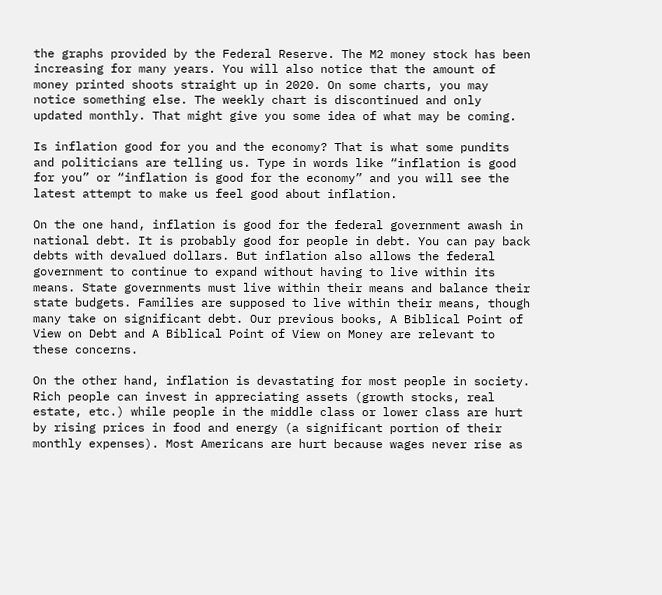the graphs provided by the Federal Reserve. The M2 money stock has been increasing for many years. You will also notice that the amount of money printed shoots straight up in 2020. On some charts, you may notice something else. The weekly chart is discontinued and only updated monthly. That might give you some idea of what may be coming.

Is inflation good for you and the economy? That is what some pundits and politicians are telling us. Type in words like “inflation is good for you” or “inflation is good for the economy” and you will see the latest attempt to make us feel good about inflation.

On the one hand, inflation is good for the federal government awash in national debt. It is probably good for people in debt. You can pay back debts with devalued dollars. But inflation also allows the federal government to continue to expand without having to live within its means. State governments must live within their means and balance their state budgets. Families are supposed to live within their means, though many take on significant debt. Our previous books, A Biblical Point of View on Debt and A Biblical Point of View on Money are relevant to these concerns.

On the other hand, inflation is devastating for most people in society. Rich people can invest in appreciating assets (growth stocks, real estate, etc.) while people in the middle class or lower class are hurt by rising prices in food and energy (a significant portion of their monthly expenses). Most Americans are hurt because wages never rise as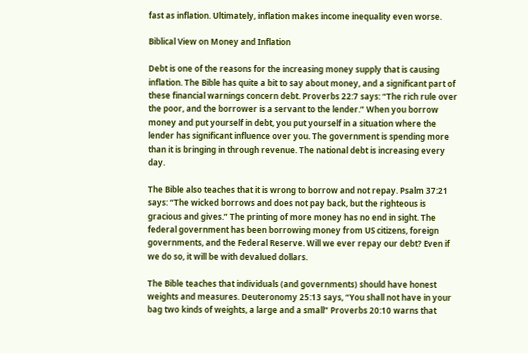fast as inflation. Ultimately, inflation makes income inequality even worse.

Biblical View on Money and Inflation

Debt is one of the reasons for the increasing money supply that is causing inflation. The Bible has quite a bit to say about money, and a significant part of these financial warnings concern debt. Proverbs 22:7 says: “The rich rule over the poor, and the borrower is a servant to the lender.” When you borrow money and put yourself in debt, you put yourself in a situation where the lender has significant influence over you. The government is spending more than it is bringing in through revenue. The national debt is increasing every day.

The Bible also teaches that it is wrong to borrow and not repay. Psalm 37:21 says: “The wicked borrows and does not pay back, but the righteous is gracious and gives.” The printing of more money has no end in sight. The federal government has been borrowing money from US citizens, foreign governments, and the Federal Reserve. Will we ever repay our debt? Even if we do so, it will be with devalued dollars.

The Bible teaches that individuals (and governments) should have honest weights and measures. Deuteronomy 25:13 says, “You shall not have in your bag two kinds of weights, a large and a small” Proverbs 20:10 warns that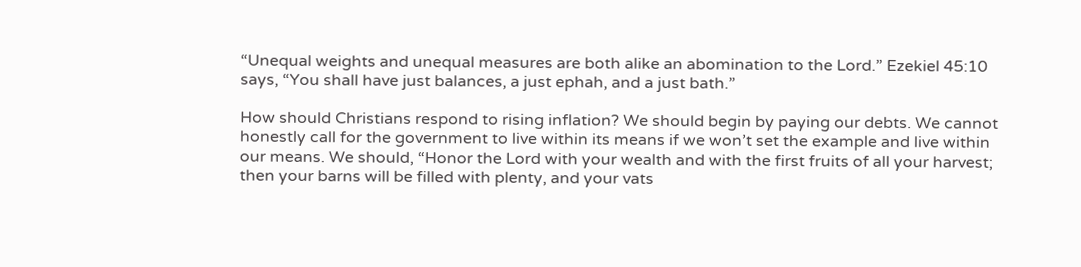“Unequal weights and unequal measures are both alike an abomination to the Lord.” Ezekiel 45:10 says, “You shall have just balances, a just ephah, and a just bath.”

How should Christians respond to rising inflation? We should begin by paying our debts. We cannot honestly call for the government to live within its means if we won’t set the example and live within our means. We should, “Honor the Lord with your wealth and with the first fruits of all your harvest; then your barns will be filled with plenty, and your vats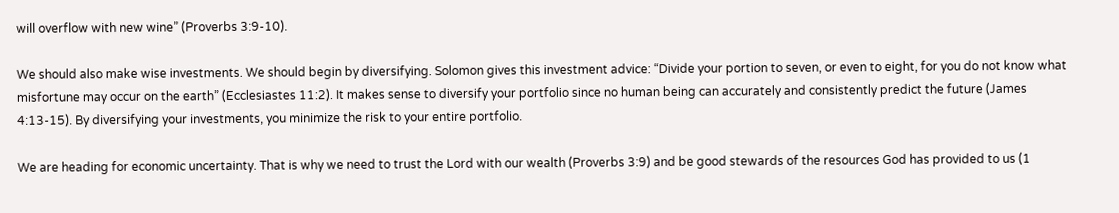will overflow with new wine” (Proverbs 3:9-10).

We should also make wise investments. We should begin by diversifying. Solomon gives this investment advice: “Divide your portion to seven, or even to eight, for you do not know what misfortune may occur on the earth” (Ecclesiastes 11:2). It makes sense to diversify your portfolio since no human being can accurately and consistently predict the future (James 4:13-15). By diversifying your investments, you minimize the risk to your entire portfolio.

We are heading for economic uncertainty. That is why we need to trust the Lord with our wealth (Proverbs 3:9) and be good stewards of the resources God has provided to us (1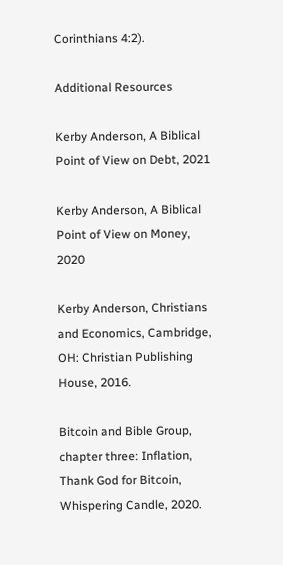Corinthians 4:2).

Additional Resources

Kerby Anderson, A Biblical Point of View on Debt, 2021

Kerby Anderson, A Biblical Point of View on Money, 2020

Kerby Anderson, Christians and Economics, Cambridge, OH: Christian Publishing House, 2016.

Bitcoin and Bible Group, chapter three: Inflation, Thank God for Bitcoin, Whispering Candle, 2020.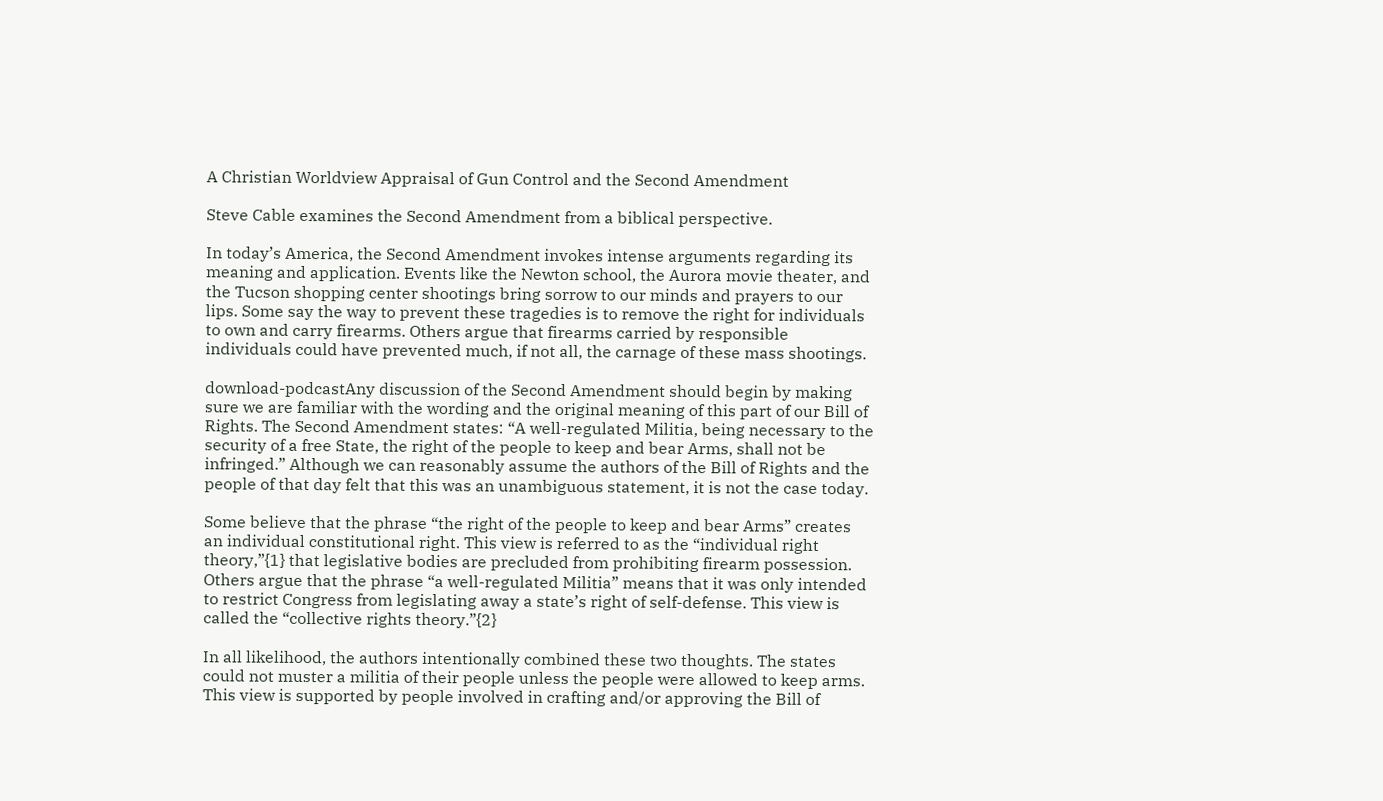A Christian Worldview Appraisal of Gun Control and the Second Amendment

Steve Cable examines the Second Amendment from a biblical perspective.

In today’s America, the Second Amendment invokes intense arguments regarding its meaning and application. Events like the Newton school, the Aurora movie theater, and the Tucson shopping center shootings bring sorrow to our minds and prayers to our lips. Some say the way to prevent these tragedies is to remove the right for individuals to own and carry firearms. Others argue that firearms carried by responsible individuals could have prevented much, if not all, the carnage of these mass shootings.

download-podcastAny discussion of the Second Amendment should begin by making sure we are familiar with the wording and the original meaning of this part of our Bill of Rights. The Second Amendment states: “A well-regulated Militia, being necessary to the security of a free State, the right of the people to keep and bear Arms, shall not be infringed.” Although we can reasonably assume the authors of the Bill of Rights and the people of that day felt that this was an unambiguous statement, it is not the case today.

Some believe that the phrase “the right of the people to keep and bear Arms” creates an individual constitutional right. This view is referred to as the “individual right theory,”{1} that legislative bodies are precluded from prohibiting firearm possession. Others argue that the phrase “a well-regulated Militia” means that it was only intended to restrict Congress from legislating away a state’s right of self-defense. This view is called the “collective rights theory.”{2}

In all likelihood, the authors intentionally combined these two thoughts. The states could not muster a militia of their people unless the people were allowed to keep arms. This view is supported by people involved in crafting and/or approving the Bill of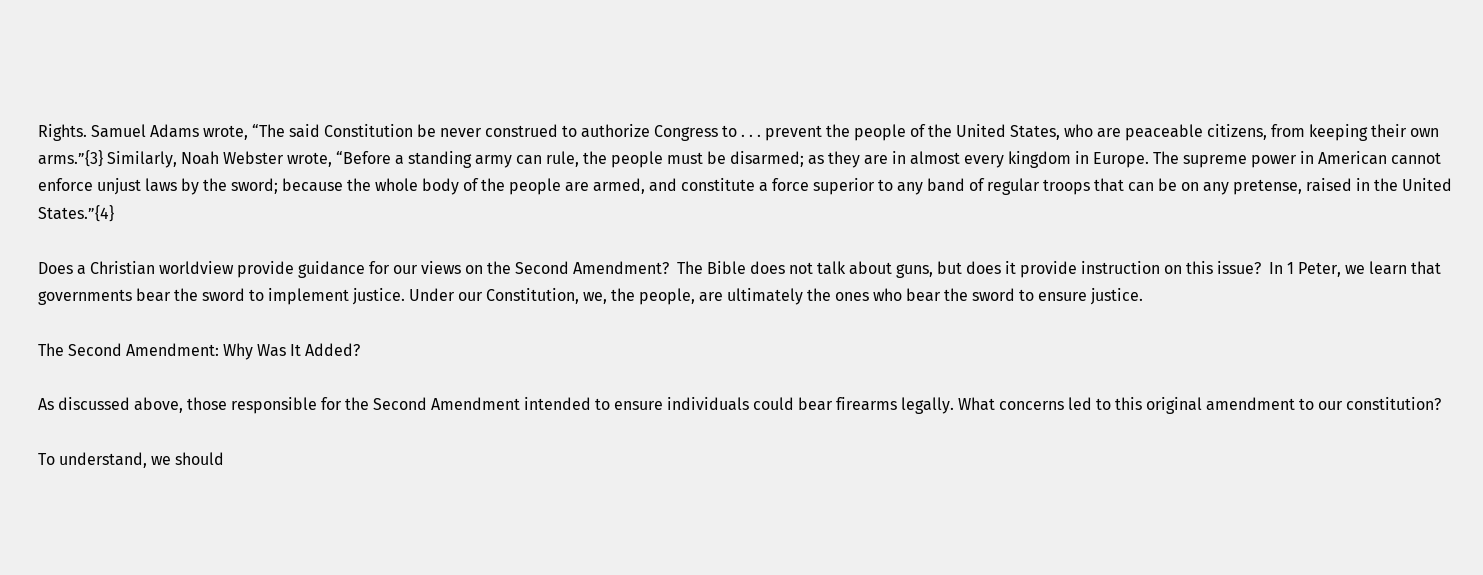Rights. Samuel Adams wrote, “The said Constitution be never construed to authorize Congress to . . . prevent the people of the United States, who are peaceable citizens, from keeping their own arms.”{3} Similarly, Noah Webster wrote, “Before a standing army can rule, the people must be disarmed; as they are in almost every kingdom in Europe. The supreme power in American cannot enforce unjust laws by the sword; because the whole body of the people are armed, and constitute a force superior to any band of regular troops that can be on any pretense, raised in the United States.”{4}

Does a Christian worldview provide guidance for our views on the Second Amendment?  The Bible does not talk about guns, but does it provide instruction on this issue?  In 1 Peter, we learn that governments bear the sword to implement justice. Under our Constitution, we, the people, are ultimately the ones who bear the sword to ensure justice.

The Second Amendment: Why Was It Added?

As discussed above, those responsible for the Second Amendment intended to ensure individuals could bear firearms legally. What concerns led to this original amendment to our constitution?

To understand, we should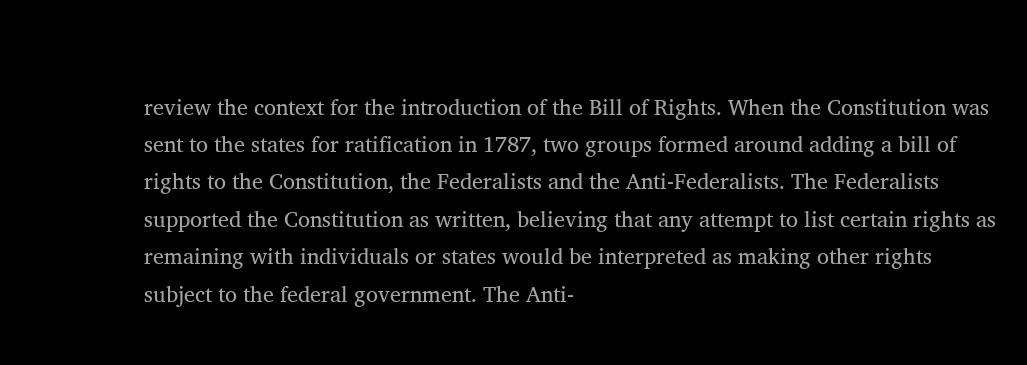review the context for the introduction of the Bill of Rights. When the Constitution was sent to the states for ratification in 1787, two groups formed around adding a bill of rights to the Constitution, the Federalists and the Anti-Federalists. The Federalists supported the Constitution as written, believing that any attempt to list certain rights as remaining with individuals or states would be interpreted as making other rights subject to the federal government. The Anti-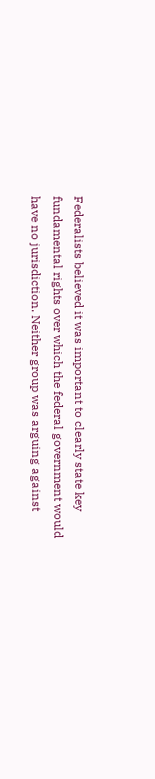Federalists believed it was important to clearly state key fundamental rights over which the federal government would have no jurisdiction. Neither group was arguing against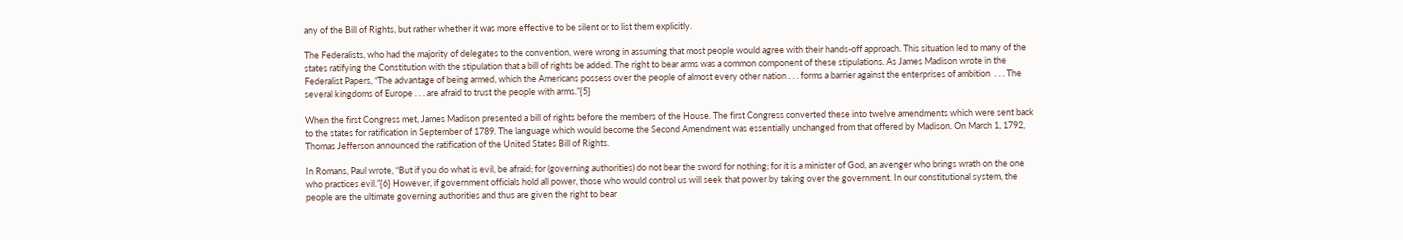any of the Bill of Rights, but rather whether it was more effective to be silent or to list them explicitly.

The Federalists, who had the majority of delegates to the convention, were wrong in assuming that most people would agree with their hands-off approach. This situation led to many of the states ratifying the Constitution with the stipulation that a bill of rights be added. The right to bear arms was a common component of these stipulations. As James Madison wrote in the Federalist Papers, “The advantage of being armed, which the Americans possess over the people of almost every other nation . . . forms a barrier against the enterprises of ambition  . . . The several kingdoms of Europe . . . are afraid to trust the people with arms.”{5}

When the first Congress met, James Madison presented a bill of rights before the members of the House. The first Congress converted these into twelve amendments which were sent back to the states for ratification in September of 1789. The language which would become the Second Amendment was essentially unchanged from that offered by Madison. On March 1, 1792, Thomas Jefferson announced the ratification of the United States Bill of Rights.

In Romans, Paul wrote, “But if you do what is evil, be afraid; for (governing authorities) do not bear the sword for nothing; for it is a minister of God, an avenger who brings wrath on the one who practices evil.”{6} However, if government officials hold all power, those who would control us will seek that power by taking over the government. In our constitutional system, the people are the ultimate governing authorities and thus are given the right to bear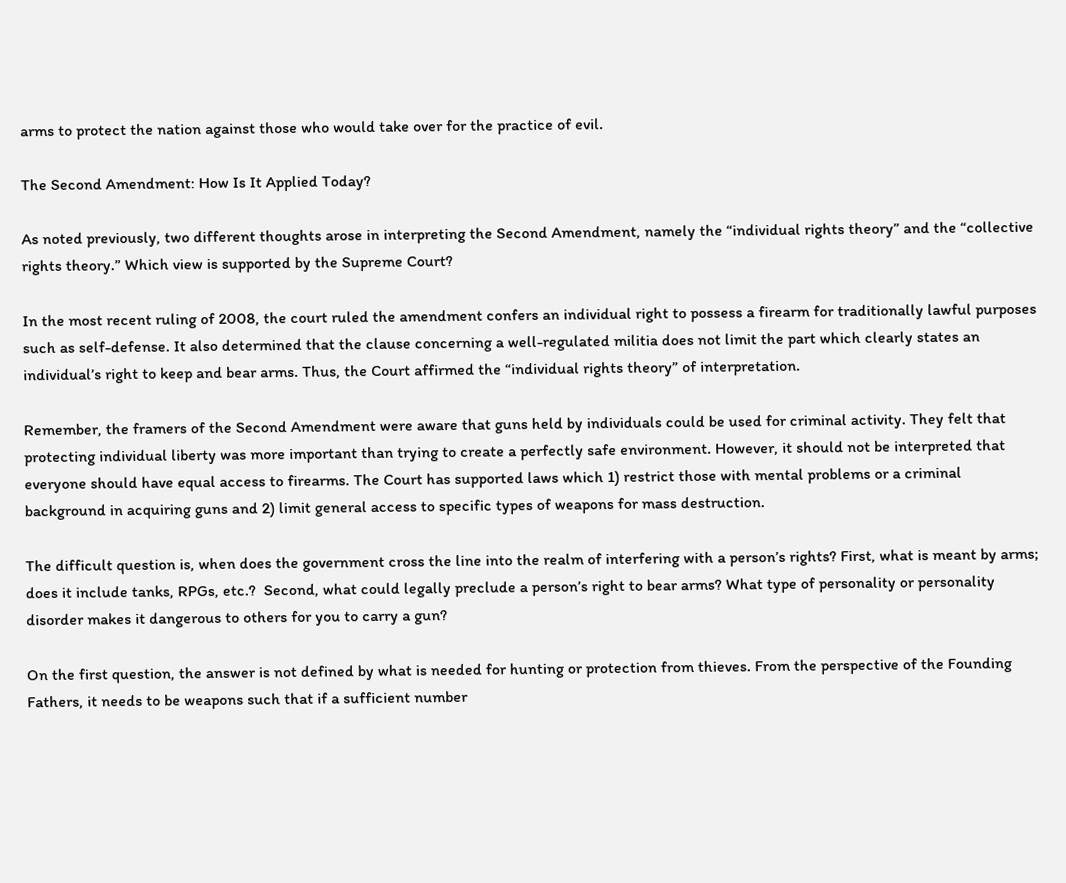arms to protect the nation against those who would take over for the practice of evil.

The Second Amendment: How Is It Applied Today?

As noted previously, two different thoughts arose in interpreting the Second Amendment, namely the “individual rights theory” and the “collective rights theory.” Which view is supported by the Supreme Court?

In the most recent ruling of 2008, the court ruled the amendment confers an individual right to possess a firearm for traditionally lawful purposes such as self-defense. It also determined that the clause concerning a well-regulated militia does not limit the part which clearly states an individual’s right to keep and bear arms. Thus, the Court affirmed the “individual rights theory” of interpretation.

Remember, the framers of the Second Amendment were aware that guns held by individuals could be used for criminal activity. They felt that protecting individual liberty was more important than trying to create a perfectly safe environment. However, it should not be interpreted that everyone should have equal access to firearms. The Court has supported laws which 1) restrict those with mental problems or a criminal background in acquiring guns and 2) limit general access to specific types of weapons for mass destruction.

The difficult question is, when does the government cross the line into the realm of interfering with a person’s rights? First, what is meant by arms; does it include tanks, RPGs, etc.?  Second, what could legally preclude a person’s right to bear arms? What type of personality or personality disorder makes it dangerous to others for you to carry a gun?

On the first question, the answer is not defined by what is needed for hunting or protection from thieves. From the perspective of the Founding Fathers, it needs to be weapons such that if a sufficient number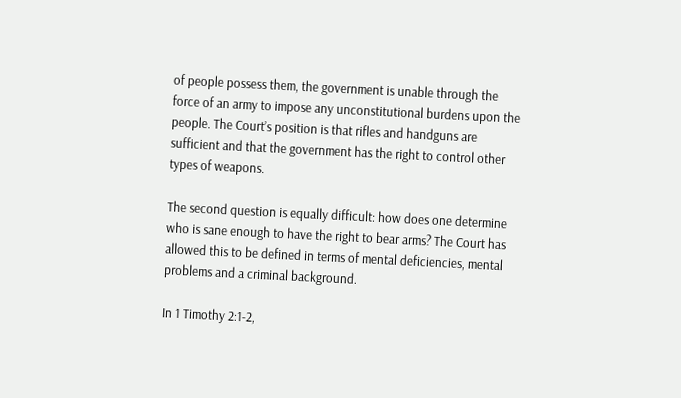of people possess them, the government is unable through the force of an army to impose any unconstitutional burdens upon the people. The Court’s position is that rifles and handguns are sufficient and that the government has the right to control other types of weapons.

The second question is equally difficult: how does one determine who is sane enough to have the right to bear arms? The Court has allowed this to be defined in terms of mental deficiencies, mental problems and a criminal background.

In 1 Timothy 2:1-2,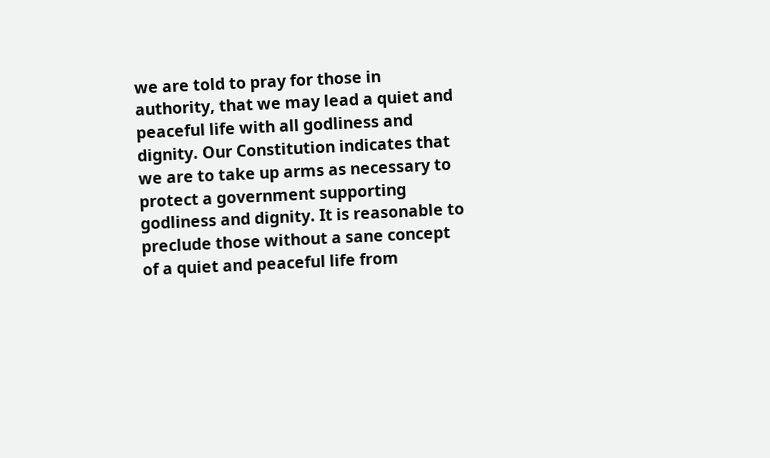we are told to pray for those in authority, that we may lead a quiet and peaceful life with all godliness and dignity. Our Constitution indicates that we are to take up arms as necessary to protect a government supporting godliness and dignity. It is reasonable to preclude those without a sane concept of a quiet and peaceful life from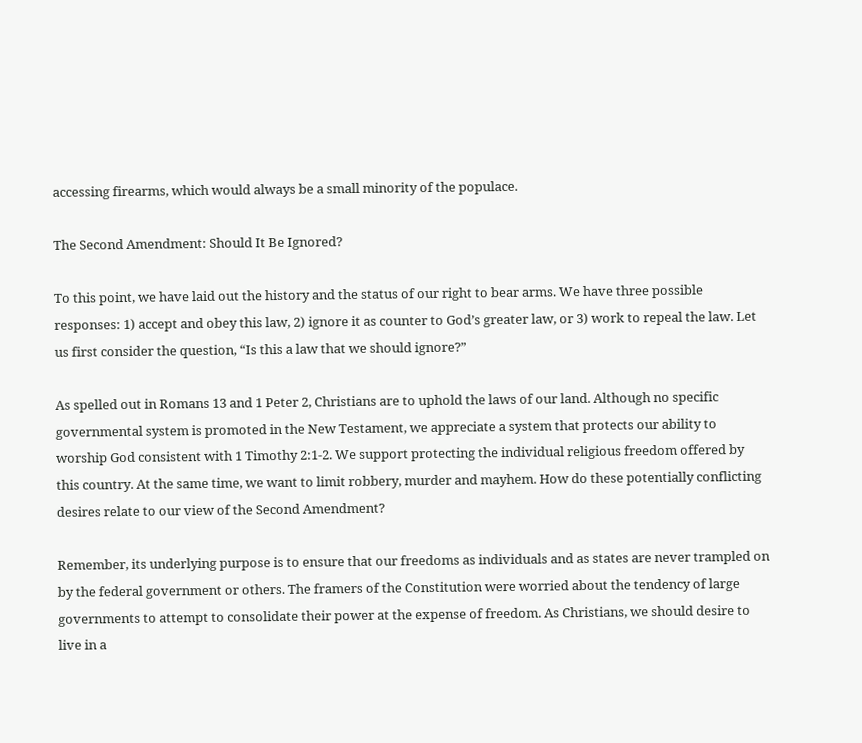accessing firearms, which would always be a small minority of the populace.

The Second Amendment: Should It Be Ignored?

To this point, we have laid out the history and the status of our right to bear arms. We have three possible responses: 1) accept and obey this law, 2) ignore it as counter to God’s greater law, or 3) work to repeal the law. Let us first consider the question, “Is this a law that we should ignore?”

As spelled out in Romans 13 and 1 Peter 2, Christians are to uphold the laws of our land. Although no specific governmental system is promoted in the New Testament, we appreciate a system that protects our ability to worship God consistent with 1 Timothy 2:1-2. We support protecting the individual religious freedom offered by this country. At the same time, we want to limit robbery, murder and mayhem. How do these potentially conflicting desires relate to our view of the Second Amendment?

Remember, its underlying purpose is to ensure that our freedoms as individuals and as states are never trampled on by the federal government or others. The framers of the Constitution were worried about the tendency of large governments to attempt to consolidate their power at the expense of freedom. As Christians, we should desire to live in a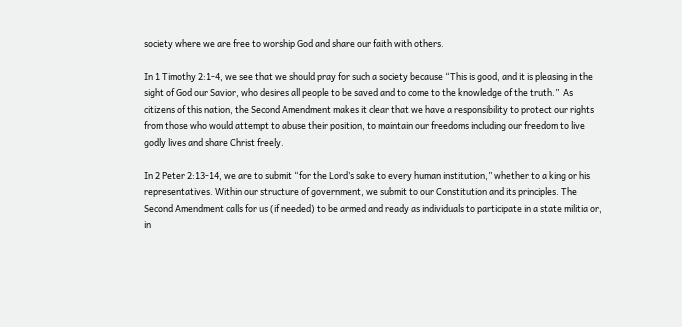society where we are free to worship God and share our faith with others.

In 1 Timothy 2:1-4, we see that we should pray for such a society because “This is good, and it is pleasing in the sight of God our Savior, who desires all people to be saved and to come to the knowledge of the truth.”  As citizens of this nation, the Second Amendment makes it clear that we have a responsibility to protect our rights from those who would attempt to abuse their position, to maintain our freedoms including our freedom to live godly lives and share Christ freely.

In 2 Peter 2:13-14, we are to submit “for the Lord’s sake to every human institution,” whether to a king or his representatives. Within our structure of government, we submit to our Constitution and its principles. The Second Amendment calls for us (if needed) to be armed and ready as individuals to participate in a state militia or, in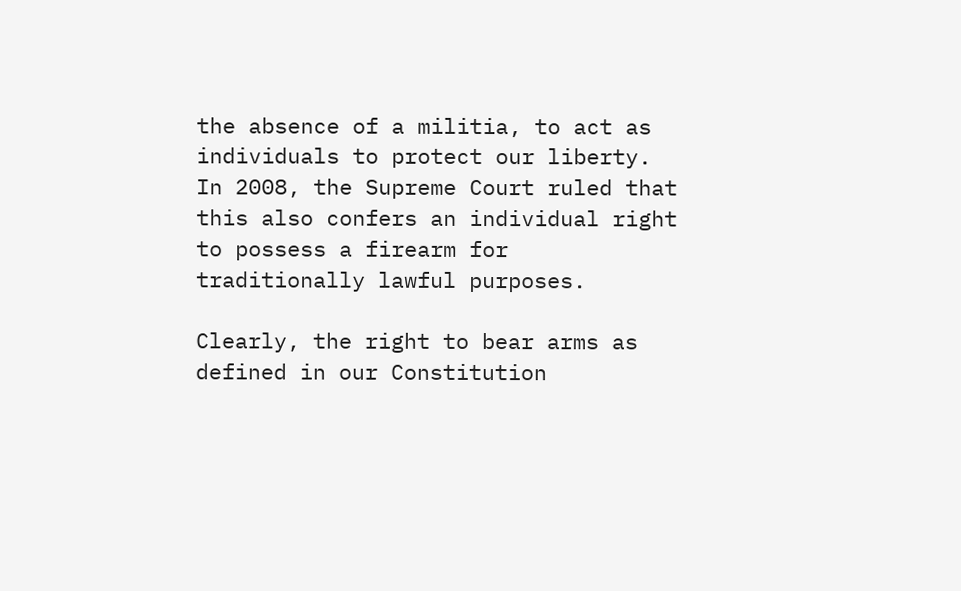the absence of a militia, to act as individuals to protect our liberty. In 2008, the Supreme Court ruled that this also confers an individual right to possess a firearm for traditionally lawful purposes.

Clearly, the right to bear arms as defined in our Constitution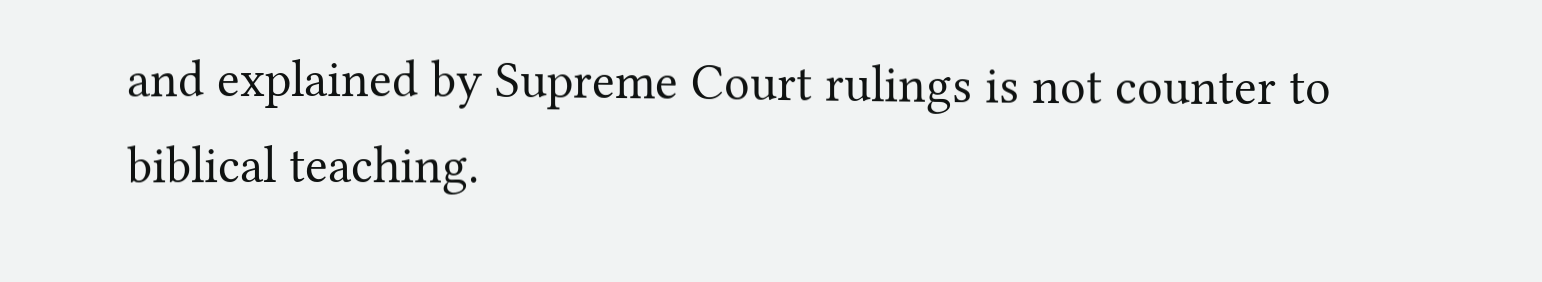and explained by Supreme Court rulings is not counter to biblical teaching.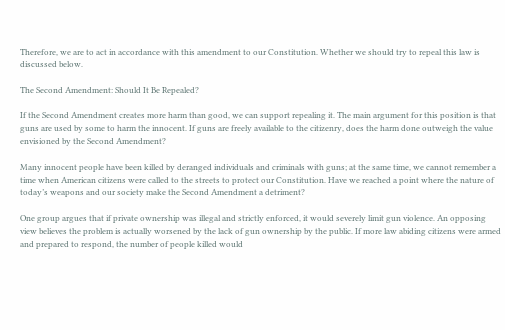Therefore, we are to act in accordance with this amendment to our Constitution. Whether we should try to repeal this law is discussed below.

The Second Amendment: Should It Be Repealed?

If the Second Amendment creates more harm than good, we can support repealing it. The main argument for this position is that guns are used by some to harm the innocent. If guns are freely available to the citizenry, does the harm done outweigh the value envisioned by the Second Amendment?

Many innocent people have been killed by deranged individuals and criminals with guns; at the same time, we cannot remember a time when American citizens were called to the streets to protect our Constitution. Have we reached a point where the nature of today’s weapons and our society make the Second Amendment a detriment?

One group argues that if private ownership was illegal and strictly enforced, it would severely limit gun violence. An opposing view believes the problem is actually worsened by the lack of gun ownership by the public. If more law abiding citizens were armed and prepared to respond, the number of people killed would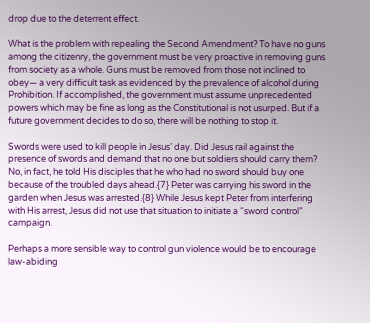drop due to the deterrent effect.

What is the problem with repealing the Second Amendment? To have no guns among the citizenry, the government must be very proactive in removing guns from society as a whole. Guns must be removed from those not inclined to obey— a very difficult task as evidenced by the prevalence of alcohol during Prohibition. If accomplished, the government must assume unprecedented powers which may be fine as long as the Constitutional is not usurped. But if a future government decides to do so, there will be nothing to stop it.

Swords were used to kill people in Jesus’ day. Did Jesus rail against the presence of swords and demand that no one but soldiers should carry them? No, in fact, he told His disciples that he who had no sword should buy one because of the troubled days ahead.{7} Peter was carrying his sword in the garden when Jesus was arrested.{8} While Jesus kept Peter from interfering with His arrest, Jesus did not use that situation to initiate a “sword control” campaign.

Perhaps a more sensible way to control gun violence would be to encourage law-abiding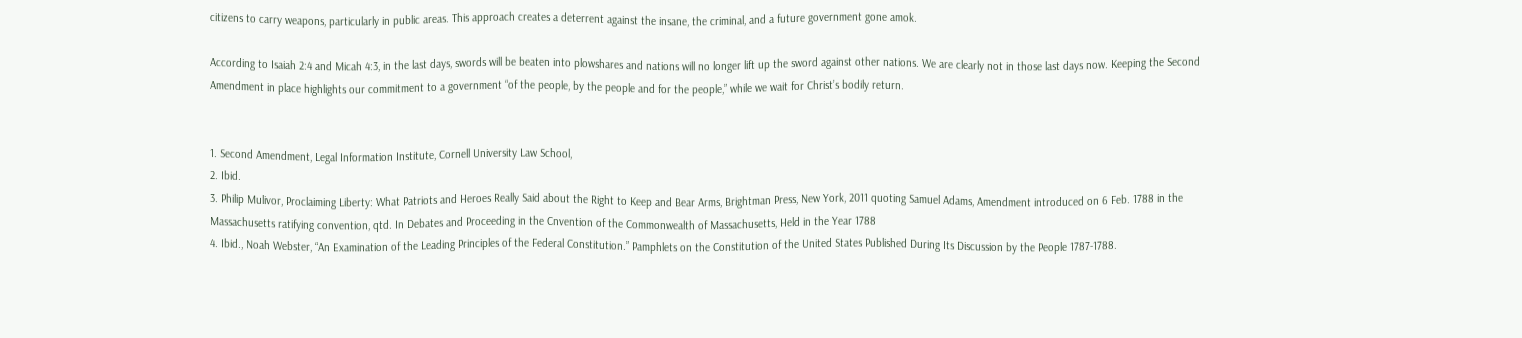citizens to carry weapons, particularly in public areas. This approach creates a deterrent against the insane, the criminal, and a future government gone amok.

According to Isaiah 2:4 and Micah 4:3, in the last days, swords will be beaten into plowshares and nations will no longer lift up the sword against other nations. We are clearly not in those last days now. Keeping the Second Amendment in place highlights our commitment to a government “of the people, by the people and for the people,” while we wait for Christ’s bodily return.


1. Second Amendment, Legal Information Institute, Cornell University Law School,
2. Ibid.
3. Philip Mulivor, Proclaiming Liberty: What Patriots and Heroes Really Said about the Right to Keep and Bear Arms, Brightman Press, New York, 2011 quoting Samuel Adams, Amendment introduced on 6 Feb. 1788 in the Massachusetts ratifying convention, qtd. In Debates and Proceeding in the Cnvention of the Commonwealth of Massachusetts, Held in the Year 1788
4. Ibid., Noah Webster, “An Examination of the Leading Principles of the Federal Constitution.” Pamphlets on the Constitution of the United States Published During Its Discussion by the People 1787-1788.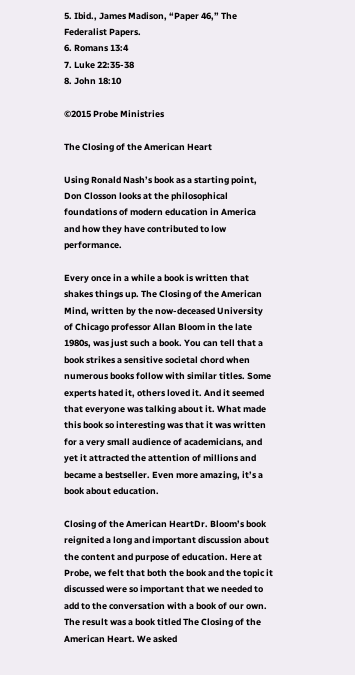5. Ibid., James Madison, “Paper 46,” The Federalist Papers.
6. Romans 13:4
7. Luke 22:35-38
8. John 18:10

©2015 Probe Ministries

The Closing of the American Heart

Using Ronald Nash’s book as a starting point, Don Closson looks at the philosophical foundations of modern education in America and how they have contributed to low performance.

Every once in a while a book is written that shakes things up. The Closing of the American Mind, written by the now-deceased University of Chicago professor Allan Bloom in the late 1980s, was just such a book. You can tell that a book strikes a sensitive societal chord when numerous books follow with similar titles. Some experts hated it, others loved it. And it seemed that everyone was talking about it. What made this book so interesting was that it was written for a very small audience of academicians, and yet it attracted the attention of millions and became a bestseller. Even more amazing, it’s a book about education.

Closing of the American HeartDr. Bloom’s book reignited a long and important discussion about the content and purpose of education. Here at Probe, we felt that both the book and the topic it discussed were so important that we needed to add to the conversation with a book of our own. The result was a book titled The Closing of the American Heart. We asked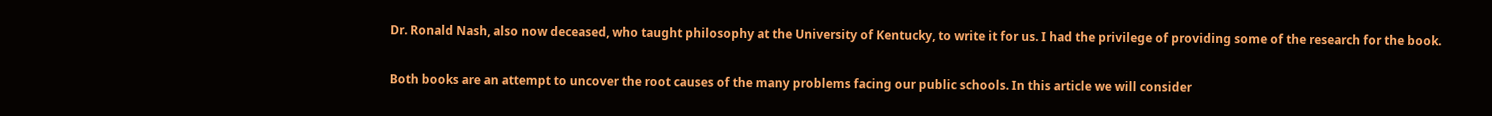Dr. Ronald Nash, also now deceased, who taught philosophy at the University of Kentucky, to write it for us. I had the privilege of providing some of the research for the book.

Both books are an attempt to uncover the root causes of the many problems facing our public schools. In this article we will consider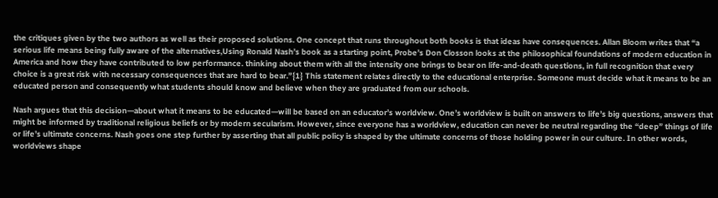the critiques given by the two authors as well as their proposed solutions. One concept that runs throughout both books is that ideas have consequences. Allan Bloom writes that “a serious life means being fully aware of the alternatives,Using Ronald Nash’s book as a starting point, Probe’s Don Closson looks at the philosophical foundations of modern education in America and how they have contributed to low performance. thinking about them with all the intensity one brings to bear on life‑and‑death questions, in full recognition that every choice is a great risk with necessary consequences that are hard to bear.”{1} This statement relates directly to the educational enterprise. Someone must decide what it means to be an educated person and consequently what students should know and believe when they are graduated from our schools.

Nash argues that this decision—about what it means to be educated—will be based on an educator’s worldview. One’s worldview is built on answers to life’s big questions, answers that might be informed by traditional religious beliefs or by modern secularism. However, since everyone has a worldview, education can never be neutral regarding the “deep” things of life or life’s ultimate concerns. Nash goes one step further by asserting that all public policy is shaped by the ultimate concerns of those holding power in our culture. In other words, worldviews shape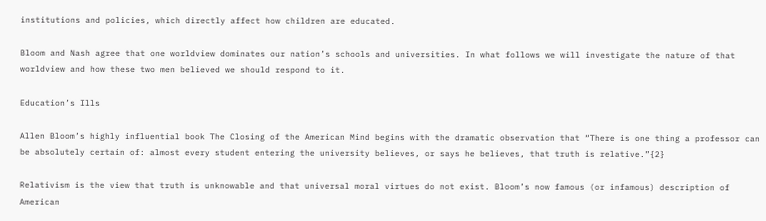institutions and policies, which directly affect how children are educated.

Bloom and Nash agree that one worldview dominates our nation’s schools and universities. In what follows we will investigate the nature of that worldview and how these two men believed we should respond to it.

Education’s Ills

Allen Bloom’s highly influential book The Closing of the American Mind begins with the dramatic observation that “There is one thing a professor can be absolutely certain of: almost every student entering the university believes, or says he believes, that truth is relative.”{2}

Relativism is the view that truth is unknowable and that universal moral virtues do not exist. Bloom’s now famous (or infamous) description of American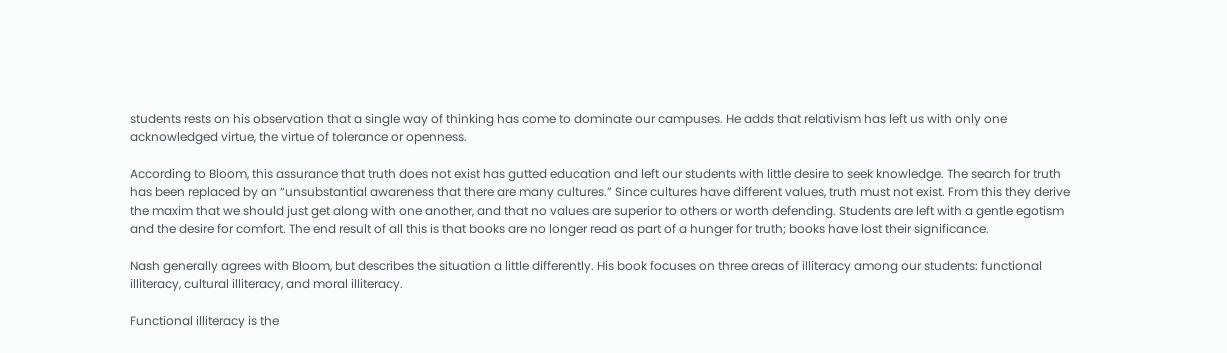students rests on his observation that a single way of thinking has come to dominate our campuses. He adds that relativism has left us with only one acknowledged virtue, the virtue of tolerance or openness.

According to Bloom, this assurance that truth does not exist has gutted education and left our students with little desire to seek knowledge. The search for truth has been replaced by an “unsubstantial awareness that there are many cultures.” Since cultures have different values, truth must not exist. From this they derive the maxim that we should just get along with one another, and that no values are superior to others or worth defending. Students are left with a gentle egotism and the desire for comfort. The end result of all this is that books are no longer read as part of a hunger for truth; books have lost their significance.

Nash generally agrees with Bloom, but describes the situation a little differently. His book focuses on three areas of illiteracy among our students: functional illiteracy, cultural illiteracy, and moral illiteracy.

Functional illiteracy is the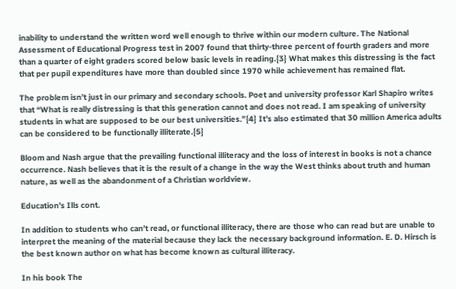inability to understand the written word well enough to thrive within our modern culture. The National Assessment of Educational Progress test in 2007 found that thirty-three percent of fourth graders and more than a quarter of eight graders scored below basic levels in reading.{3} What makes this distressing is the fact that per pupil expenditures have more than doubled since 1970 while achievement has remained flat.

The problem isn’t just in our primary and secondary schools. Poet and university professor Karl Shapiro writes that “What is really distressing is that this generation cannot and does not read. I am speaking of university students in what are supposed to be our best universities.”{4} It’s also estimated that 30 million America adults can be considered to be functionally illiterate.{5}

Bloom and Nash argue that the prevailing functional illiteracy and the loss of interest in books is not a chance occurrence. Nash believes that it is the result of a change in the way the West thinks about truth and human nature, as well as the abandonment of a Christian worldview.

Education’s Ills cont.

In addition to students who can’t read, or functional illiteracy, there are those who can read but are unable to interpret the meaning of the material because they lack the necessary background information. E. D. Hirsch is the best known author on what has become known as cultural illiteracy.

In his book The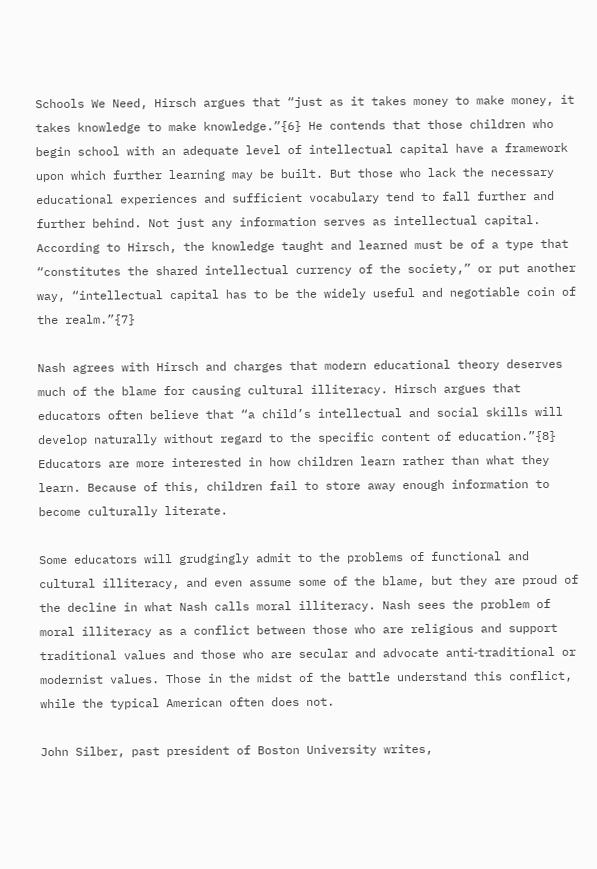Schools We Need, Hirsch argues that “just as it takes money to make money, it takes knowledge to make knowledge.”{6} He contends that those children who begin school with an adequate level of intellectual capital have a framework upon which further learning may be built. But those who lack the necessary educational experiences and sufficient vocabulary tend to fall further and further behind. Not just any information serves as intellectual capital. According to Hirsch, the knowledge taught and learned must be of a type that “constitutes the shared intellectual currency of the society,” or put another way, “intellectual capital has to be the widely useful and negotiable coin of the realm.”{7}

Nash agrees with Hirsch and charges that modern educational theory deserves much of the blame for causing cultural illiteracy. Hirsch argues that educators often believe that “a child’s intellectual and social skills will develop naturally without regard to the specific content of education.”{8} Educators are more interested in how children learn rather than what they learn. Because of this, children fail to store away enough information to become culturally literate.

Some educators will grudgingly admit to the problems of functional and cultural illiteracy, and even assume some of the blame, but they are proud of the decline in what Nash calls moral illiteracy. Nash sees the problem of moral illiteracy as a conflict between those who are religious and support traditional values and those who are secular and advocate anti‑traditional or modernist values. Those in the midst of the battle understand this conflict, while the typical American often does not.

John Silber, past president of Boston University writes,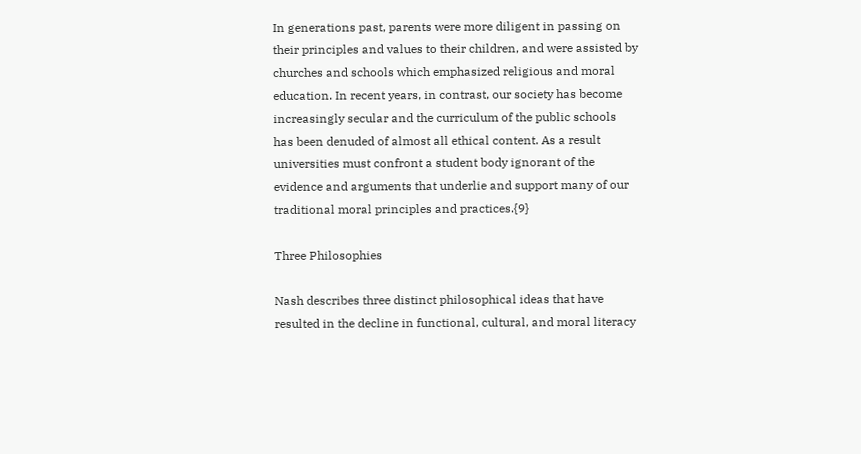In generations past, parents were more diligent in passing on their principles and values to their children, and were assisted by churches and schools which emphasized religious and moral education. In recent years, in contrast, our society has become increasingly secular and the curriculum of the public schools has been denuded of almost all ethical content. As a result universities must confront a student body ignorant of the evidence and arguments that underlie and support many of our traditional moral principles and practices.{9}

Three Philosophies

Nash describes three distinct philosophical ideas that have resulted in the decline in functional, cultural, and moral literacy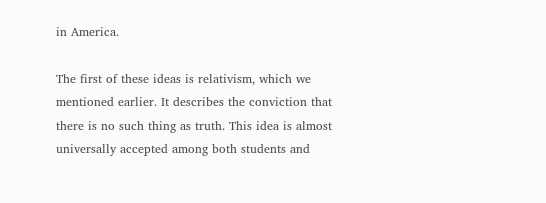in America.

The first of these ideas is relativism, which we mentioned earlier. It describes the conviction that there is no such thing as truth. This idea is almost universally accepted among both students and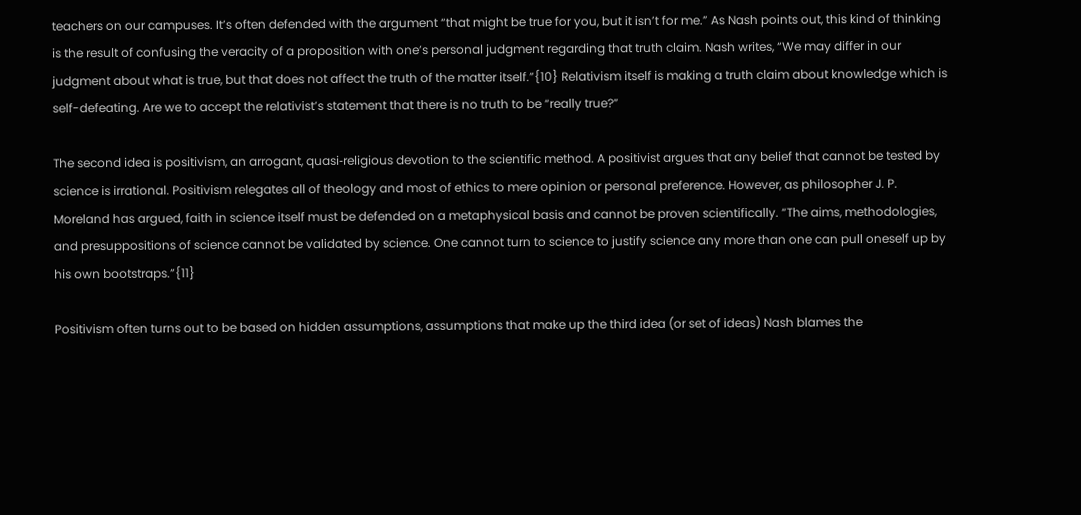teachers on our campuses. It’s often defended with the argument “that might be true for you, but it isn’t for me.” As Nash points out, this kind of thinking is the result of confusing the veracity of a proposition with one’s personal judgment regarding that truth claim. Nash writes, “We may differ in our judgment about what is true, but that does not affect the truth of the matter itself.”{10} Relativism itself is making a truth claim about knowledge which is self-defeating. Are we to accept the relativist’s statement that there is no truth to be “really true?”

The second idea is positivism, an arrogant, quasi‑religious devotion to the scientific method. A positivist argues that any belief that cannot be tested by science is irrational. Positivism relegates all of theology and most of ethics to mere opinion or personal preference. However, as philosopher J. P. Moreland has argued, faith in science itself must be defended on a metaphysical basis and cannot be proven scientifically. “The aims, methodologies, and presuppositions of science cannot be validated by science. One cannot turn to science to justify science any more than one can pull oneself up by his own bootstraps.”{11}

Positivism often turns out to be based on hidden assumptions, assumptions that make up the third idea (or set of ideas) Nash blames the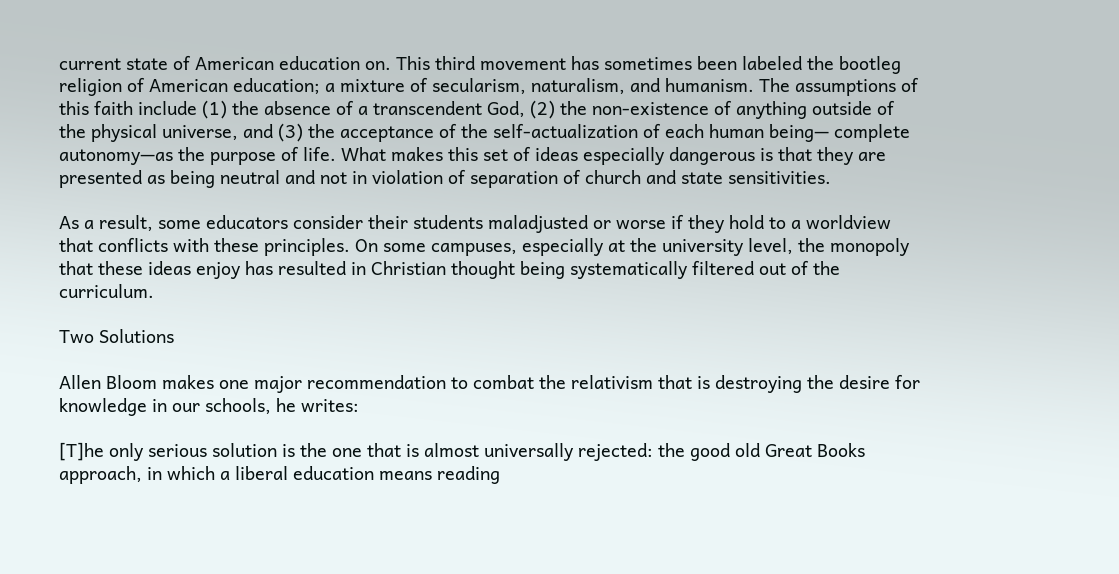current state of American education on. This third movement has sometimes been labeled the bootleg religion of American education; a mixture of secularism, naturalism, and humanism. The assumptions of this faith include (1) the absence of a transcendent God, (2) the non‑existence of anything outside of the physical universe, and (3) the acceptance of the self‑actualization of each human being— complete autonomy—as the purpose of life. What makes this set of ideas especially dangerous is that they are presented as being neutral and not in violation of separation of church and state sensitivities.

As a result, some educators consider their students maladjusted or worse if they hold to a worldview that conflicts with these principles. On some campuses, especially at the university level, the monopoly that these ideas enjoy has resulted in Christian thought being systematically filtered out of the curriculum.

Two Solutions

Allen Bloom makes one major recommendation to combat the relativism that is destroying the desire for knowledge in our schools, he writes:

[T]he only serious solution is the one that is almost universally rejected: the good old Great Books approach, in which a liberal education means reading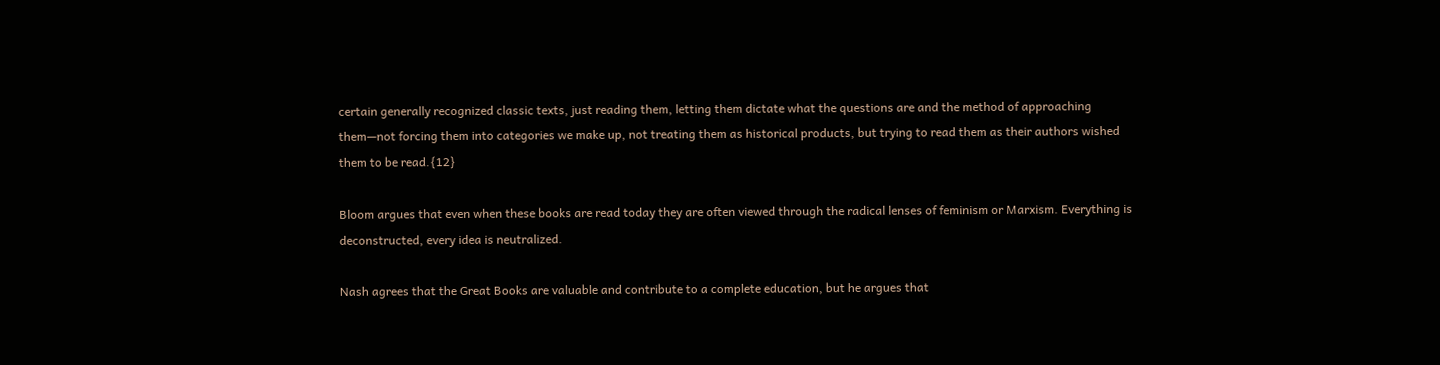certain generally recognized classic texts, just reading them, letting them dictate what the questions are and the method of approaching them—not forcing them into categories we make up, not treating them as historical products, but trying to read them as their authors wished them to be read.{12}

Bloom argues that even when these books are read today they are often viewed through the radical lenses of feminism or Marxism. Everything is deconstructed, every idea is neutralized.

Nash agrees that the Great Books are valuable and contribute to a complete education, but he argues that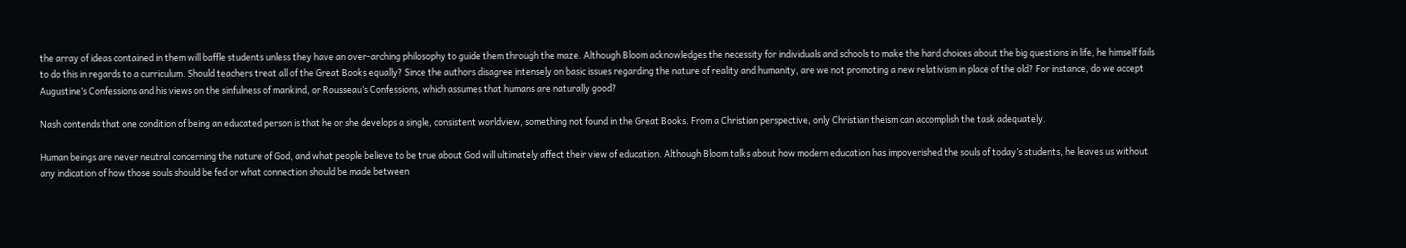the array of ideas contained in them will baffle students unless they have an over‑arching philosophy to guide them through the maze. Although Bloom acknowledges the necessity for individuals and schools to make the hard choices about the big questions in life, he himself fails to do this in regards to a curriculum. Should teachers treat all of the Great Books equally? Since the authors disagree intensely on basic issues regarding the nature of reality and humanity, are we not promoting a new relativism in place of the old? For instance, do we accept Augustine’s Confessions and his views on the sinfulness of mankind, or Rousseau’s Confessions, which assumes that humans are naturally good?

Nash contends that one condition of being an educated person is that he or she develops a single, consistent worldview, something not found in the Great Books. From a Christian perspective, only Christian theism can accomplish the task adequately.

Human beings are never neutral concerning the nature of God, and what people believe to be true about God will ultimately affect their view of education. Although Bloom talks about how modern education has impoverished the souls of today’s students, he leaves us without any indication of how those souls should be fed or what connection should be made between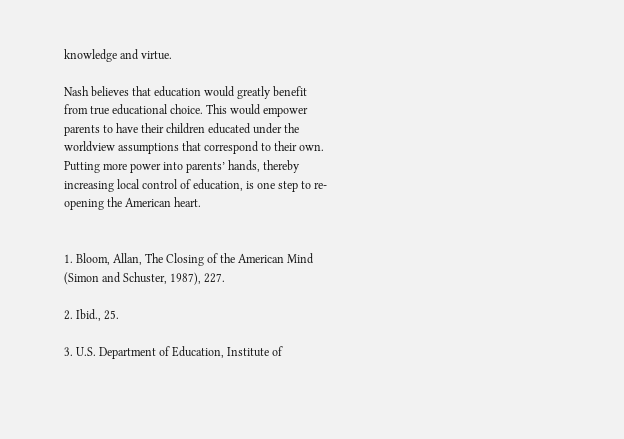knowledge and virtue.

Nash believes that education would greatly benefit from true educational choice. This would empower parents to have their children educated under the worldview assumptions that correspond to their own. Putting more power into parents’ hands, thereby increasing local control of education, is one step to re-opening the American heart.


1. Bloom, Allan, The Closing of the American Mind (Simon and Schuster, 1987), 227.

2. Ibid., 25.

3. U.S. Department of Education, Institute of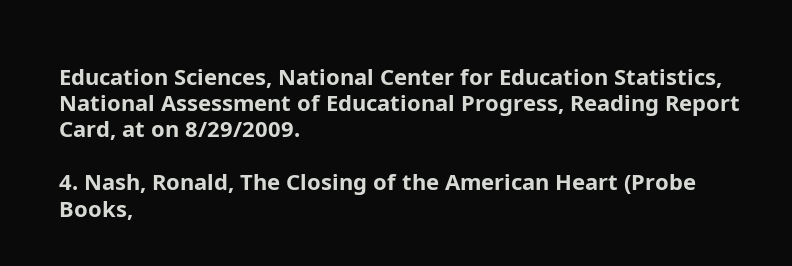Education Sciences, National Center for Education Statistics, National Assessment of Educational Progress, Reading Report Card, at on 8/29/2009.

4. Nash, Ronald, The Closing of the American Heart (Probe Books,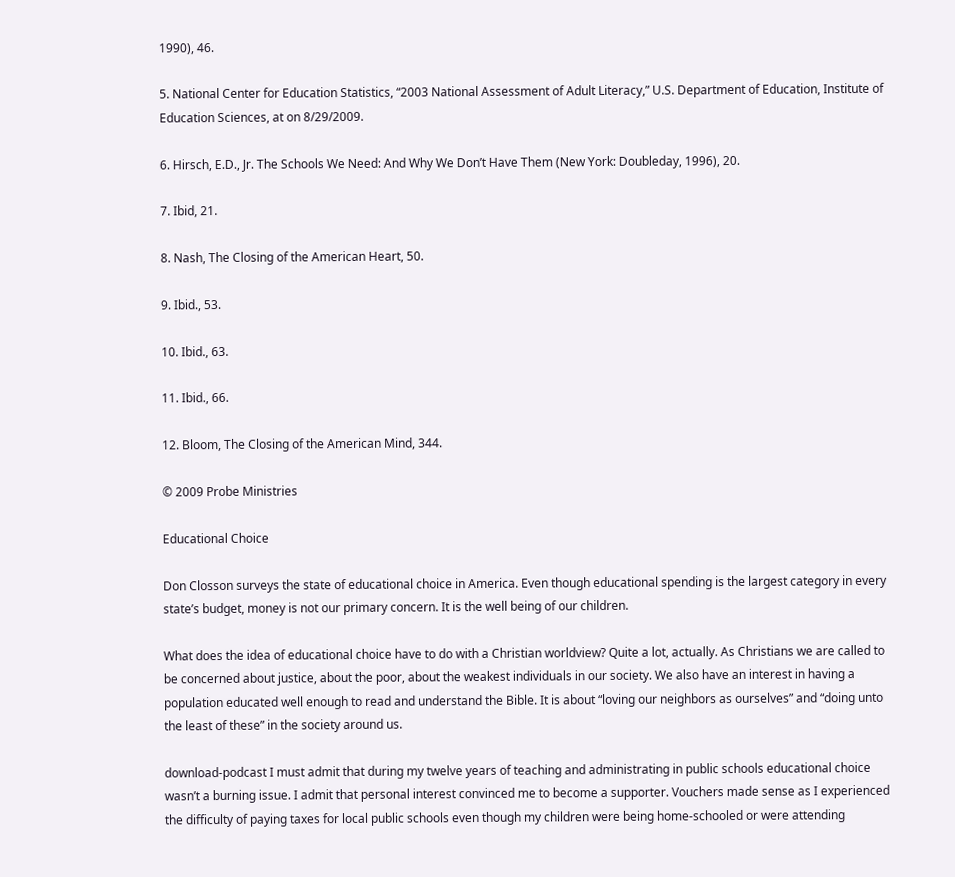1990), 46.

5. National Center for Education Statistics, “2003 National Assessment of Adult Literacy,” U.S. Department of Education, Institute of Education Sciences, at on 8/29/2009.

6. Hirsch, E.D., Jr. The Schools We Need: And Why We Don’t Have Them (New York: Doubleday, 1996), 20.

7. Ibid, 21.

8. Nash, The Closing of the American Heart, 50.

9. Ibid., 53.

10. Ibid., 63.

11. Ibid., 66.

12. Bloom, The Closing of the American Mind, 344.

© 2009 Probe Ministries

Educational Choice

Don Closson surveys the state of educational choice in America. Even though educational spending is the largest category in every state’s budget, money is not our primary concern. It is the well being of our children.

What does the idea of educational choice have to do with a Christian worldview? Quite a lot, actually. As Christians we are called to be concerned about justice, about the poor, about the weakest individuals in our society. We also have an interest in having a population educated well enough to read and understand the Bible. It is about “loving our neighbors as ourselves” and “doing unto the least of these” in the society around us.

download-podcast I must admit that during my twelve years of teaching and administrating in public schools educational choice wasn’t a burning issue. I admit that personal interest convinced me to become a supporter. Vouchers made sense as I experienced the difficulty of paying taxes for local public schools even though my children were being home-schooled or were attending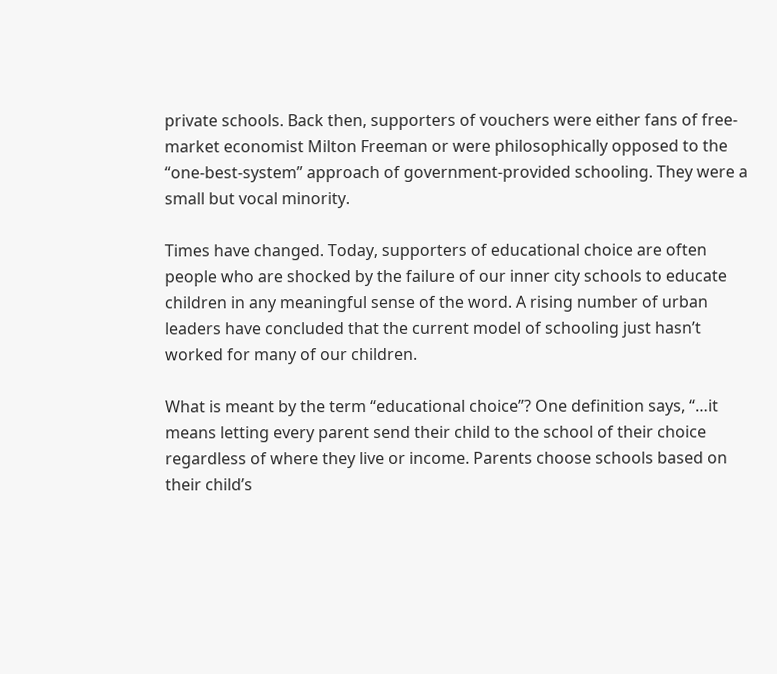private schools. Back then, supporters of vouchers were either fans of free-market economist Milton Freeman or were philosophically opposed to the “one-best-system” approach of government-provided schooling. They were a small but vocal minority.

Times have changed. Today, supporters of educational choice are often people who are shocked by the failure of our inner city schools to educate children in any meaningful sense of the word. A rising number of urban leaders have concluded that the current model of schooling just hasn’t worked for many of our children.

What is meant by the term “educational choice”? One definition says, “…it means letting every parent send their child to the school of their choice regardless of where they live or income. Parents choose schools based on their child’s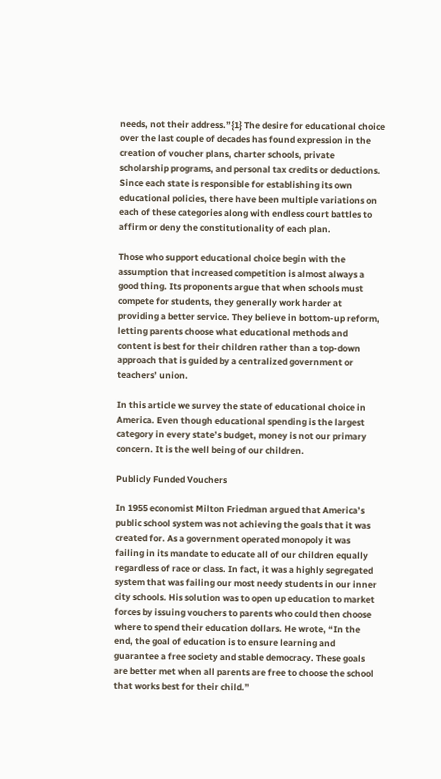needs, not their address.”{1} The desire for educational choice over the last couple of decades has found expression in the creation of voucher plans, charter schools, private scholarship programs, and personal tax credits or deductions. Since each state is responsible for establishing its own educational policies, there have been multiple variations on each of these categories along with endless court battles to affirm or deny the constitutionality of each plan.

Those who support educational choice begin with the assumption that increased competition is almost always a good thing. Its proponents argue that when schools must compete for students, they generally work harder at providing a better service. They believe in bottom-up reform, letting parents choose what educational methods and content is best for their children rather than a top-down approach that is guided by a centralized government or teachers’ union.

In this article we survey the state of educational choice in America. Even though educational spending is the largest category in every state’s budget, money is not our primary concern. It is the well being of our children.

Publicly Funded Vouchers

In 1955 economist Milton Friedman argued that America’s public school system was not achieving the goals that it was created for. As a government operated monopoly it was failing in its mandate to educate all of our children equally regardless of race or class. In fact, it was a highly segregated system that was failing our most needy students in our inner city schools. His solution was to open up education to market forces by issuing vouchers to parents who could then choose where to spend their education dollars. He wrote, “In the end, the goal of education is to ensure learning and guarantee a free society and stable democracy. These goals are better met when all parents are free to choose the school that works best for their child.”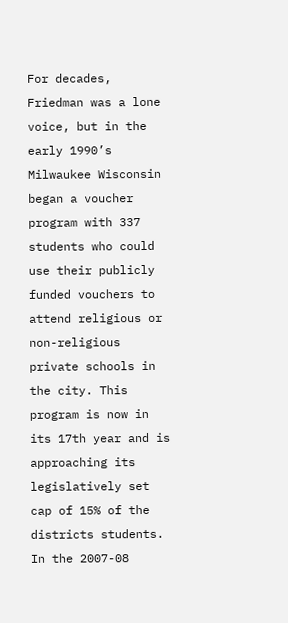For decades, Friedman was a lone voice, but in the early 1990’s Milwaukee Wisconsin began a voucher program with 337 students who could use their publicly funded vouchers to attend religious or non-religious private schools in the city. This program is now in its 17th year and is approaching its legislatively set cap of 15% of the districts students. In the 2007-08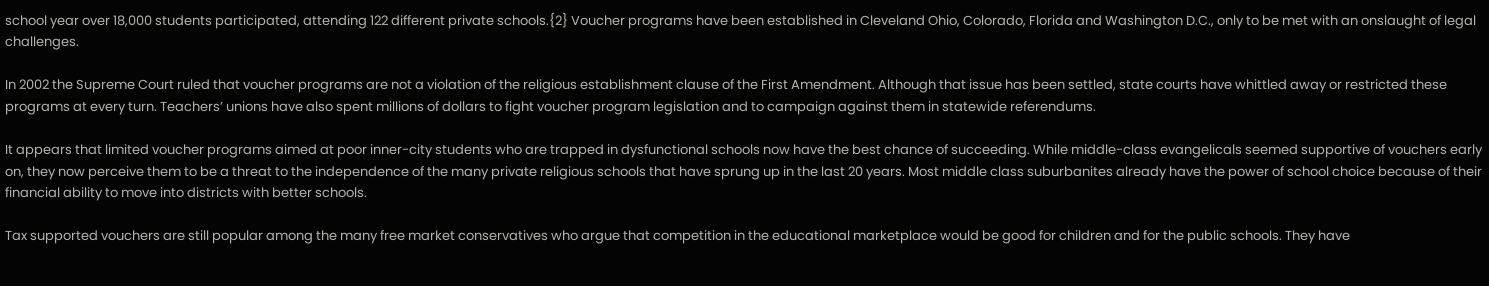school year over 18,000 students participated, attending 122 different private schools.{2} Voucher programs have been established in Cleveland Ohio, Colorado, Florida and Washington D.C., only to be met with an onslaught of legal challenges.

In 2002 the Supreme Court ruled that voucher programs are not a violation of the religious establishment clause of the First Amendment. Although that issue has been settled, state courts have whittled away or restricted these programs at every turn. Teachers’ unions have also spent millions of dollars to fight voucher program legislation and to campaign against them in statewide referendums.

It appears that limited voucher programs aimed at poor inner-city students who are trapped in dysfunctional schools now have the best chance of succeeding. While middle-class evangelicals seemed supportive of vouchers early on, they now perceive them to be a threat to the independence of the many private religious schools that have sprung up in the last 20 years. Most middle class suburbanites already have the power of school choice because of their financial ability to move into districts with better schools.

Tax supported vouchers are still popular among the many free market conservatives who argue that competition in the educational marketplace would be good for children and for the public schools. They have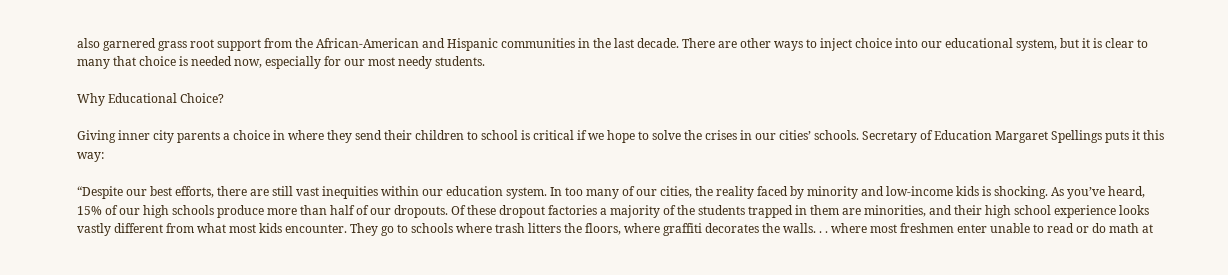also garnered grass root support from the African-American and Hispanic communities in the last decade. There are other ways to inject choice into our educational system, but it is clear to many that choice is needed now, especially for our most needy students.

Why Educational Choice?

Giving inner city parents a choice in where they send their children to school is critical if we hope to solve the crises in our cities’ schools. Secretary of Education Margaret Spellings puts it this way:

“Despite our best efforts, there are still vast inequities within our education system. In too many of our cities, the reality faced by minority and low-income kids is shocking. As you’ve heard, 15% of our high schools produce more than half of our dropouts. Of these dropout factories a majority of the students trapped in them are minorities, and their high school experience looks vastly different from what most kids encounter. They go to schools where trash litters the floors, where graffiti decorates the walls. . . where most freshmen enter unable to read or do math at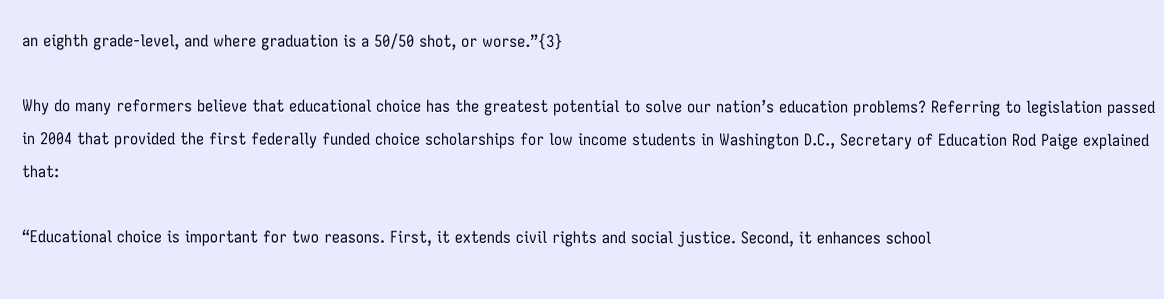an eighth grade-level, and where graduation is a 50/50 shot, or worse.”{3}

Why do many reformers believe that educational choice has the greatest potential to solve our nation’s education problems? Referring to legislation passed in 2004 that provided the first federally funded choice scholarships for low income students in Washington D.C., Secretary of Education Rod Paige explained that:

“Educational choice is important for two reasons. First, it extends civil rights and social justice. Second, it enhances school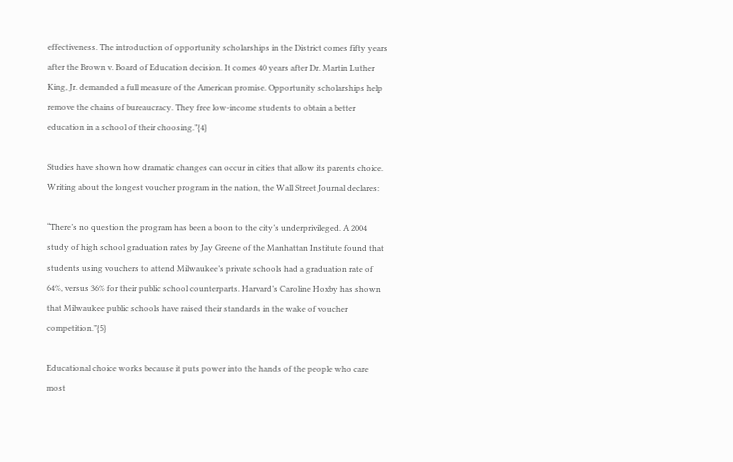effectiveness. The introduction of opportunity scholarships in the District comes fifty years after the Brown v. Board of Education decision. It comes 40 years after Dr. Martin Luther King, Jr. demanded a full measure of the American promise. Opportunity scholarships help remove the chains of bureaucracy. They free low-income students to obtain a better education in a school of their choosing.”{4}

Studies have shown how dramatic changes can occur in cities that allow its parents choice. Writing about the longest voucher program in the nation, the Wall Street Journal declares:

“There’s no question the program has been a boon to the city’s underprivileged. A 2004 study of high school graduation rates by Jay Greene of the Manhattan Institute found that students using vouchers to attend Milwaukee’s private schools had a graduation rate of 64%, versus 36% for their public school counterparts. Harvard’s Caroline Hoxby has shown that Milwaukee public schools have raised their standards in the wake of voucher competition.”{5}

Educational choice works because it puts power into the hands of the people who care most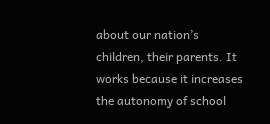about our nation’s children, their parents. It works because it increases the autonomy of school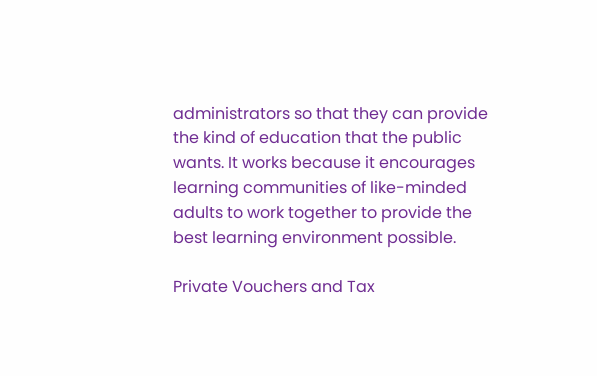administrators so that they can provide the kind of education that the public wants. It works because it encourages learning communities of like-minded adults to work together to provide the best learning environment possible.

Private Vouchers and Tax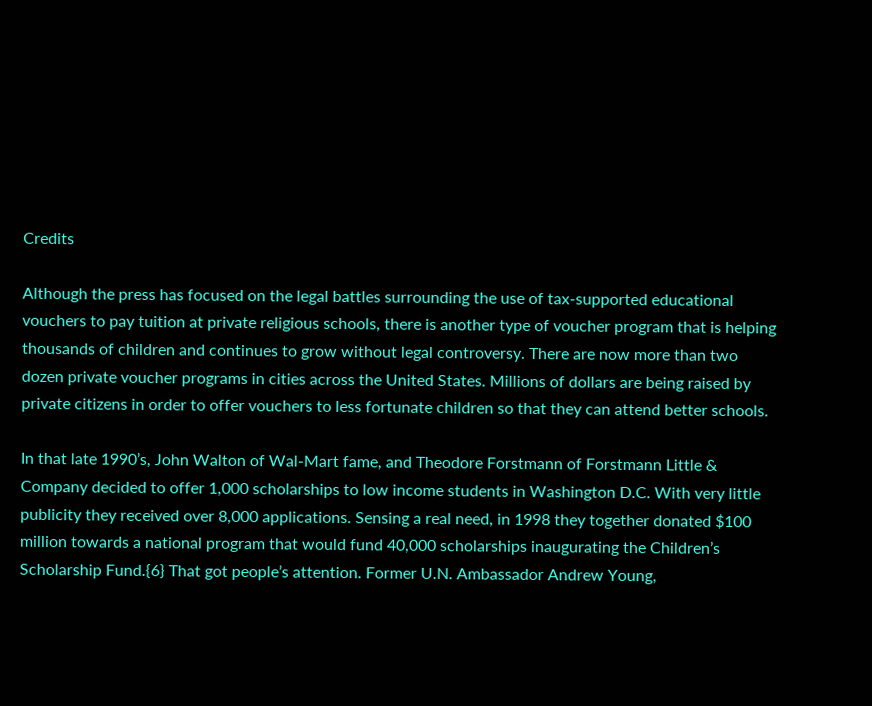Credits

Although the press has focused on the legal battles surrounding the use of tax-supported educational vouchers to pay tuition at private religious schools, there is another type of voucher program that is helping thousands of children and continues to grow without legal controversy. There are now more than two dozen private voucher programs in cities across the United States. Millions of dollars are being raised by private citizens in order to offer vouchers to less fortunate children so that they can attend better schools.

In that late 1990’s, John Walton of Wal-Mart fame, and Theodore Forstmann of Forstmann Little & Company decided to offer 1,000 scholarships to low income students in Washington D.C. With very little publicity they received over 8,000 applications. Sensing a real need, in 1998 they together donated $100 million towards a national program that would fund 40,000 scholarships inaugurating the Children’s Scholarship Fund.{6} That got people’s attention. Former U.N. Ambassador Andrew Young,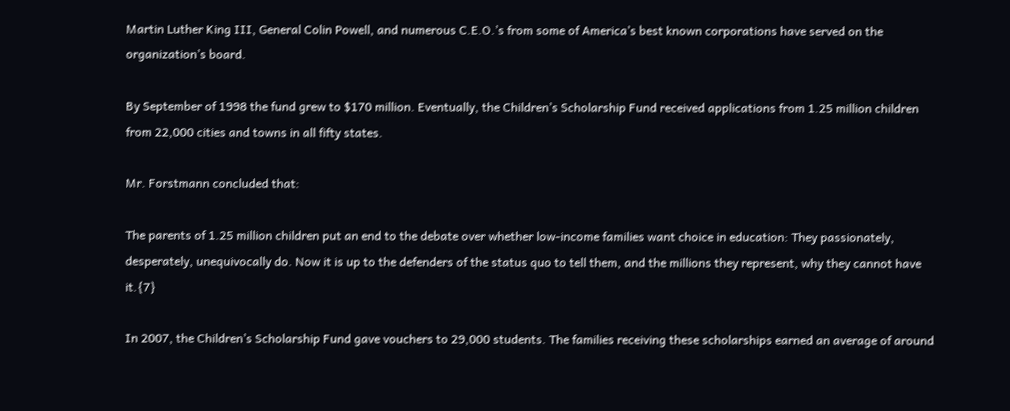Martin Luther King III, General Colin Powell, and numerous C.E.O.’s from some of America’s best known corporations have served on the organization’s board.

By September of 1998 the fund grew to $170 million. Eventually, the Children’s Scholarship Fund received applications from 1.25 million children from 22,000 cities and towns in all fifty states.

Mr. Forstmann concluded that:

The parents of 1.25 million children put an end to the debate over whether low-income families want choice in education: They passionately, desperately, unequivocally do. Now it is up to the defenders of the status quo to tell them, and the millions they represent, why they cannot have it.{7}

In 2007, the Children’s Scholarship Fund gave vouchers to 29,000 students. The families receiving these scholarships earned an average of around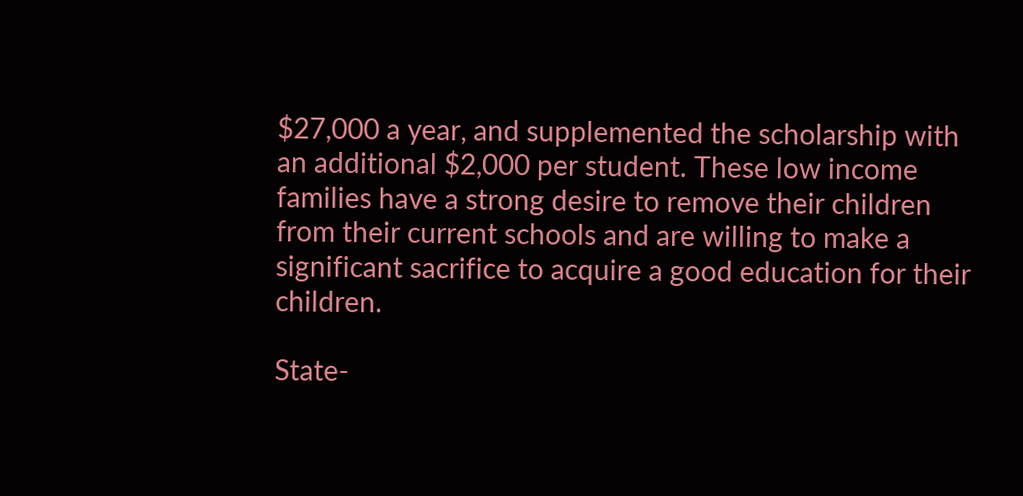$27,000 a year, and supplemented the scholarship with an additional $2,000 per student. These low income families have a strong desire to remove their children from their current schools and are willing to make a significant sacrifice to acquire a good education for their children.

State-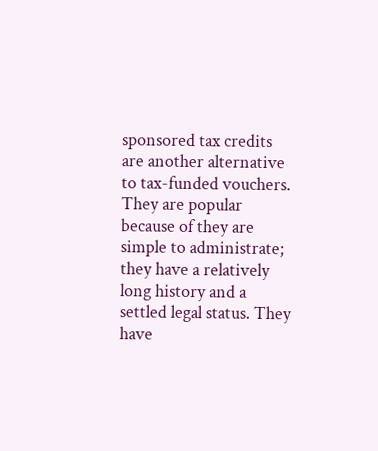sponsored tax credits are another alternative to tax-funded vouchers. They are popular because of they are simple to administrate; they have a relatively long history and a settled legal status. They have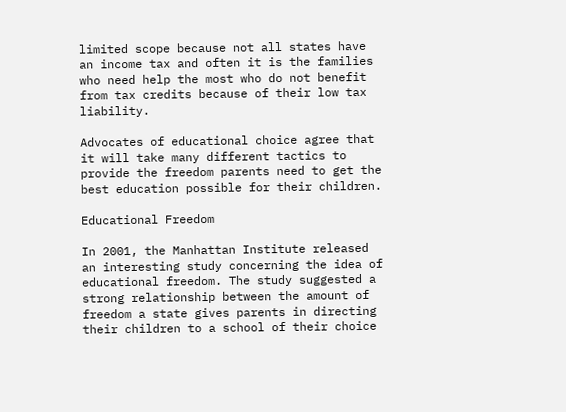limited scope because not all states have an income tax and often it is the families who need help the most who do not benefit from tax credits because of their low tax liability.

Advocates of educational choice agree that it will take many different tactics to provide the freedom parents need to get the best education possible for their children.

Educational Freedom

In 2001, the Manhattan Institute released an interesting study concerning the idea of educational freedom. The study suggested a strong relationship between the amount of freedom a state gives parents in directing their children to a school of their choice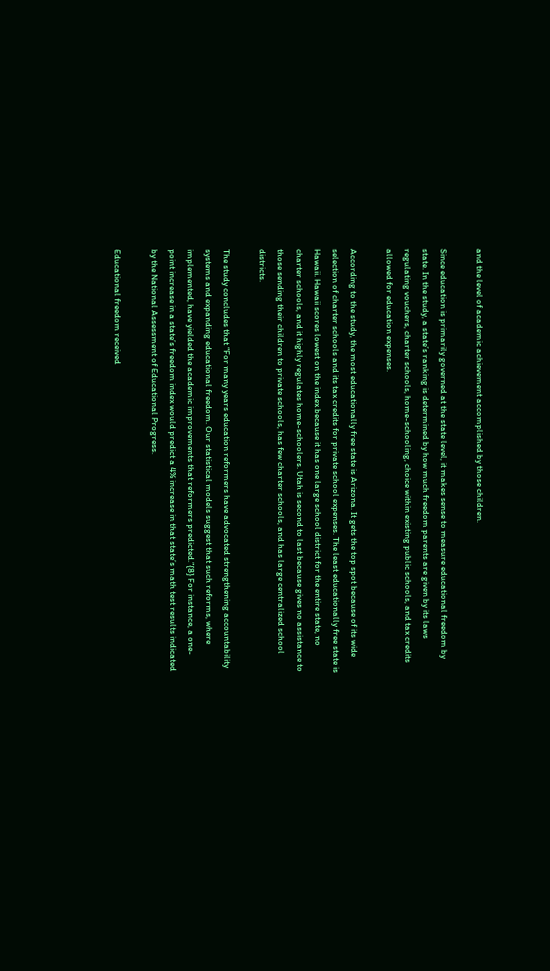and the level of academic achievement accomplished by those children.

Since education is primarily governed at the state level, it makes sense to measure educational freedom by state. In the study, a state’s ranking is determined by how much freedom parents are given by its laws regulating vouchers, charter schools, home-schooling, choice within existing public schools, and tax credits allowed for education expenses.

According to the study, the most educationally free state is Arizona. It gets the top spot because of its wide selection of charter schools and its tax credits for private school expenses. The least educationally free state is Hawaii. Hawaii scores lowest on the index because it has one large school district for the entire state, no charter schools, and it highly regulates home-schoolers. Utah is second to last because gives no assistance to those sending their children to private schools, has few charter schools, and has large centralized school districts.

The study concludes that “For many years education reformers have advocated strengthening accountability systems and expanding educational freedom. Our statistical models suggest that such reforms, where implemented, have yielded the academic improvements that reformers predicted.”{8} For instance, a one-point increase in a state’s freedom index would predict a 4% increase in that state’s math test results indicated by the National Assessment of Educational Progress.

Educational freedom received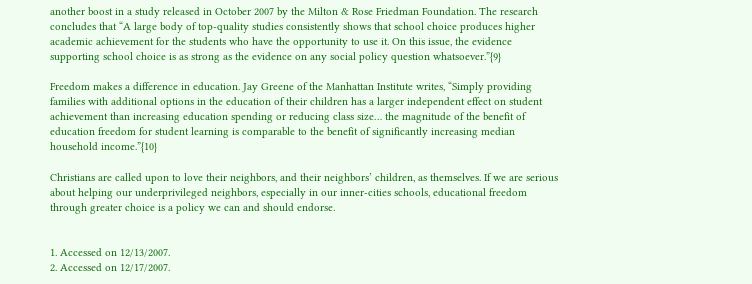another boost in a study released in October 2007 by the Milton & Rose Friedman Foundation. The research concludes that “A large body of top-quality studies consistently shows that school choice produces higher academic achievement for the students who have the opportunity to use it. On this issue, the evidence supporting school choice is as strong as the evidence on any social policy question whatsoever.”{9}

Freedom makes a difference in education. Jay Greene of the Manhattan Institute writes, “Simply providing families with additional options in the education of their children has a larger independent effect on student achievement than increasing education spending or reducing class size… the magnitude of the benefit of education freedom for student learning is comparable to the benefit of significantly increasing median household income.”{10}

Christians are called upon to love their neighbors, and their neighbors’ children, as themselves. If we are serious about helping our underprivileged neighbors, especially in our inner-cities schools, educational freedom through greater choice is a policy we can and should endorse.


1. Accessed on 12/13/2007.
2. Accessed on 12/17/2007.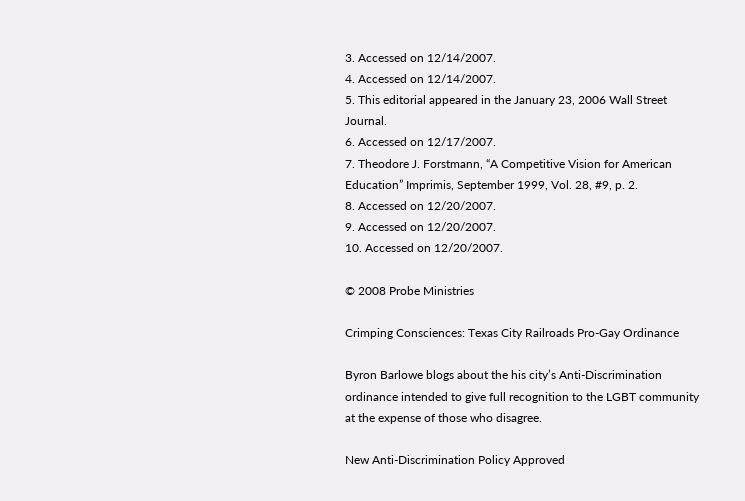3. Accessed on 12/14/2007.
4. Accessed on 12/14/2007.
5. This editorial appeared in the January 23, 2006 Wall Street Journal.
6. Accessed on 12/17/2007.
7. Theodore J. Forstmann, “A Competitive Vision for American Education” Imprimis, September 1999, Vol. 28, #9, p. 2.
8. Accessed on 12/20/2007.
9. Accessed on 12/20/2007.
10. Accessed on 12/20/2007.

© 2008 Probe Ministries

Crimping Consciences: Texas City Railroads Pro-Gay Ordinance

Byron Barlowe blogs about the his city’s Anti-Discrimination ordinance intended to give full recognition to the LGBT community at the expense of those who disagree.

New Anti-Discrimination Policy Approved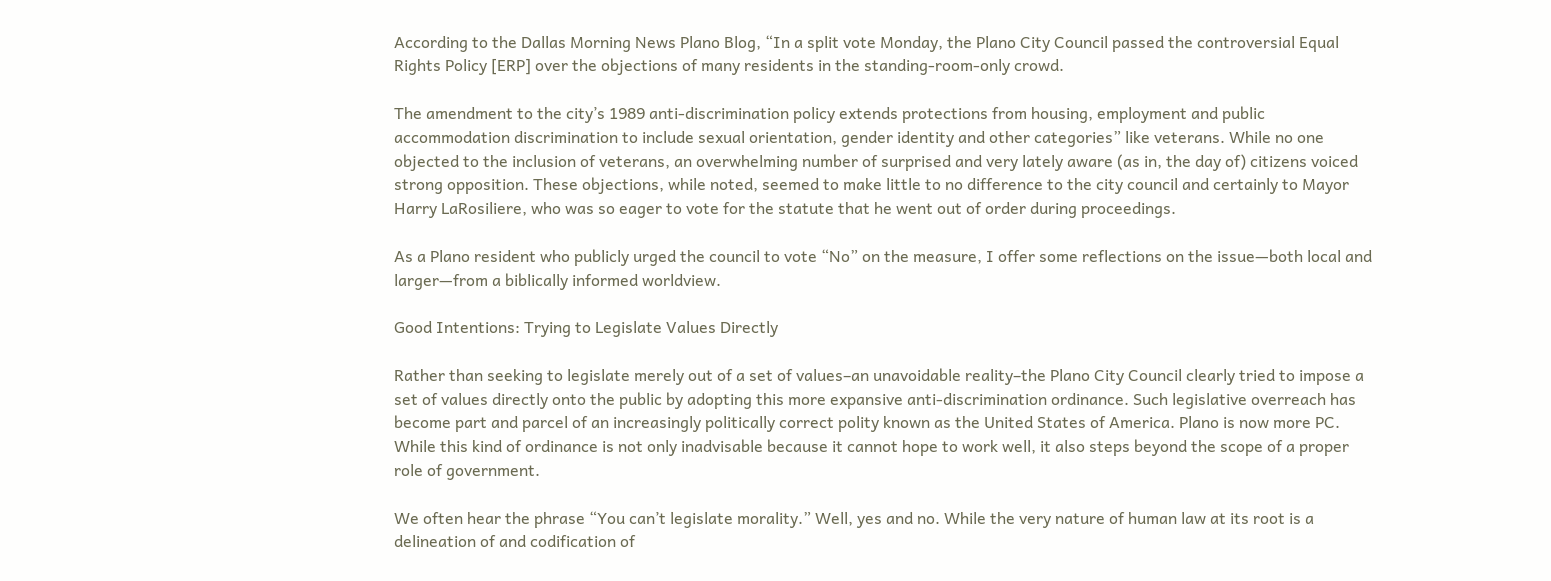According to the Dallas Morning News Plano Blog, “In a split vote Monday, the Plano City Council passed the controversial Equal Rights Policy [ERP] over the objections of many residents in the standing-room-only crowd.

The amendment to the city’s 1989 anti-discrimination policy extends protections from housing, employment and public accommodation discrimination to include sexual orientation, gender identity and other categories” like veterans. While no one objected to the inclusion of veterans, an overwhelming number of surprised and very lately aware (as in, the day of) citizens voiced strong opposition. These objections, while noted, seemed to make little to no difference to the city council and certainly to Mayor Harry LaRosiliere, who was so eager to vote for the statute that he went out of order during proceedings.

As a Plano resident who publicly urged the council to vote “No” on the measure, I offer some reflections on the issue—both local and larger—from a biblically informed worldview.

Good Intentions: Trying to Legislate Values Directly

Rather than seeking to legislate merely out of a set of values–an unavoidable reality–the Plano City Council clearly tried to impose a set of values directly onto the public by adopting this more expansive anti-discrimination ordinance. Such legislative overreach has become part and parcel of an increasingly politically correct polity known as the United States of America. Plano is now more PC. While this kind of ordinance is not only inadvisable because it cannot hope to work well, it also steps beyond the scope of a proper role of government.

We often hear the phrase “You can’t legislate morality.” Well, yes and no. While the very nature of human law at its root is a delineation of and codification of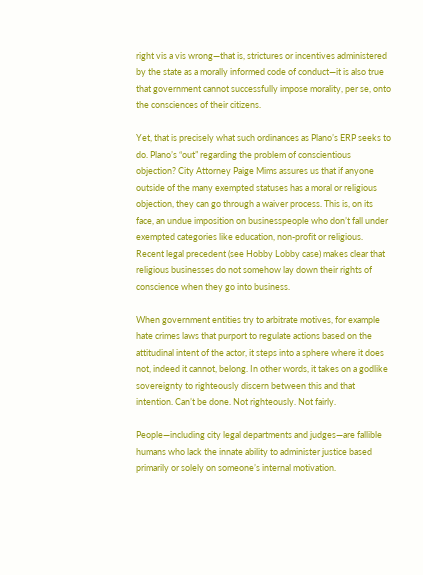right vis a vis wrong—that is, strictures or incentives administered by the state as a morally informed code of conduct—it is also true that government cannot successfully impose morality, per se, onto the consciences of their citizens.

Yet, that is precisely what such ordinances as Plano’s ERP seeks to do. Plano’s “out” regarding the problem of conscientious objection? City Attorney Paige Mims assures us that if anyone outside of the many exempted statuses has a moral or religious objection, they can go through a waiver process. This is, on its face, an undue imposition on businesspeople who don’t fall under exempted categories like education, non-profit or religious. Recent legal precedent (see Hobby Lobby case) makes clear that religious businesses do not somehow lay down their rights of conscience when they go into business.

When government entities try to arbitrate motives, for example hate crimes laws that purport to regulate actions based on the attitudinal intent of the actor, it steps into a sphere where it does not, indeed it cannot, belong. In other words, it takes on a godlike sovereignty to righteously discern between this and that intention. Can’t be done. Not righteously. Not fairly.

People—including city legal departments and judges—are fallible humans who lack the innate ability to administer justice based primarily or solely on someone’s internal motivation.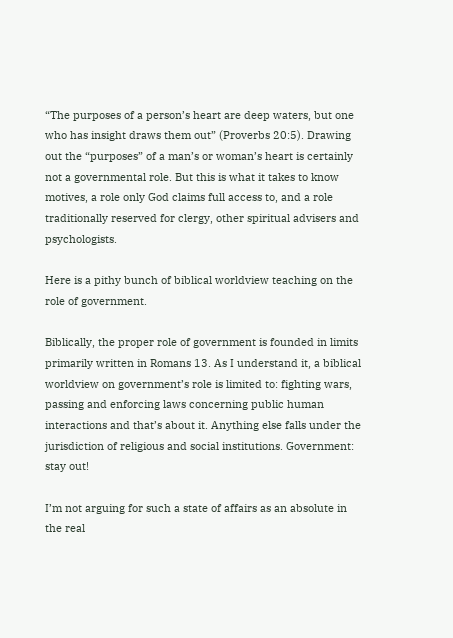“The purposes of a person’s heart are deep waters, but one who has insight draws them out” (Proverbs 20:5). Drawing out the “purposes” of a man’s or woman’s heart is certainly not a governmental role. But this is what it takes to know motives, a role only God claims full access to, and a role traditionally reserved for clergy, other spiritual advisers and psychologists.

Here is a pithy bunch of biblical worldview teaching on the role of government.

Biblically, the proper role of government is founded in limits primarily written in Romans 13. As I understand it, a biblical worldview on government’s role is limited to: fighting wars, passing and enforcing laws concerning public human interactions and that’s about it. Anything else falls under the jurisdiction of religious and social institutions. Government: stay out!

I’m not arguing for such a state of affairs as an absolute in the real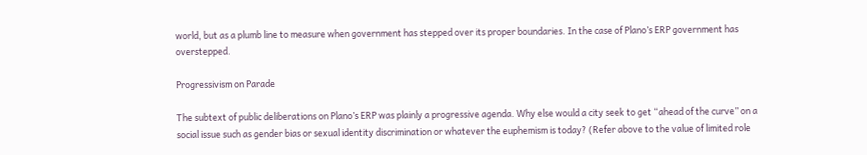world, but as a plumb line to measure when government has stepped over its proper boundaries. In the case of Plano’s ERP government has overstepped.

Progressivism on Parade

The subtext of public deliberations on Plano’s ERP was plainly a progressive agenda. Why else would a city seek to get “ahead of the curve” on a social issue such as gender bias or sexual identity discrimination or whatever the euphemism is today? (Refer above to the value of limited role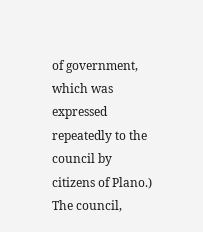of government, which was expressed repeatedly to the council by citizens of Plano.) The council,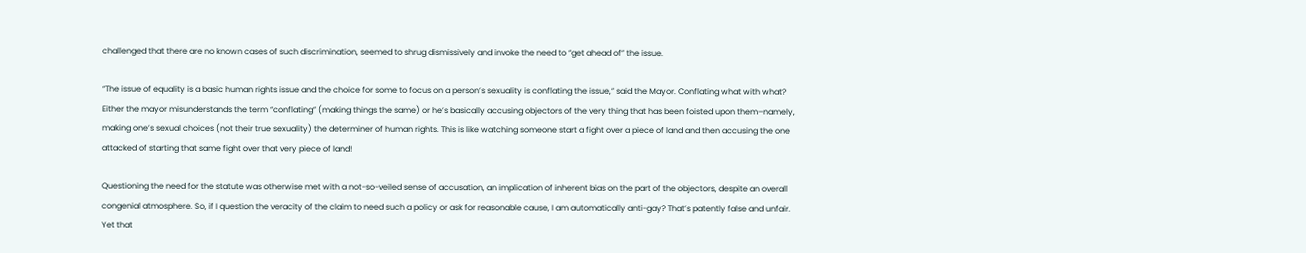challenged that there are no known cases of such discrimination, seemed to shrug dismissively and invoke the need to “get ahead of” the issue.

“The issue of equality is a basic human rights issue and the choice for some to focus on a person’s sexuality is conflating the issue,” said the Mayor. Conflating what with what? Either the mayor misunderstands the term “conflating” (making things the same) or he’s basically accusing objectors of the very thing that has been foisted upon them–namely, making one’s sexual choices (not their true sexuality) the determiner of human rights. This is like watching someone start a fight over a piece of land and then accusing the one attacked of starting that same fight over that very piece of land!

Questioning the need for the statute was otherwise met with a not-so-veiled sense of accusation, an implication of inherent bias on the part of the objectors, despite an overall congenial atmosphere. So, if I question the veracity of the claim to need such a policy or ask for reasonable cause, I am automatically anti-gay? That’s patently false and unfair. Yet that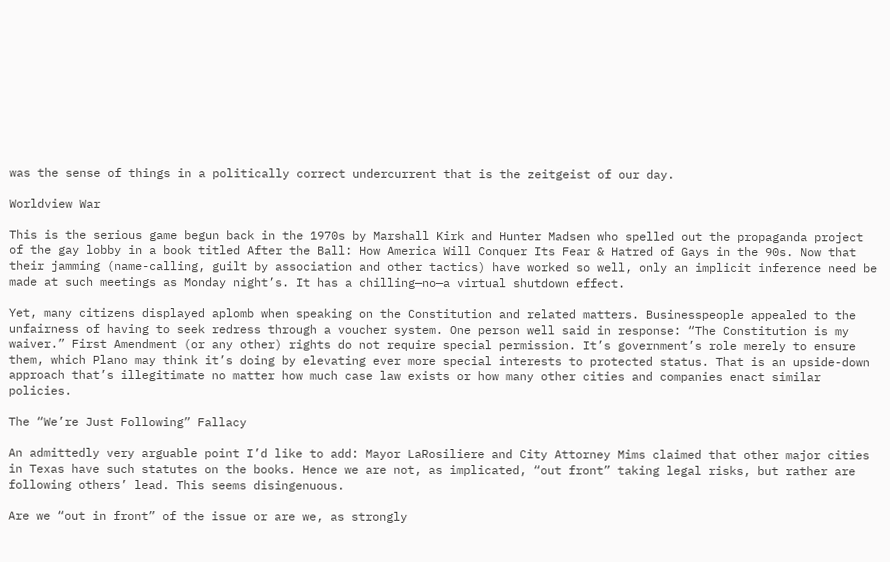was the sense of things in a politically correct undercurrent that is the zeitgeist of our day.

Worldview War

This is the serious game begun back in the 1970s by Marshall Kirk and Hunter Madsen who spelled out the propaganda project of the gay lobby in a book titled After the Ball: How America Will Conquer Its Fear & Hatred of Gays in the 90s. Now that their jamming (name-calling, guilt by association and other tactics) have worked so well, only an implicit inference need be made at such meetings as Monday night’s. It has a chilling—no—a virtual shutdown effect.

Yet, many citizens displayed aplomb when speaking on the Constitution and related matters. Businesspeople appealed to the unfairness of having to seek redress through a voucher system. One person well said in response: “The Constitution is my waiver.” First Amendment (or any other) rights do not require special permission. It’s government’s role merely to ensure them, which Plano may think it’s doing by elevating ever more special interests to protected status. That is an upside-down approach that’s illegitimate no matter how much case law exists or how many other cities and companies enact similar policies.

The “We’re Just Following” Fallacy

An admittedly very arguable point I’d like to add: Mayor LaRosiliere and City Attorney Mims claimed that other major cities in Texas have such statutes on the books. Hence we are not, as implicated, “out front” taking legal risks, but rather are following others’ lead. This seems disingenuous.

Are we “out in front” of the issue or are we, as strongly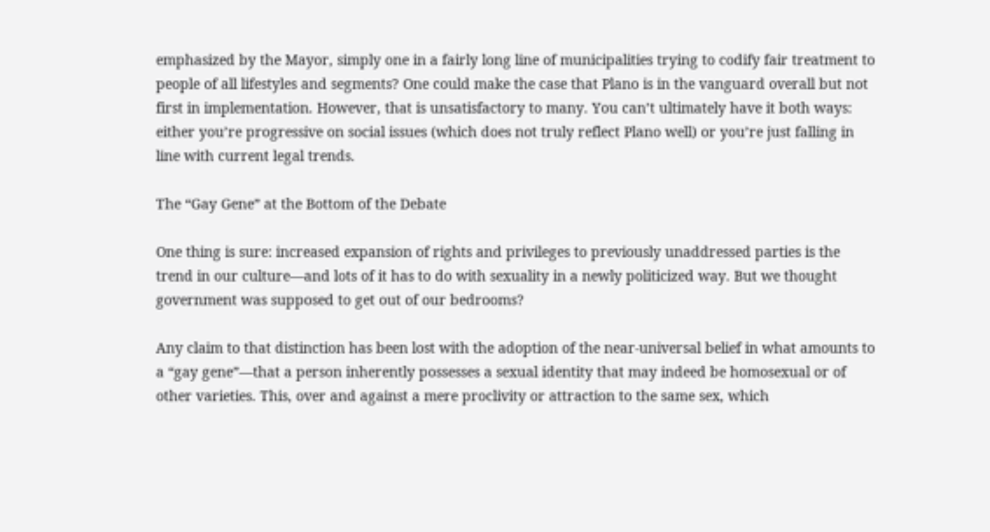emphasized by the Mayor, simply one in a fairly long line of municipalities trying to codify fair treatment to people of all lifestyles and segments? One could make the case that Plano is in the vanguard overall but not first in implementation. However, that is unsatisfactory to many. You can’t ultimately have it both ways: either you’re progressive on social issues (which does not truly reflect Plano well) or you’re just falling in line with current legal trends.

The “Gay Gene” at the Bottom of the Debate

One thing is sure: increased expansion of rights and privileges to previously unaddressed parties is the trend in our culture—and lots of it has to do with sexuality in a newly politicized way. But we thought government was supposed to get out of our bedrooms?

Any claim to that distinction has been lost with the adoption of the near-universal belief in what amounts to a “gay gene”—that a person inherently possesses a sexual identity that may indeed be homosexual or of other varieties. This, over and against a mere proclivity or attraction to the same sex, which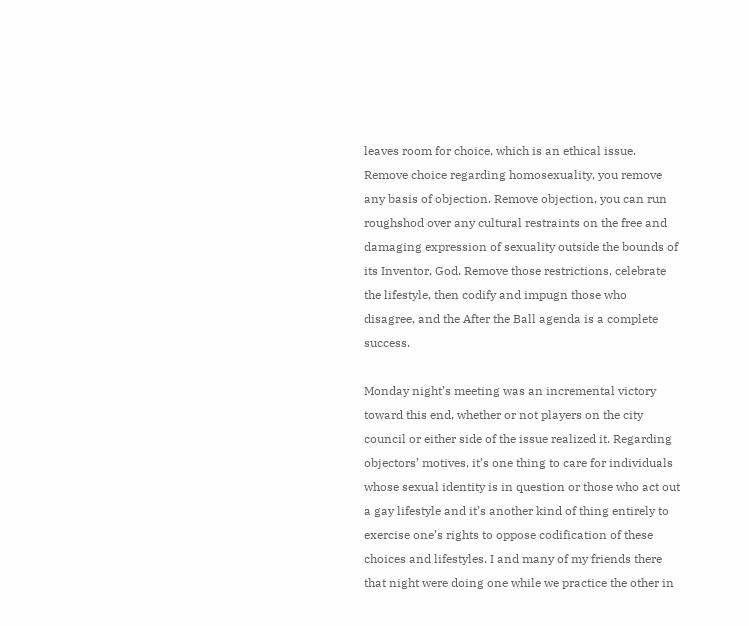leaves room for choice, which is an ethical issue. Remove choice regarding homosexuality, you remove any basis of objection. Remove objection, you can run roughshod over any cultural restraints on the free and damaging expression of sexuality outside the bounds of its Inventor, God. Remove those restrictions, celebrate the lifestyle, then codify and impugn those who disagree, and the After the Ball agenda is a complete success.

Monday night’s meeting was an incremental victory toward this end, whether or not players on the city council or either side of the issue realized it. Regarding objectors’ motives, it’s one thing to care for individuals whose sexual identity is in question or those who act out a gay lifestyle and it’s another kind of thing entirely to exercise one’s rights to oppose codification of these choices and lifestyles. I and many of my friends there that night were doing one while we practice the other in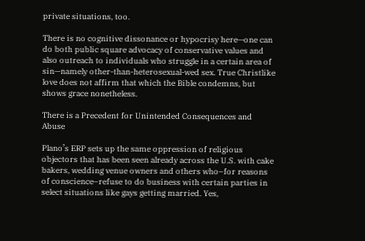private situations, too.

There is no cognitive dissonance or hypocrisy here—one can do both public square advocacy of conservative values and also outreach to individuals who struggle in a certain area of sin—namely other-than-heterosexual-wed sex. True Christlike love does not affirm that which the Bible condemns, but shows grace nonetheless.

There is a Precedent for Unintended Consequences and Abuse

Plano’s ERP sets up the same oppression of religious objectors that has been seen already across the U.S. with cake bakers, wedding venue owners and others who–for reasons of conscience–refuse to do business with certain parties in select situations like gays getting married. Yes,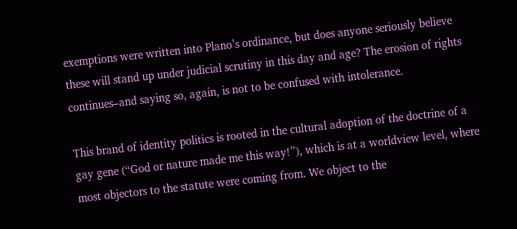exemptions were written into Plano’s ordinance, but does anyone seriously believe these will stand up under judicial scrutiny in this day and age? The erosion of rights continues–and saying so, again, is not to be confused with intolerance.

This brand of identity politics is rooted in the cultural adoption of the doctrine of a gay gene (“God or nature made me this way!”), which is at a worldview level, where most objectors to the statute were coming from. We object to the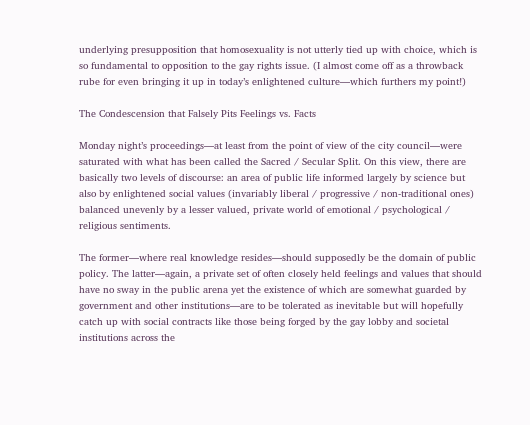underlying presupposition that homosexuality is not utterly tied up with choice, which is so fundamental to opposition to the gay rights issue. (I almost come off as a throwback rube for even bringing it up in today’s enlightened culture—which furthers my point!)

The Condescension that Falsely Pits Feelings vs. Facts

Monday night’s proceedings—at least from the point of view of the city council—were saturated with what has been called the Sacred / Secular Split. On this view, there are basically two levels of discourse: an area of public life informed largely by science but also by enlightened social values (invariably liberal / progressive / non-traditional ones) balanced unevenly by a lesser valued, private world of emotional / psychological / religious sentiments.

The former—where real knowledge resides—should supposedly be the domain of public policy. The latter—again, a private set of often closely held feelings and values that should have no sway in the public arena yet the existence of which are somewhat guarded by government and other institutions—are to be tolerated as inevitable but will hopefully catch up with social contracts like those being forged by the gay lobby and societal institutions across the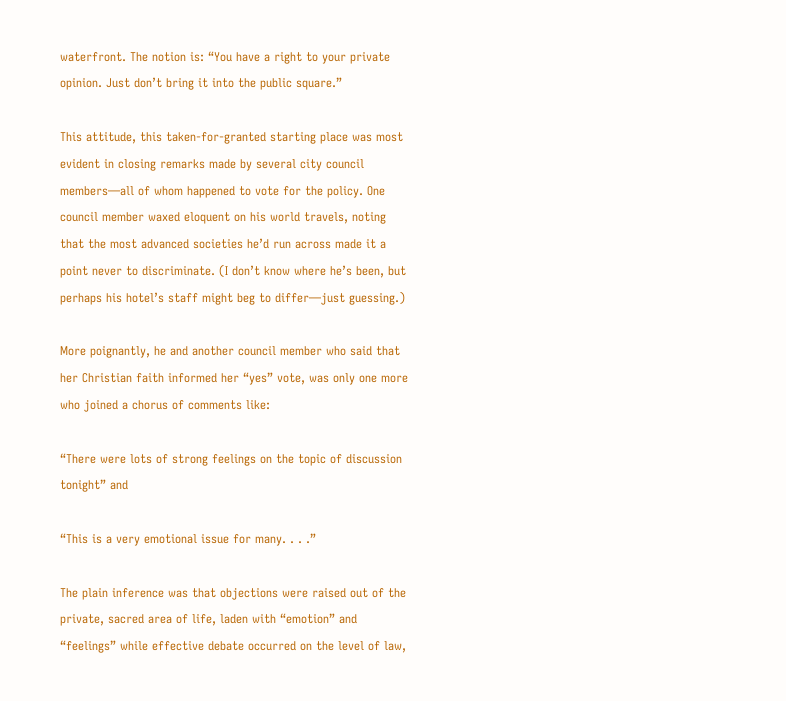waterfront. The notion is: “You have a right to your private opinion. Just don’t bring it into the public square.”

This attitude, this taken-for-granted starting place was most evident in closing remarks made by several city council members—all of whom happened to vote for the policy. One council member waxed eloquent on his world travels, noting that the most advanced societies he’d run across made it a point never to discriminate. (I don’t know where he’s been, but perhaps his hotel’s staff might beg to differ—just guessing.)

More poignantly, he and another council member who said that her Christian faith informed her “yes” vote, was only one more who joined a chorus of comments like:

“There were lots of strong feelings on the topic of discussion tonight” and

“This is a very emotional issue for many. . . .”

The plain inference was that objections were raised out of the private, sacred area of life, laden with “emotion” and “feelings” while effective debate occurred on the level of law,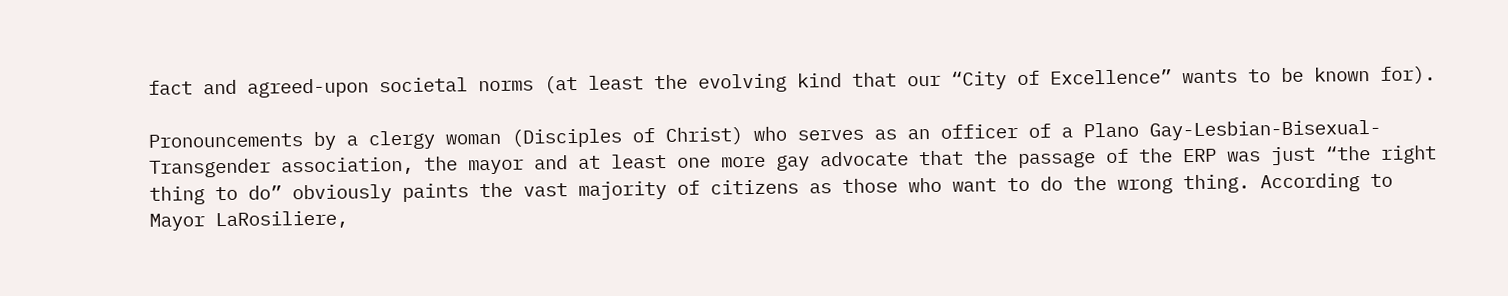fact and agreed-upon societal norms (at least the evolving kind that our “City of Excellence” wants to be known for).

Pronouncements by a clergy woman (Disciples of Christ) who serves as an officer of a Plano Gay-Lesbian-Bisexual-Transgender association, the mayor and at least one more gay advocate that the passage of the ERP was just “the right thing to do” obviously paints the vast majority of citizens as those who want to do the wrong thing. According to Mayor LaRosiliere,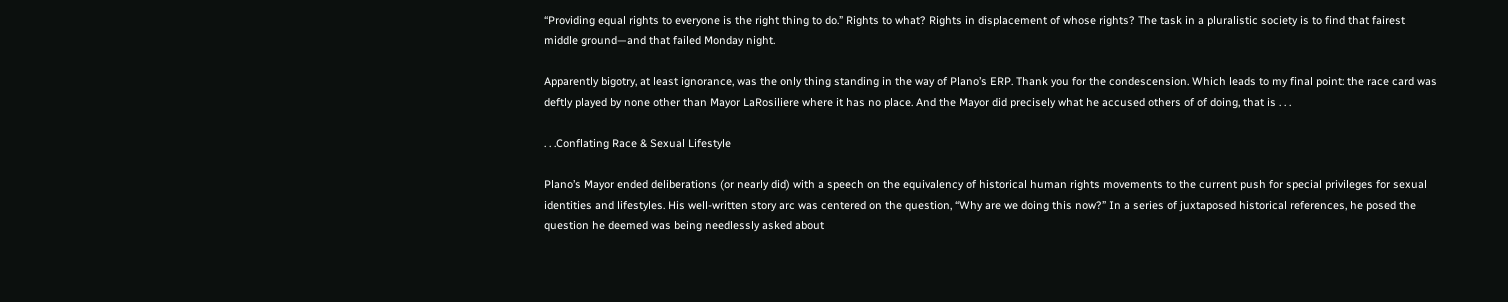“Providing equal rights to everyone is the right thing to do.” Rights to what? Rights in displacement of whose rights? The task in a pluralistic society is to find that fairest middle ground—and that failed Monday night.

Apparently bigotry, at least ignorance, was the only thing standing in the way of Plano’s ERP. Thank you for the condescension. Which leads to my final point: the race card was deftly played by none other than Mayor LaRosiliere where it has no place. And the Mayor did precisely what he accused others of of doing, that is . . .

. . .Conflating Race & Sexual Lifestyle

Plano’s Mayor ended deliberations (or nearly did) with a speech on the equivalency of historical human rights movements to the current push for special privileges for sexual identities and lifestyles. His well-written story arc was centered on the question, “Why are we doing this now?” In a series of juxtaposed historical references, he posed the question he deemed was being needlessly asked about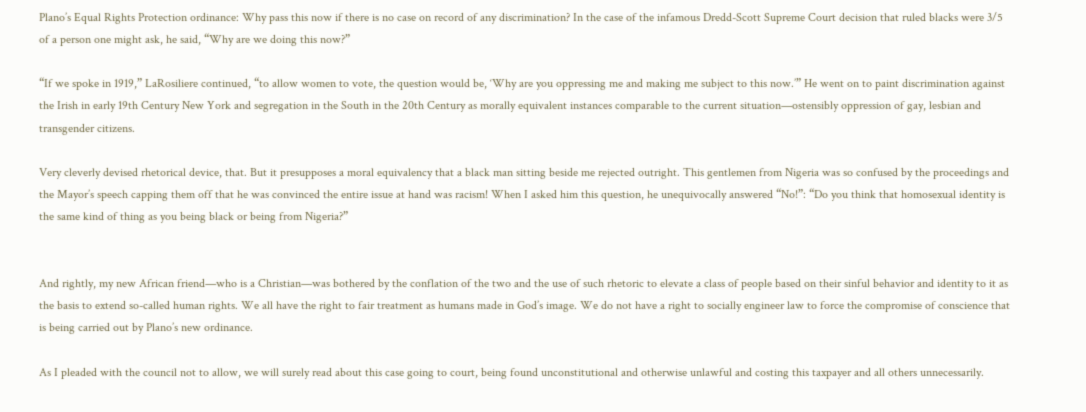Plano’s Equal Rights Protection ordinance: Why pass this now if there is no case on record of any discrimination? In the case of the infamous Dredd-Scott Supreme Court decision that ruled blacks were 3/5 of a person one might ask, he said, “Why are we doing this now?”

“If we spoke in 1919,” LaRosiliere continued, “to allow women to vote, the question would be, ‘Why are you oppressing me and making me subject to this now.’” He went on to paint discrimination against the Irish in early 19th Century New York and segregation in the South in the 20th Century as morally equivalent instances comparable to the current situation—ostensibly oppression of gay, lesbian and transgender citizens.

Very cleverly devised rhetorical device, that. But it presupposes a moral equivalency that a black man sitting beside me rejected outright. This gentlemen from Nigeria was so confused by the proceedings and the Mayor’s speech capping them off that he was convinced the entire issue at hand was racism! When I asked him this question, he unequivocally answered “No!”: “Do you think that homosexual identity is the same kind of thing as you being black or being from Nigeria?”


And rightly, my new African friend—who is a Christian—was bothered by the conflation of the two and the use of such rhetoric to elevate a class of people based on their sinful behavior and identity to it as the basis to extend so-called human rights. We all have the right to fair treatment as humans made in God’s image. We do not have a right to socially engineer law to force the compromise of conscience that is being carried out by Plano’s new ordinance.

As I pleaded with the council not to allow, we will surely read about this case going to court, being found unconstitutional and otherwise unlawful and costing this taxpayer and all others unnecessarily.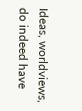Ideas, worldviews, do indeed have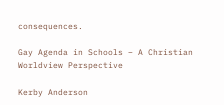consequences.

Gay Agenda in Schools – A Christian Worldview Perspective

Kerby Anderson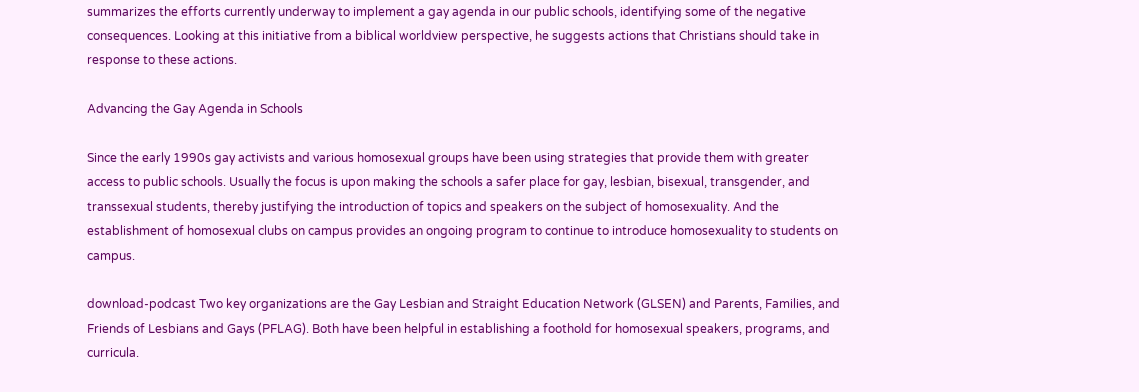summarizes the efforts currently underway to implement a gay agenda in our public schools, identifying some of the negative consequences. Looking at this initiative from a biblical worldview perspective, he suggests actions that Christians should take in response to these actions.

Advancing the Gay Agenda in Schools

Since the early 1990s gay activists and various homosexual groups have been using strategies that provide them with greater access to public schools. Usually the focus is upon making the schools a safer place for gay, lesbian, bisexual, transgender, and transsexual students, thereby justifying the introduction of topics and speakers on the subject of homosexuality. And the establishment of homosexual clubs on campus provides an ongoing program to continue to introduce homosexuality to students on campus.

download-podcast Two key organizations are the Gay Lesbian and Straight Education Network (GLSEN) and Parents, Families, and Friends of Lesbians and Gays (PFLAG). Both have been helpful in establishing a foothold for homosexual speakers, programs, and curricula.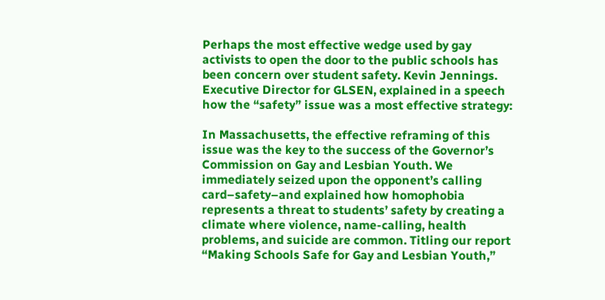Perhaps the most effective wedge used by gay activists to open the door to the public schools has been concern over student safety. Kevin Jennings. Executive Director for GLSEN, explained in a speech how the “safety” issue was a most effective strategy:

In Massachusetts, the effective reframing of this issue was the key to the success of the Governor’s Commission on Gay and Lesbian Youth. We immediately seized upon the opponent’s calling card–safety–and explained how homophobia represents a threat to students’ safety by creating a climate where violence, name-calling, health problems, and suicide are common. Titling our report “Making Schools Safe for Gay and Lesbian Youth,”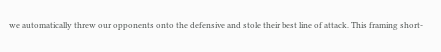we automatically threw our opponents onto the defensive and stole their best line of attack. This framing short-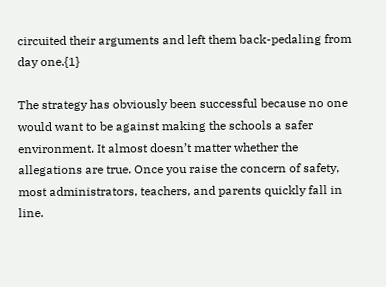circuited their arguments and left them back-pedaling from day one.{1}

The strategy has obviously been successful because no one would want to be against making the schools a safer environment. It almost doesn’t matter whether the allegations are true. Once you raise the concern of safety, most administrators, teachers, and parents quickly fall in line.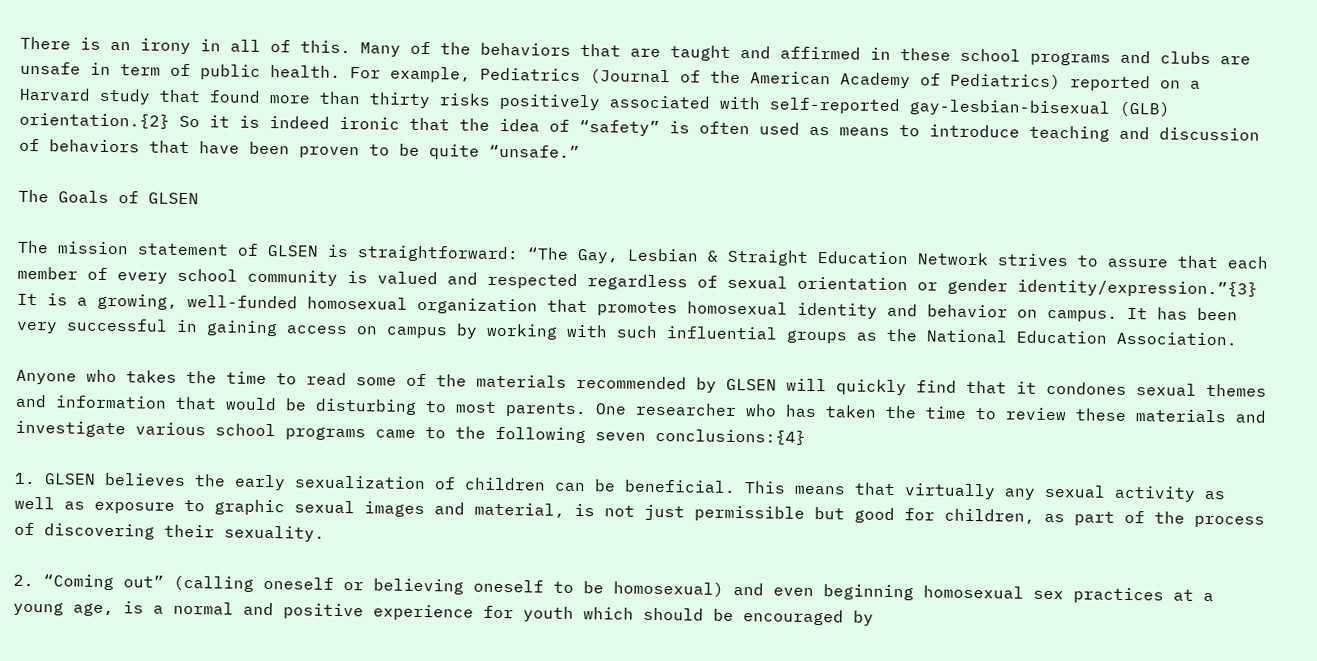There is an irony in all of this. Many of the behaviors that are taught and affirmed in these school programs and clubs are unsafe in term of public health. For example, Pediatrics (Journal of the American Academy of Pediatrics) reported on a Harvard study that found more than thirty risks positively associated with self-reported gay-lesbian-bisexual (GLB) orientation.{2} So it is indeed ironic that the idea of “safety” is often used as means to introduce teaching and discussion of behaviors that have been proven to be quite “unsafe.”

The Goals of GLSEN

The mission statement of GLSEN is straightforward: “The Gay, Lesbian & Straight Education Network strives to assure that each member of every school community is valued and respected regardless of sexual orientation or gender identity/expression.”{3} It is a growing, well-funded homosexual organization that promotes homosexual identity and behavior on campus. It has been very successful in gaining access on campus by working with such influential groups as the National Education Association.

Anyone who takes the time to read some of the materials recommended by GLSEN will quickly find that it condones sexual themes and information that would be disturbing to most parents. One researcher who has taken the time to review these materials and investigate various school programs came to the following seven conclusions:{4}

1. GLSEN believes the early sexualization of children can be beneficial. This means that virtually any sexual activity as well as exposure to graphic sexual images and material, is not just permissible but good for children, as part of the process of discovering their sexuality.

2. “Coming out” (calling oneself or believing oneself to be homosexual) and even beginning homosexual sex practices at a young age, is a normal and positive experience for youth which should be encouraged by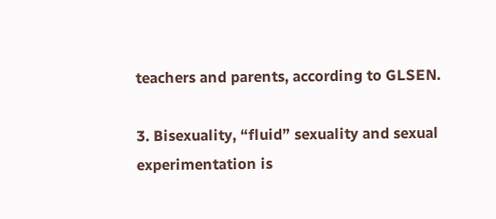teachers and parents, according to GLSEN.

3. Bisexuality, “fluid” sexuality and sexual experimentation is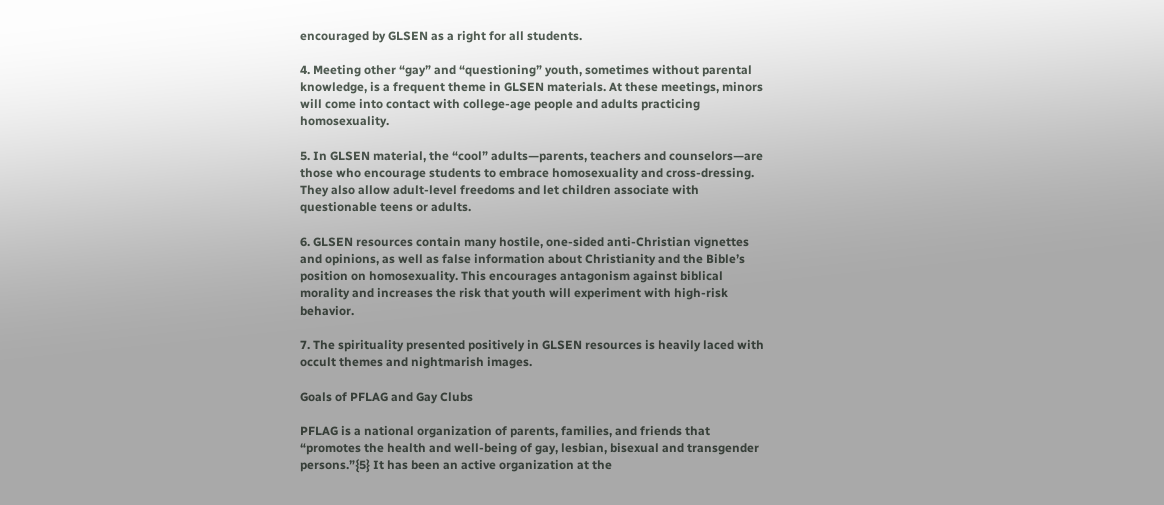encouraged by GLSEN as a right for all students.

4. Meeting other “gay” and “questioning” youth, sometimes without parental knowledge, is a frequent theme in GLSEN materials. At these meetings, minors will come into contact with college-age people and adults practicing homosexuality.

5. In GLSEN material, the “cool” adults—parents, teachers and counselors—are those who encourage students to embrace homosexuality and cross-dressing. They also allow adult-level freedoms and let children associate with questionable teens or adults.

6. GLSEN resources contain many hostile, one-sided anti-Christian vignettes and opinions, as well as false information about Christianity and the Bible’s position on homosexuality. This encourages antagonism against biblical morality and increases the risk that youth will experiment with high-risk behavior.

7. The spirituality presented positively in GLSEN resources is heavily laced with occult themes and nightmarish images.

Goals of PFLAG and Gay Clubs

PFLAG is a national organization of parents, families, and friends that “promotes the health and well-being of gay, lesbian, bisexual and transgender persons.”{5} It has been an active organization at the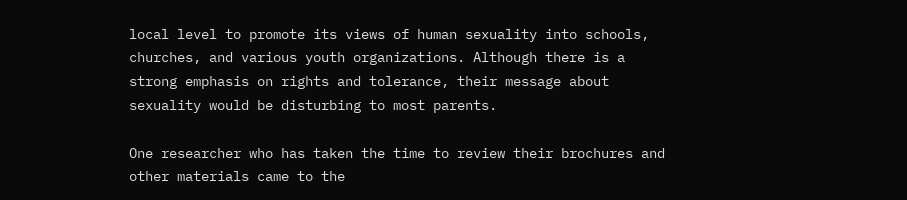local level to promote its views of human sexuality into schools, churches, and various youth organizations. Although there is a strong emphasis on rights and tolerance, their message about sexuality would be disturbing to most parents.

One researcher who has taken the time to review their brochures and other materials came to the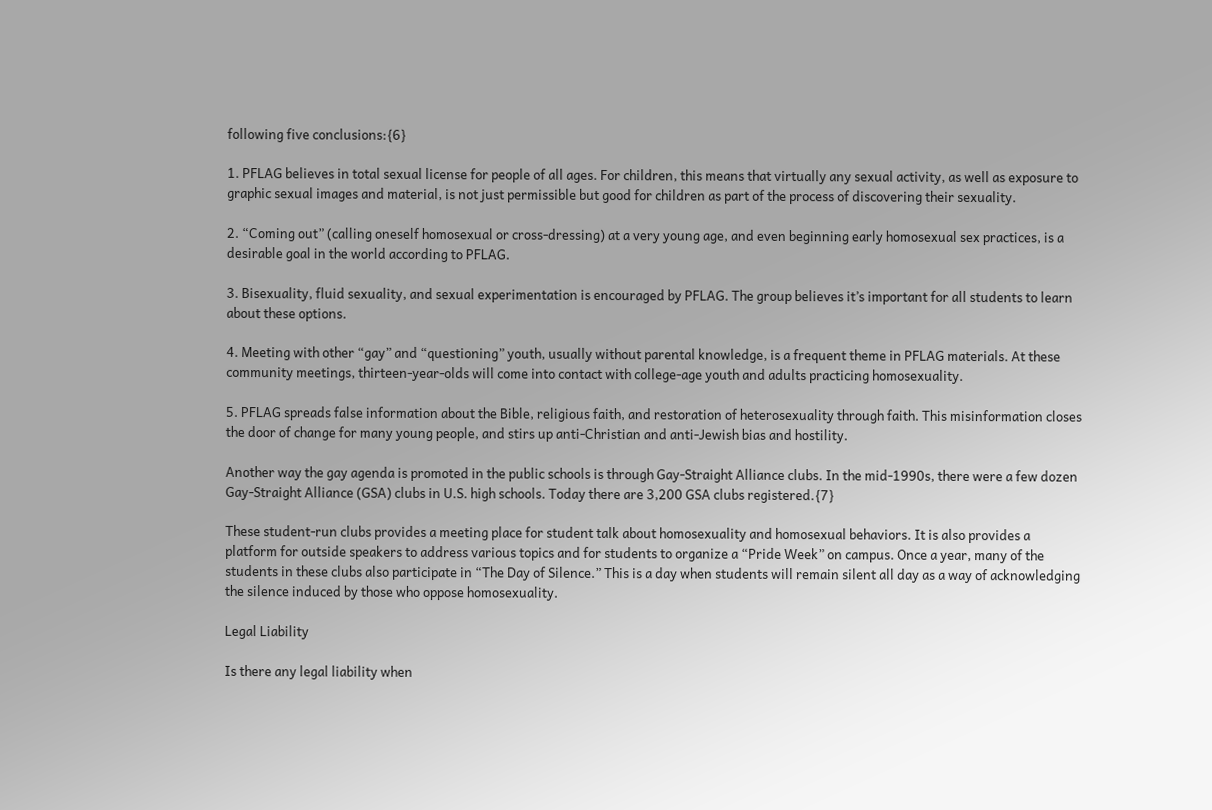following five conclusions:{6}

1. PFLAG believes in total sexual license for people of all ages. For children, this means that virtually any sexual activity, as well as exposure to graphic sexual images and material, is not just permissible but good for children as part of the process of discovering their sexuality.

2. “Coming out” (calling oneself homosexual or cross-dressing) at a very young age, and even beginning early homosexual sex practices, is a desirable goal in the world according to PFLAG.

3. Bisexuality, fluid sexuality, and sexual experimentation is encouraged by PFLAG. The group believes it’s important for all students to learn about these options.

4. Meeting with other “gay” and “questioning” youth, usually without parental knowledge, is a frequent theme in PFLAG materials. At these community meetings, thirteen-year-olds will come into contact with college-age youth and adults practicing homosexuality.

5. PFLAG spreads false information about the Bible, religious faith, and restoration of heterosexuality through faith. This misinformation closes the door of change for many young people, and stirs up anti-Christian and anti-Jewish bias and hostility.

Another way the gay agenda is promoted in the public schools is through Gay-Straight Alliance clubs. In the mid-1990s, there were a few dozen Gay-Straight Alliance (GSA) clubs in U.S. high schools. Today there are 3,200 GSA clubs registered.{7}

These student-run clubs provides a meeting place for student talk about homosexuality and homosexual behaviors. It is also provides a platform for outside speakers to address various topics and for students to organize a “Pride Week” on campus. Once a year, many of the students in these clubs also participate in “The Day of Silence.” This is a day when students will remain silent all day as a way of acknowledging the silence induced by those who oppose homosexuality.

Legal Liability

Is there any legal liability when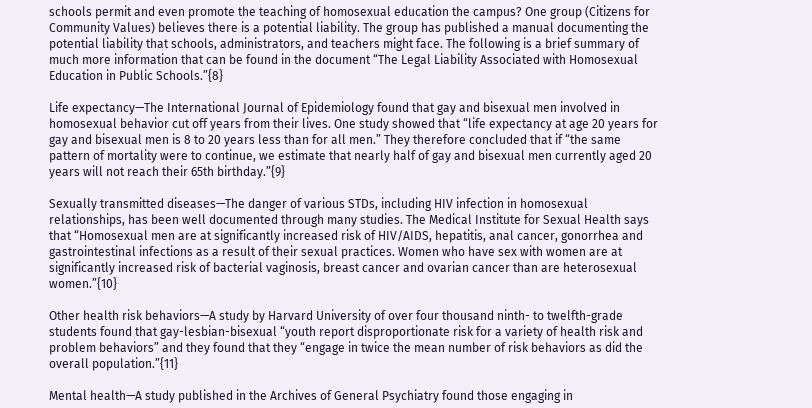schools permit and even promote the teaching of homosexual education the campus? One group (Citizens for Community Values) believes there is a potential liability. The group has published a manual documenting the potential liability that schools, administrators, and teachers might face. The following is a brief summary of much more information that can be found in the document “The Legal Liability Associated with Homosexual Education in Public Schools.”{8}

Life expectancy—The International Journal of Epidemiology found that gay and bisexual men involved in homosexual behavior cut off years from their lives. One study showed that “life expectancy at age 20 years for gay and bisexual men is 8 to 20 years less than for all men.” They therefore concluded that if “the same pattern of mortality were to continue, we estimate that nearly half of gay and bisexual men currently aged 20 years will not reach their 65th birthday.”{9}

Sexually transmitted diseases—The danger of various STDs, including HIV infection in homosexual relationships, has been well documented through many studies. The Medical Institute for Sexual Health says that “Homosexual men are at significantly increased risk of HIV/AIDS, hepatitis, anal cancer, gonorrhea and gastrointestinal infections as a result of their sexual practices. Women who have sex with women are at significantly increased risk of bacterial vaginosis, breast cancer and ovarian cancer than are heterosexual women.”{10}

Other health risk behaviors—A study by Harvard University of over four thousand ninth- to twelfth-grade students found that gay-lesbian-bisexual “youth report disproportionate risk for a variety of health risk and problem behaviors” and they found that they “engage in twice the mean number of risk behaviors as did the overall population.”{11}

Mental health—A study published in the Archives of General Psychiatry found those engaging in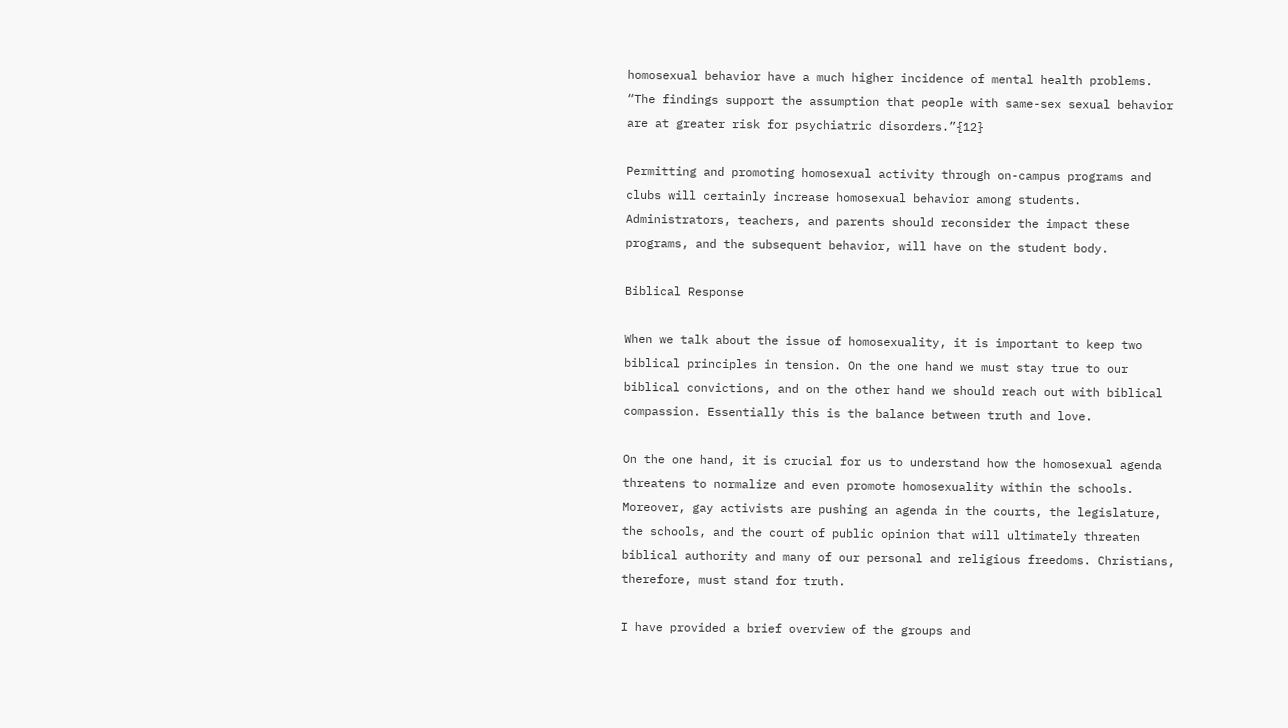homosexual behavior have a much higher incidence of mental health problems. “The findings support the assumption that people with same-sex sexual behavior are at greater risk for psychiatric disorders.”{12}

Permitting and promoting homosexual activity through on-campus programs and clubs will certainly increase homosexual behavior among students. Administrators, teachers, and parents should reconsider the impact these programs, and the subsequent behavior, will have on the student body.

Biblical Response

When we talk about the issue of homosexuality, it is important to keep two biblical principles in tension. On the one hand we must stay true to our biblical convictions, and on the other hand we should reach out with biblical compassion. Essentially this is the balance between truth and love.

On the one hand, it is crucial for us to understand how the homosexual agenda threatens to normalize and even promote homosexuality within the schools. Moreover, gay activists are pushing an agenda in the courts, the legislature, the schools, and the court of public opinion that will ultimately threaten biblical authority and many of our personal and religious freedoms. Christians, therefore, must stand for truth.

I have provided a brief overview of the groups and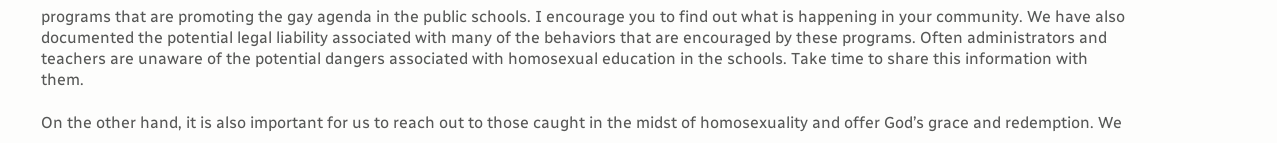programs that are promoting the gay agenda in the public schools. I encourage you to find out what is happening in your community. We have also documented the potential legal liability associated with many of the behaviors that are encouraged by these programs. Often administrators and teachers are unaware of the potential dangers associated with homosexual education in the schools. Take time to share this information with them.

On the other hand, it is also important for us to reach out to those caught in the midst of homosexuality and offer God’s grace and redemption. We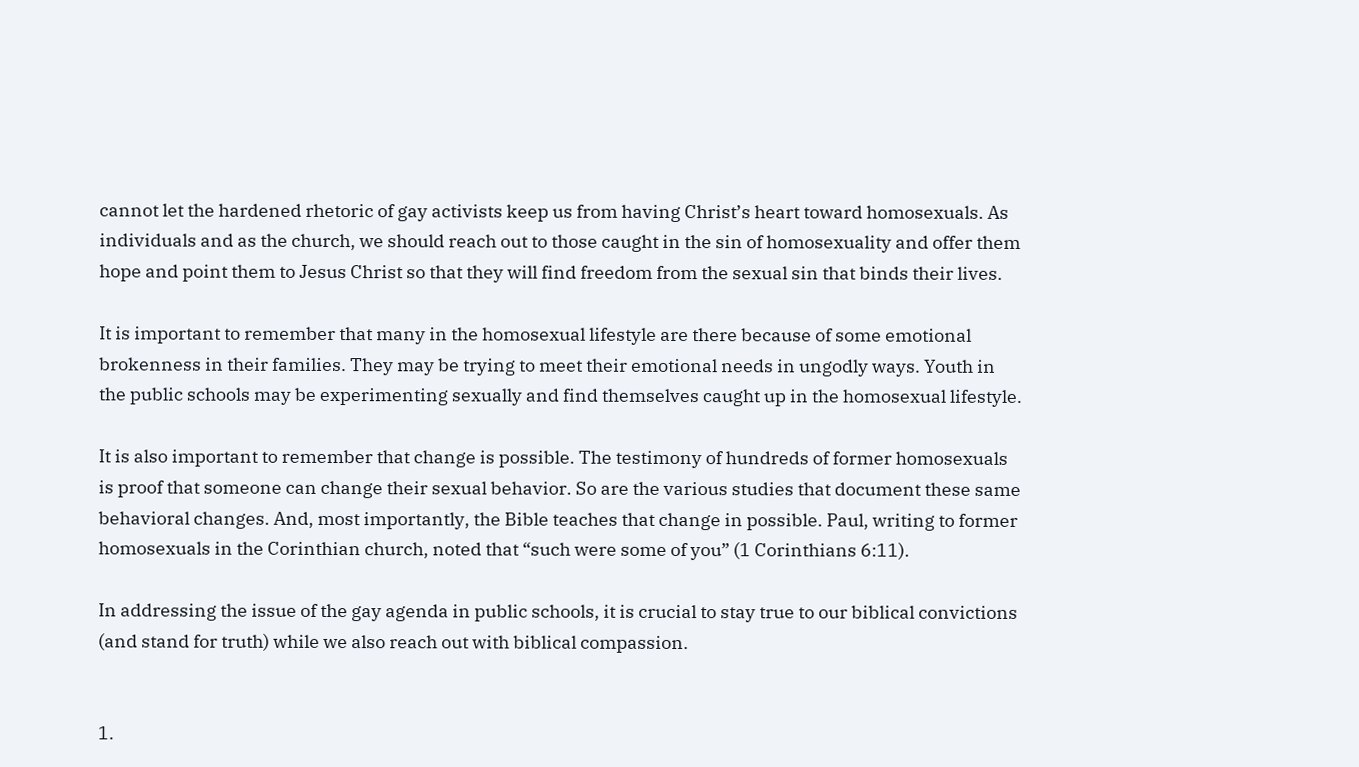cannot let the hardened rhetoric of gay activists keep us from having Christ’s heart toward homosexuals. As individuals and as the church, we should reach out to those caught in the sin of homosexuality and offer them hope and point them to Jesus Christ so that they will find freedom from the sexual sin that binds their lives.

It is important to remember that many in the homosexual lifestyle are there because of some emotional brokenness in their families. They may be trying to meet their emotional needs in ungodly ways. Youth in the public schools may be experimenting sexually and find themselves caught up in the homosexual lifestyle.

It is also important to remember that change is possible. The testimony of hundreds of former homosexuals is proof that someone can change their sexual behavior. So are the various studies that document these same behavioral changes. And, most importantly, the Bible teaches that change in possible. Paul, writing to former homosexuals in the Corinthian church, noted that “such were some of you” (1 Corinthians 6:11).

In addressing the issue of the gay agenda in public schools, it is crucial to stay true to our biblical convictions (and stand for truth) while we also reach out with biblical compassion.


1.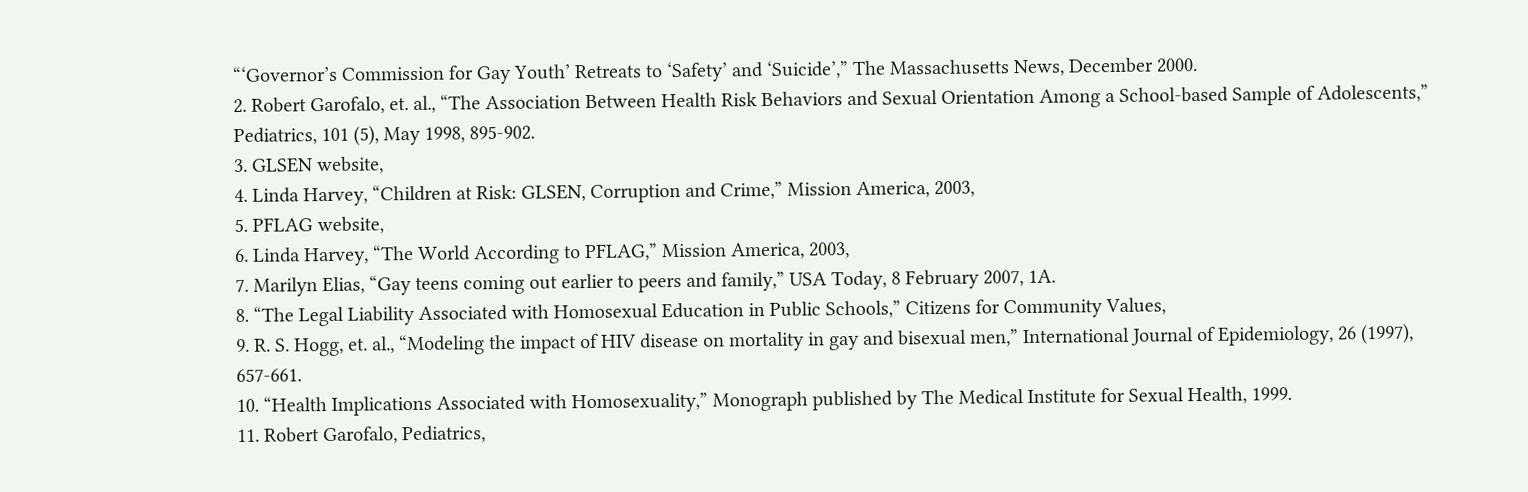“‘Governor’s Commission for Gay Youth’ Retreats to ‘Safety’ and ‘Suicide’,” The Massachusetts News, December 2000.
2. Robert Garofalo, et. al., “The Association Between Health Risk Behaviors and Sexual Orientation Among a School-based Sample of Adolescents,” Pediatrics, 101 (5), May 1998, 895-902.
3. GLSEN website,
4. Linda Harvey, “Children at Risk: GLSEN, Corruption and Crime,” Mission America, 2003,
5. PFLAG website,
6. Linda Harvey, “The World According to PFLAG,” Mission America, 2003,
7. Marilyn Elias, “Gay teens coming out earlier to peers and family,” USA Today, 8 February 2007, 1A.
8. “The Legal Liability Associated with Homosexual Education in Public Schools,” Citizens for Community Values,
9. R. S. Hogg, et. al., “Modeling the impact of HIV disease on mortality in gay and bisexual men,” International Journal of Epidemiology, 26 (1997), 657-661.
10. “Health Implications Associated with Homosexuality,” Monograph published by The Medical Institute for Sexual Health, 1999.
11. Robert Garofalo, Pediatrics,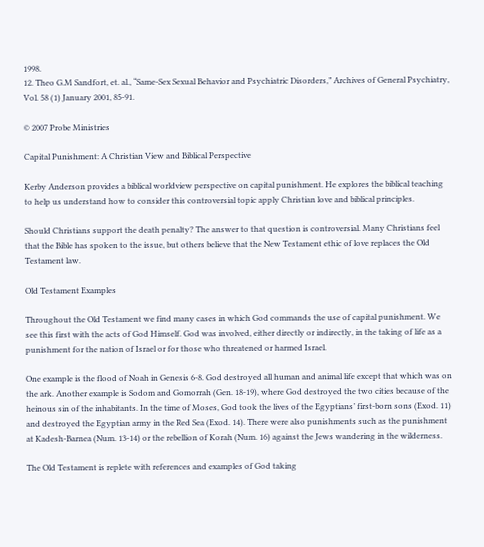1998.
12. Theo G.M Sandfort, et. al., “Same-Sex Sexual Behavior and Psychiatric Disorders,” Archives of General Psychiatry, Vol. 58 (1) January 2001, 85-91.

© 2007 Probe Ministries

Capital Punishment: A Christian View and Biblical Perspective

Kerby Anderson provides a biblical worldview perspective on capital punishment. He explores the biblical teaching to help us understand how to consider this controversial topic apply Christian love and biblical principles.

Should Christians support the death penalty? The answer to that question is controversial. Many Christians feel that the Bible has spoken to the issue, but others believe that the New Testament ethic of love replaces the Old Testament law.

Old Testament Examples

Throughout the Old Testament we find many cases in which God commands the use of capital punishment. We see this first with the acts of God Himself. God was involved, either directly or indirectly, in the taking of life as a punishment for the nation of Israel or for those who threatened or harmed Israel.

One example is the flood of Noah in Genesis 6-8. God destroyed all human and animal life except that which was on the ark. Another example is Sodom and Gomorrah (Gen. 18-19), where God destroyed the two cities because of the heinous sin of the inhabitants. In the time of Moses, God took the lives of the Egyptians’ first-born sons (Exod. 11) and destroyed the Egyptian army in the Red Sea (Exod. 14). There were also punishments such as the punishment at Kadesh-Barnea (Num. 13-14) or the rebellion of Korah (Num. 16) against the Jews wandering in the wilderness.

The Old Testament is replete with references and examples of God taking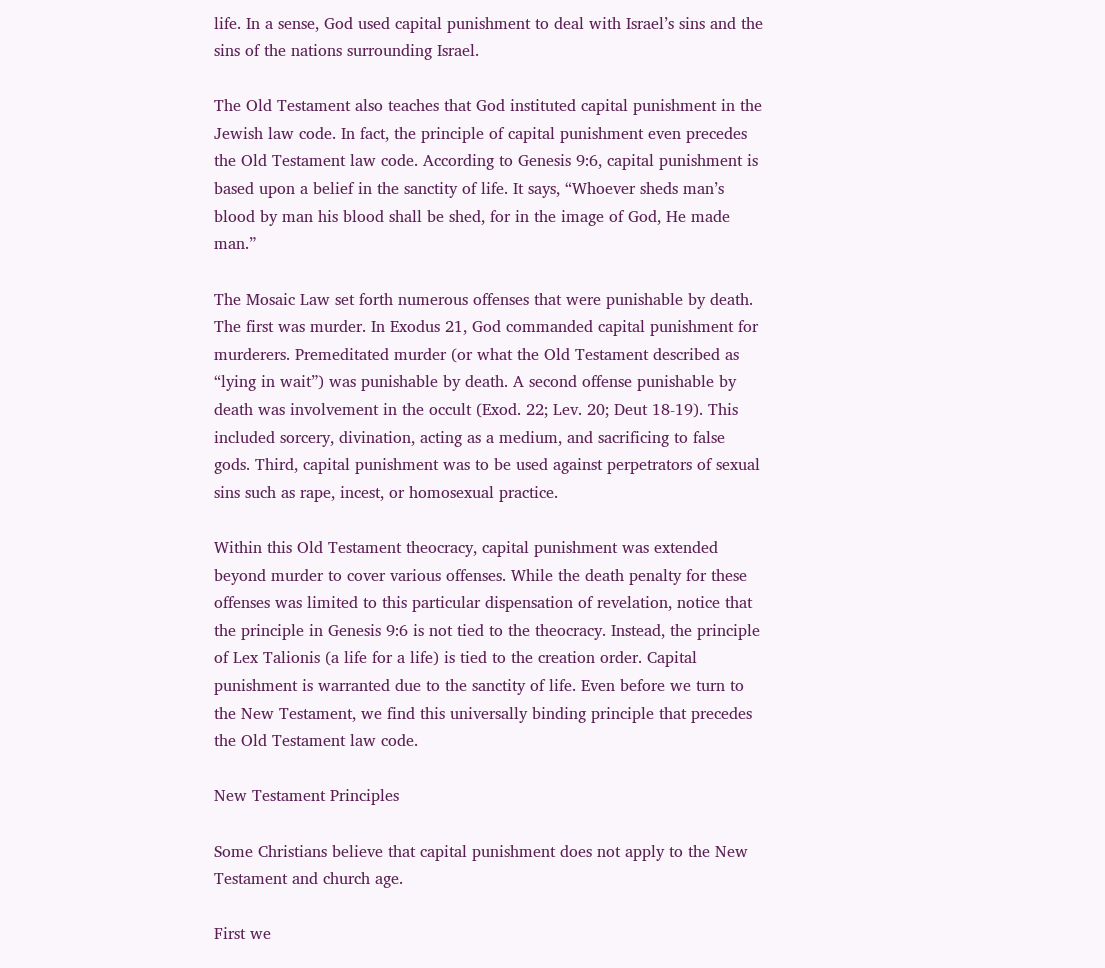life. In a sense, God used capital punishment to deal with Israel’s sins and the sins of the nations surrounding Israel.

The Old Testament also teaches that God instituted capital punishment in the Jewish law code. In fact, the principle of capital punishment even precedes the Old Testament law code. According to Genesis 9:6, capital punishment is based upon a belief in the sanctity of life. It says, “Whoever sheds man’s blood by man his blood shall be shed, for in the image of God, He made man.”

The Mosaic Law set forth numerous offenses that were punishable by death. The first was murder. In Exodus 21, God commanded capital punishment for murderers. Premeditated murder (or what the Old Testament described as “lying in wait”) was punishable by death. A second offense punishable by death was involvement in the occult (Exod. 22; Lev. 20; Deut 18-19). This included sorcery, divination, acting as a medium, and sacrificing to false gods. Third, capital punishment was to be used against perpetrators of sexual sins such as rape, incest, or homosexual practice.

Within this Old Testament theocracy, capital punishment was extended beyond murder to cover various offenses. While the death penalty for these offenses was limited to this particular dispensation of revelation, notice that the principle in Genesis 9:6 is not tied to the theocracy. Instead, the principle of Lex Talionis (a life for a life) is tied to the creation order. Capital punishment is warranted due to the sanctity of life. Even before we turn to the New Testament, we find this universally binding principle that precedes the Old Testament law code.

New Testament Principles

Some Christians believe that capital punishment does not apply to the New Testament and church age.

First we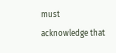must acknowledge that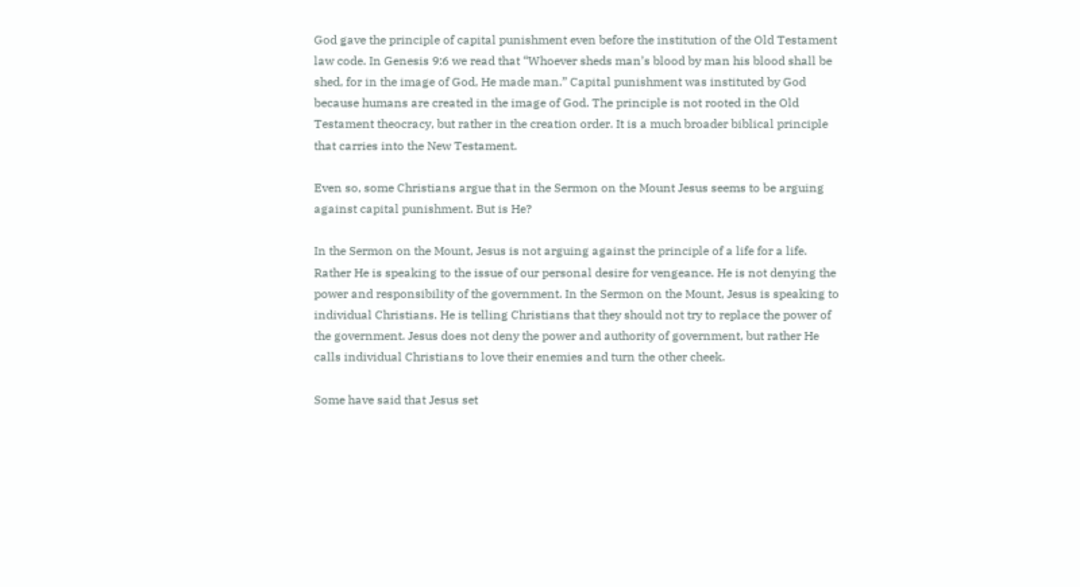God gave the principle of capital punishment even before the institution of the Old Testament law code. In Genesis 9:6 we read that “Whoever sheds man’s blood by man his blood shall be shed, for in the image of God, He made man.” Capital punishment was instituted by God because humans are created in the image of God. The principle is not rooted in the Old Testament theocracy, but rather in the creation order. It is a much broader biblical principle that carries into the New Testament.

Even so, some Christians argue that in the Sermon on the Mount Jesus seems to be arguing against capital punishment. But is He?

In the Sermon on the Mount, Jesus is not arguing against the principle of a life for a life. Rather He is speaking to the issue of our personal desire for vengeance. He is not denying the power and responsibility of the government. In the Sermon on the Mount, Jesus is speaking to individual Christians. He is telling Christians that they should not try to replace the power of the government. Jesus does not deny the power and authority of government, but rather He calls individual Christians to love their enemies and turn the other cheek.

Some have said that Jesus set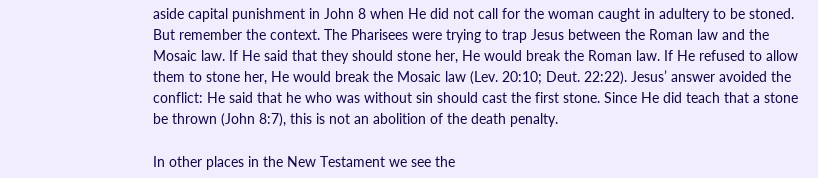aside capital punishment in John 8 when He did not call for the woman caught in adultery to be stoned. But remember the context. The Pharisees were trying to trap Jesus between the Roman law and the Mosaic law. If He said that they should stone her, He would break the Roman law. If He refused to allow them to stone her, He would break the Mosaic law (Lev. 20:10; Deut. 22:22). Jesus’ answer avoided the conflict: He said that he who was without sin should cast the first stone. Since He did teach that a stone be thrown (John 8:7), this is not an abolition of the death penalty.

In other places in the New Testament we see the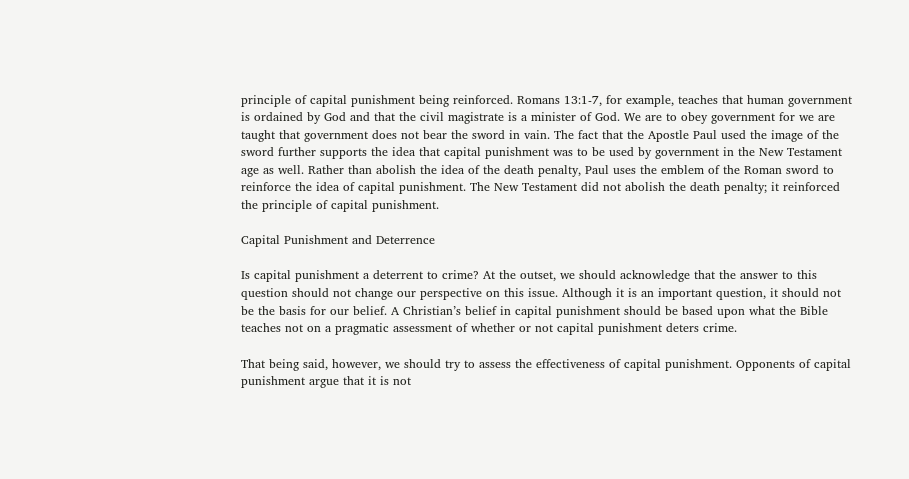principle of capital punishment being reinforced. Romans 13:1-7, for example, teaches that human government is ordained by God and that the civil magistrate is a minister of God. We are to obey government for we are taught that government does not bear the sword in vain. The fact that the Apostle Paul used the image of the sword further supports the idea that capital punishment was to be used by government in the New Testament age as well. Rather than abolish the idea of the death penalty, Paul uses the emblem of the Roman sword to reinforce the idea of capital punishment. The New Testament did not abolish the death penalty; it reinforced the principle of capital punishment.

Capital Punishment and Deterrence

Is capital punishment a deterrent to crime? At the outset, we should acknowledge that the answer to this question should not change our perspective on this issue. Although it is an important question, it should not be the basis for our belief. A Christian’s belief in capital punishment should be based upon what the Bible teaches not on a pragmatic assessment of whether or not capital punishment deters crime.

That being said, however, we should try to assess the effectiveness of capital punishment. Opponents of capital punishment argue that it is not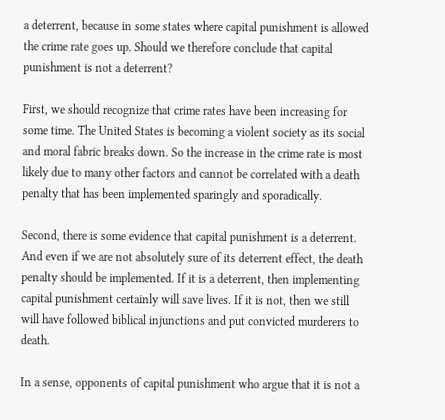a deterrent, because in some states where capital punishment is allowed the crime rate goes up. Should we therefore conclude that capital punishment is not a deterrent?

First, we should recognize that crime rates have been increasing for some time. The United States is becoming a violent society as its social and moral fabric breaks down. So the increase in the crime rate is most likely due to many other factors and cannot be correlated with a death penalty that has been implemented sparingly and sporadically.

Second, there is some evidence that capital punishment is a deterrent. And even if we are not absolutely sure of its deterrent effect, the death penalty should be implemented. If it is a deterrent, then implementing capital punishment certainly will save lives. If it is not, then we still will have followed biblical injunctions and put convicted murderers to death.

In a sense, opponents of capital punishment who argue that it is not a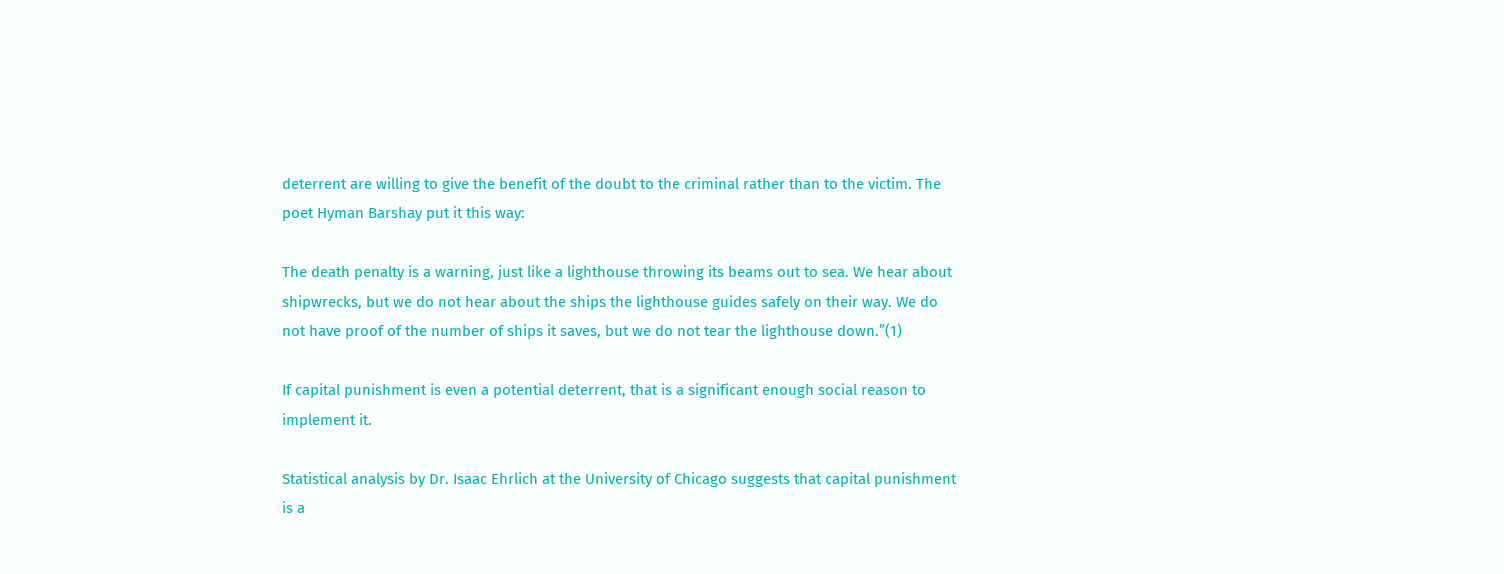deterrent are willing to give the benefit of the doubt to the criminal rather than to the victim. The poet Hyman Barshay put it this way:

The death penalty is a warning, just like a lighthouse throwing its beams out to sea. We hear about shipwrecks, but we do not hear about the ships the lighthouse guides safely on their way. We do not have proof of the number of ships it saves, but we do not tear the lighthouse down.”(1)

If capital punishment is even a potential deterrent, that is a significant enough social reason to implement it.

Statistical analysis by Dr. Isaac Ehrlich at the University of Chicago suggests that capital punishment is a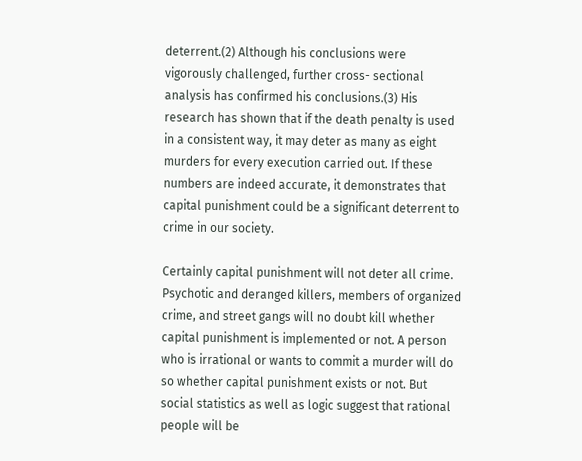deterrent.(2) Although his conclusions were vigorously challenged, further cross- sectional analysis has confirmed his conclusions.(3) His research has shown that if the death penalty is used in a consistent way, it may deter as many as eight murders for every execution carried out. If these numbers are indeed accurate, it demonstrates that capital punishment could be a significant deterrent to crime in our society.

Certainly capital punishment will not deter all crime. Psychotic and deranged killers, members of organized crime, and street gangs will no doubt kill whether capital punishment is implemented or not. A person who is irrational or wants to commit a murder will do so whether capital punishment exists or not. But social statistics as well as logic suggest that rational people will be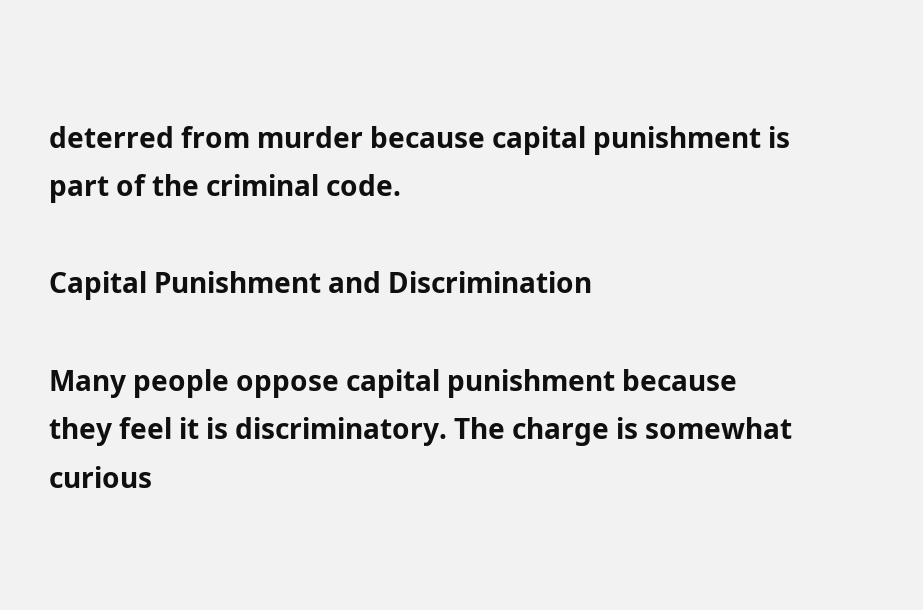deterred from murder because capital punishment is part of the criminal code.

Capital Punishment and Discrimination

Many people oppose capital punishment because they feel it is discriminatory. The charge is somewhat curious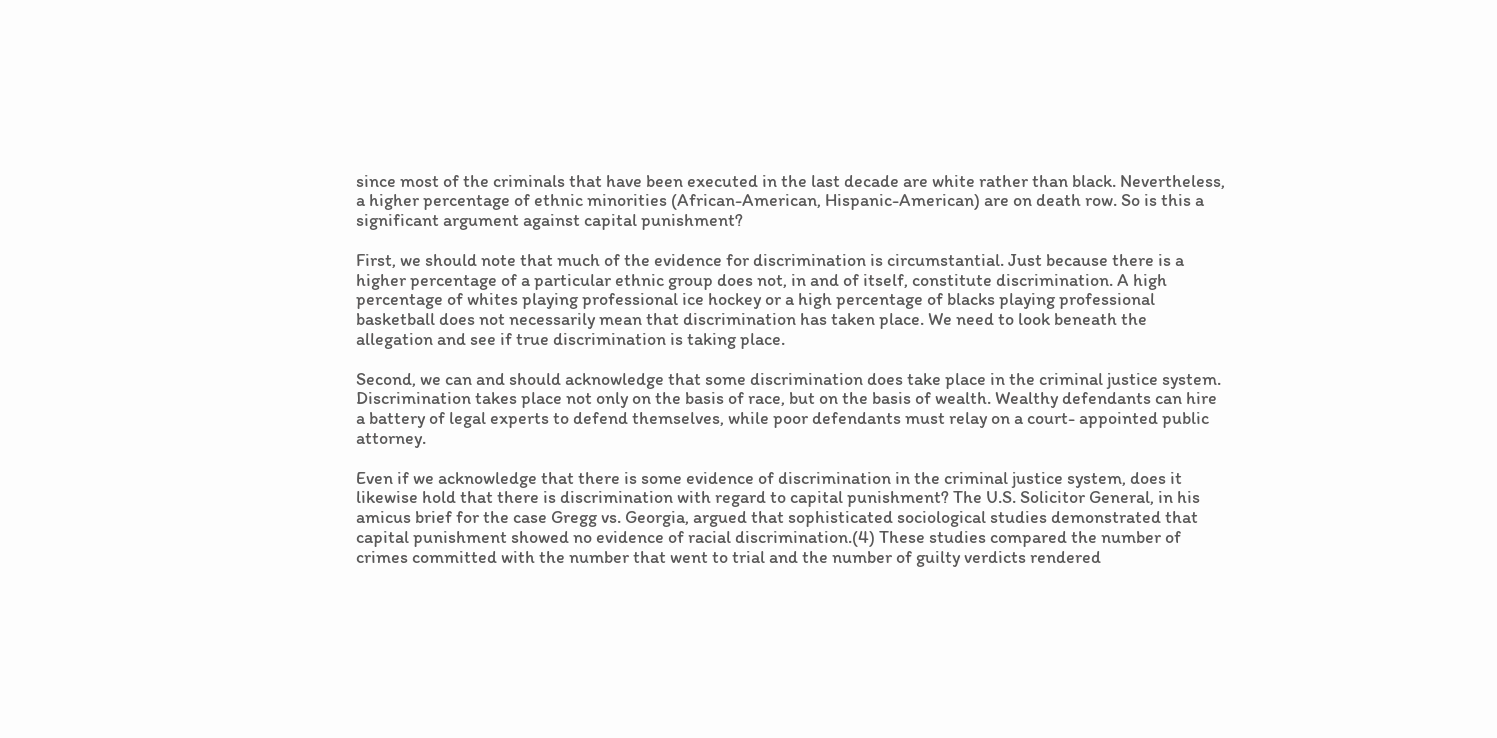since most of the criminals that have been executed in the last decade are white rather than black. Nevertheless, a higher percentage of ethnic minorities (African-American, Hispanic-American) are on death row. So is this a significant argument against capital punishment?

First, we should note that much of the evidence for discrimination is circumstantial. Just because there is a higher percentage of a particular ethnic group does not, in and of itself, constitute discrimination. A high percentage of whites playing professional ice hockey or a high percentage of blacks playing professional basketball does not necessarily mean that discrimination has taken place. We need to look beneath the allegation and see if true discrimination is taking place.

Second, we can and should acknowledge that some discrimination does take place in the criminal justice system. Discrimination takes place not only on the basis of race, but on the basis of wealth. Wealthy defendants can hire a battery of legal experts to defend themselves, while poor defendants must relay on a court- appointed public attorney.

Even if we acknowledge that there is some evidence of discrimination in the criminal justice system, does it likewise hold that there is discrimination with regard to capital punishment? The U.S. Solicitor General, in his amicus brief for the case Gregg vs. Georgia, argued that sophisticated sociological studies demonstrated that capital punishment showed no evidence of racial discrimination.(4) These studies compared the number of crimes committed with the number that went to trial and the number of guilty verdicts rendered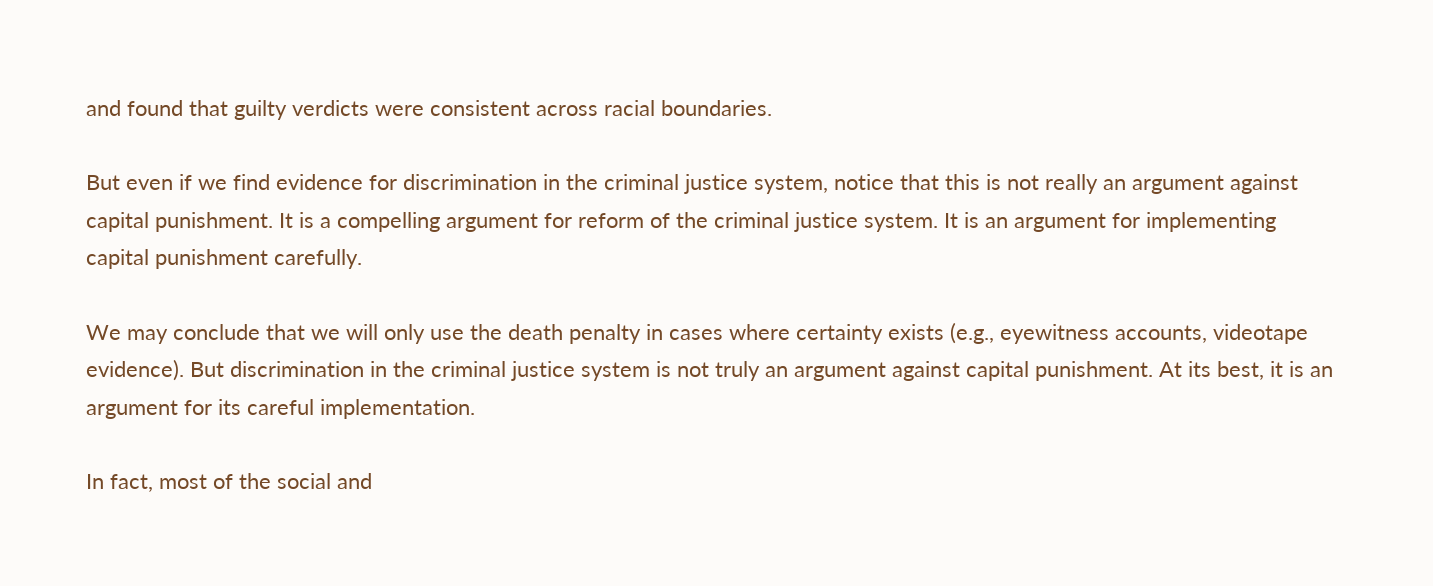and found that guilty verdicts were consistent across racial boundaries.

But even if we find evidence for discrimination in the criminal justice system, notice that this is not really an argument against capital punishment. It is a compelling argument for reform of the criminal justice system. It is an argument for implementing capital punishment carefully.

We may conclude that we will only use the death penalty in cases where certainty exists (e.g., eyewitness accounts, videotape evidence). But discrimination in the criminal justice system is not truly an argument against capital punishment. At its best, it is an argument for its careful implementation.

In fact, most of the social and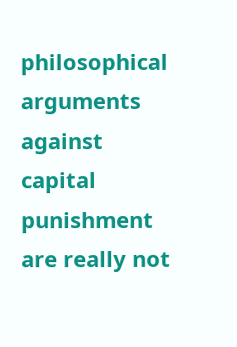philosophical arguments against capital punishment are really not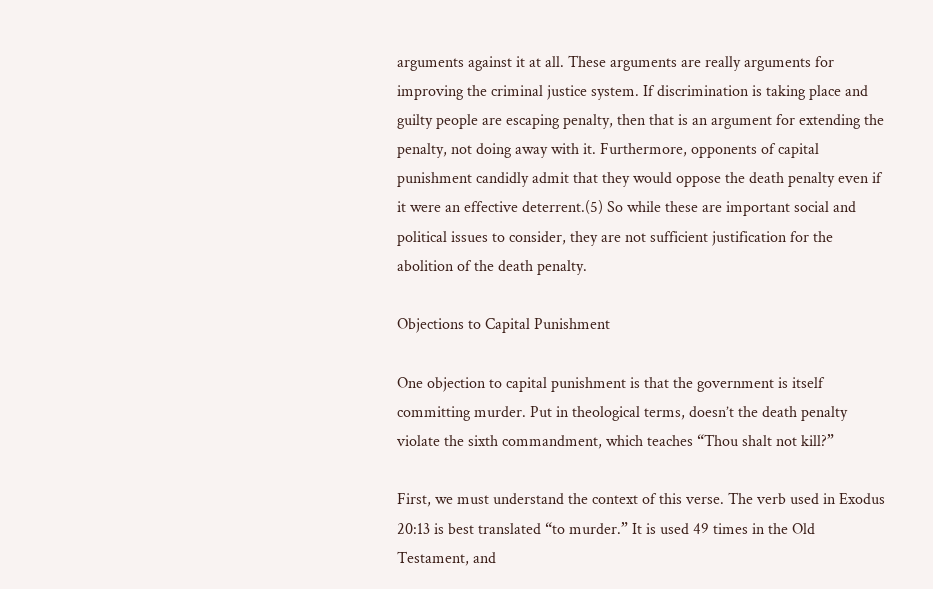arguments against it at all. These arguments are really arguments for improving the criminal justice system. If discrimination is taking place and guilty people are escaping penalty, then that is an argument for extending the penalty, not doing away with it. Furthermore, opponents of capital punishment candidly admit that they would oppose the death penalty even if it were an effective deterrent.(5) So while these are important social and political issues to consider, they are not sufficient justification for the abolition of the death penalty.

Objections to Capital Punishment

One objection to capital punishment is that the government is itself committing murder. Put in theological terms, doesn’t the death penalty violate the sixth commandment, which teaches “Thou shalt not kill?”

First, we must understand the context of this verse. The verb used in Exodus 20:13 is best translated “to murder.” It is used 49 times in the Old Testament, and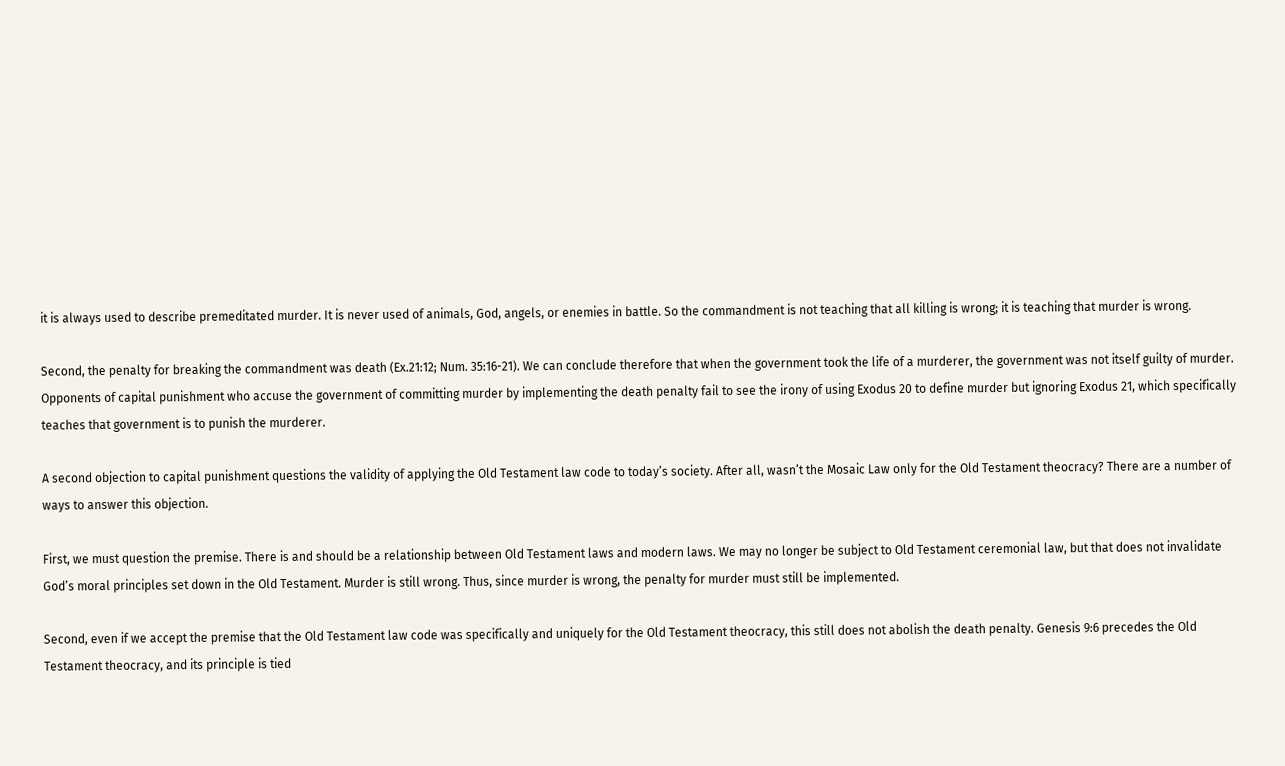it is always used to describe premeditated murder. It is never used of animals, God, angels, or enemies in battle. So the commandment is not teaching that all killing is wrong; it is teaching that murder is wrong.

Second, the penalty for breaking the commandment was death (Ex.21:12; Num. 35:16-21). We can conclude therefore that when the government took the life of a murderer, the government was not itself guilty of murder. Opponents of capital punishment who accuse the government of committing murder by implementing the death penalty fail to see the irony of using Exodus 20 to define murder but ignoring Exodus 21, which specifically teaches that government is to punish the murderer.

A second objection to capital punishment questions the validity of applying the Old Testament law code to today’s society. After all, wasn’t the Mosaic Law only for the Old Testament theocracy? There are a number of ways to answer this objection.

First, we must question the premise. There is and should be a relationship between Old Testament laws and modern laws. We may no longer be subject to Old Testament ceremonial law, but that does not invalidate God’s moral principles set down in the Old Testament. Murder is still wrong. Thus, since murder is wrong, the penalty for murder must still be implemented.

Second, even if we accept the premise that the Old Testament law code was specifically and uniquely for the Old Testament theocracy, this still does not abolish the death penalty. Genesis 9:6 precedes the Old Testament theocracy, and its principle is tied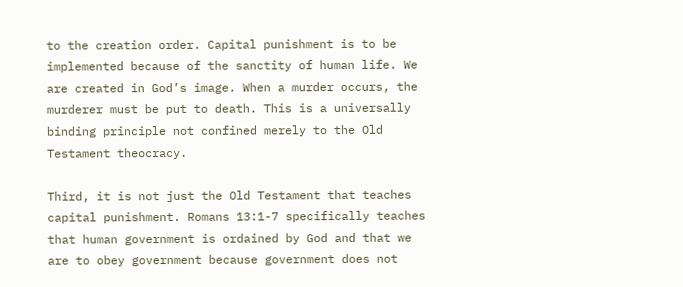to the creation order. Capital punishment is to be implemented because of the sanctity of human life. We are created in God’s image. When a murder occurs, the murderer must be put to death. This is a universally binding principle not confined merely to the Old Testament theocracy.

Third, it is not just the Old Testament that teaches capital punishment. Romans 13:1-7 specifically teaches that human government is ordained by God and that we are to obey government because government does not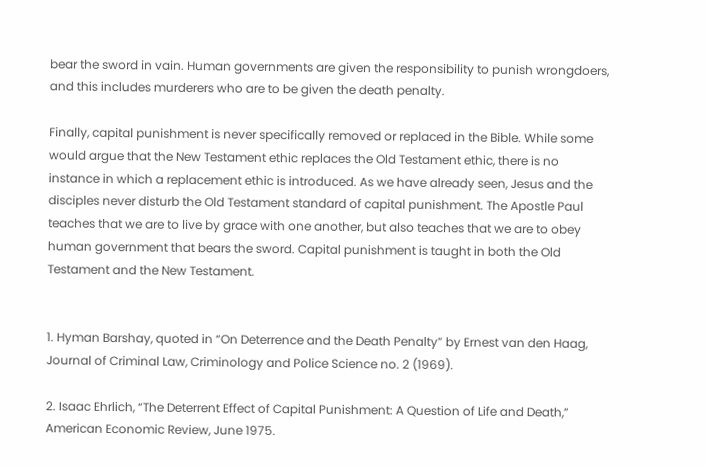bear the sword in vain. Human governments are given the responsibility to punish wrongdoers, and this includes murderers who are to be given the death penalty.

Finally, capital punishment is never specifically removed or replaced in the Bible. While some would argue that the New Testament ethic replaces the Old Testament ethic, there is no instance in which a replacement ethic is introduced. As we have already seen, Jesus and the disciples never disturb the Old Testament standard of capital punishment. The Apostle Paul teaches that we are to live by grace with one another, but also teaches that we are to obey human government that bears the sword. Capital punishment is taught in both the Old Testament and the New Testament.


1. Hyman Barshay, quoted in “On Deterrence and the Death Penalty” by Ernest van den Haag, Journal of Criminal Law, Criminology and Police Science no. 2 (1969).

2. Isaac Ehrlich, “The Deterrent Effect of Capital Punishment: A Question of Life and Death,” American Economic Review, June 1975.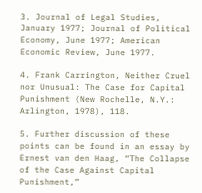3. Journal of Legal Studies, January 1977; Journal of Political Economy, June 1977; American Economic Review, June 1977.

4. Frank Carrington, Neither Cruel nor Unusual: The Case for Capital Punishment (New Rochelle, N.Y.: Arlington, 1978), 118.

5. Further discussion of these points can be found in an essay by Ernest van den Haag, “The Collapse of the Case Against Capital Punishment,”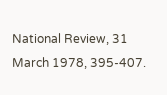National Review, 31 March 1978, 395-407.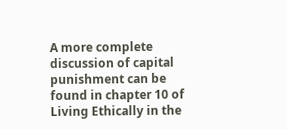A more complete discussion of capital punishment can be found in chapter 10 of Living Ethically in the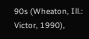90s (Wheaton, Ill.: Victor, 1990),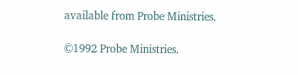available from Probe Ministries.

©1992 Probe Ministries.